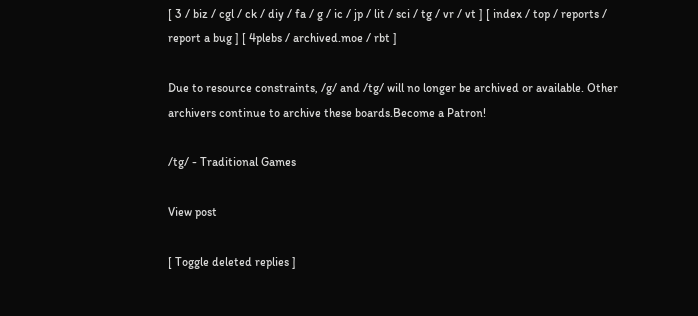[ 3 / biz / cgl / ck / diy / fa / g / ic / jp / lit / sci / tg / vr / vt ] [ index / top / reports / report a bug ] [ 4plebs / archived.moe / rbt ]

Due to resource constraints, /g/ and /tg/ will no longer be archived or available. Other archivers continue to archive these boards.Become a Patron!

/tg/ - Traditional Games

View post

[ Toggle deleted replies ]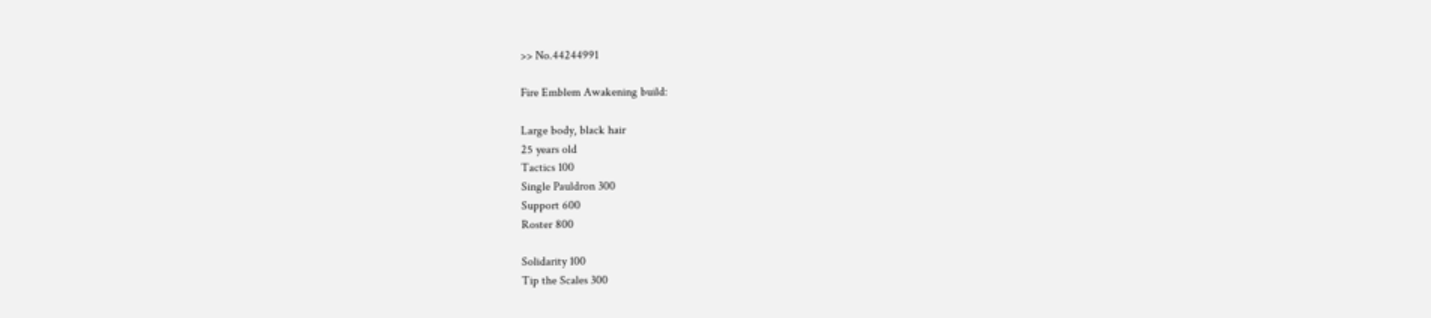>> No.44244991

Fire Emblem Awakening build:

Large body, black hair
25 years old
Tactics 100
Single Pauldron 300
Support 600
Roster 800

Solidarity 100
Tip the Scales 300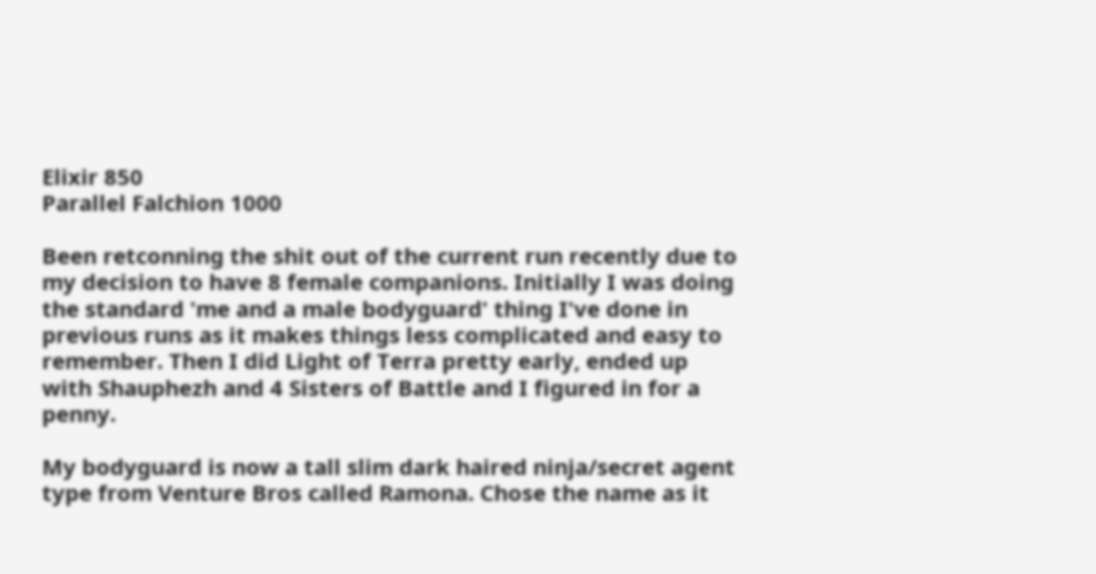Elixir 850
Parallel Falchion 1000

Been retconning the shit out of the current run recently due to my decision to have 8 female companions. Initially I was doing the standard 'me and a male bodyguard' thing I've done in previous runs as it makes things less complicated and easy to remember. Then I did Light of Terra pretty early, ended up with Shauphezh and 4 Sisters of Battle and I figured in for a penny.

My bodyguard is now a tall slim dark haired ninja/secret agent type from Venture Bros called Ramona. Chose the name as it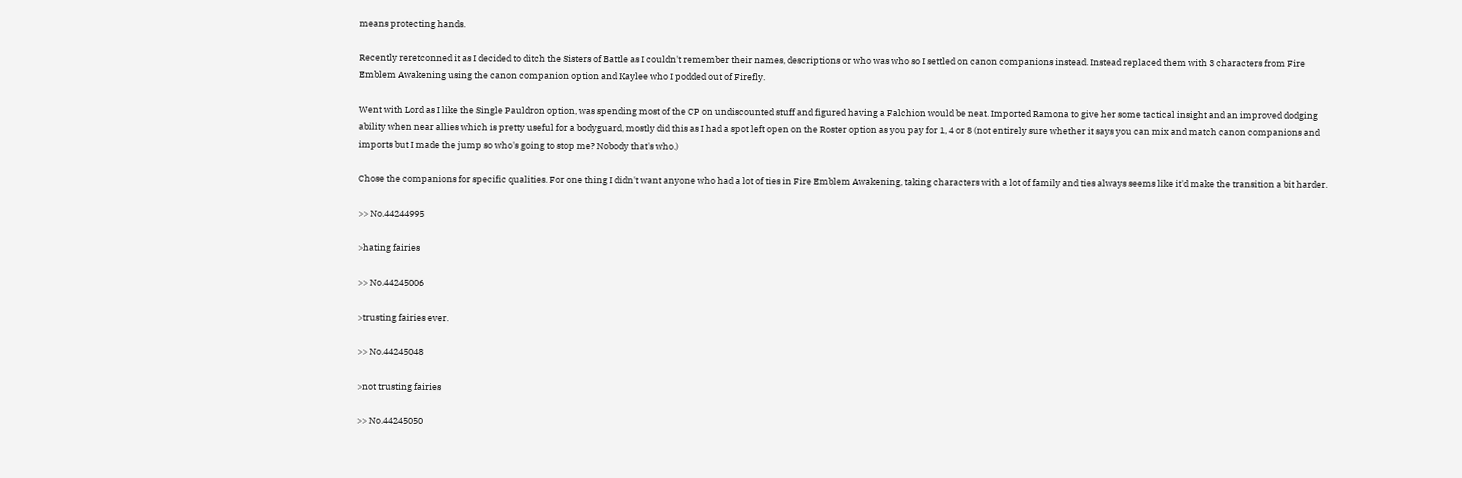means protecting hands.

Recently reretconned it as I decided to ditch the Sisters of Battle as I couldn't remember their names, descriptions or who was who so I settled on canon companions instead. Instead replaced them with 3 characters from Fire Emblem Awakening using the canon companion option and Kaylee who I podded out of Firefly.

Went with Lord as I like the Single Pauldron option, was spending most of the CP on undiscounted stuff and figured having a Falchion would be neat. Imported Ramona to give her some tactical insight and an improved dodging ability when near allies which is pretty useful for a bodyguard, mostly did this as I had a spot left open on the Roster option as you pay for 1, 4 or 8 (not entirely sure whether it says you can mix and match canon companions and imports but I made the jump so who's going to stop me? Nobody that's who.)

Chose the companions for specific qualities. For one thing I didn't want anyone who had a lot of ties in Fire Emblem Awakening, taking characters with a lot of family and ties always seems like it'd make the transition a bit harder.

>> No.44244995

>hating fairies

>> No.44245006

>trusting fairies ever.

>> No.44245048

>not trusting fairies

>> No.44245050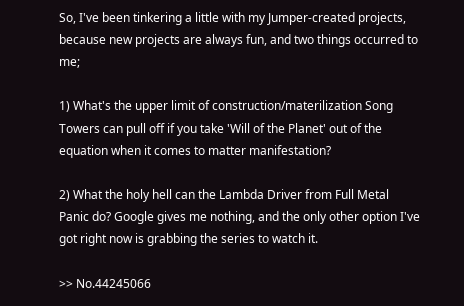So, I've been tinkering a little with my Jumper-created projects, because new projects are always fun, and two things occurred to me;

1) What's the upper limit of construction/materilization Song Towers can pull off if you take 'Will of the Planet' out of the equation when it comes to matter manifestation?

2) What the holy hell can the Lambda Driver from Full Metal Panic do? Google gives me nothing, and the only other option I've got right now is grabbing the series to watch it.

>> No.44245066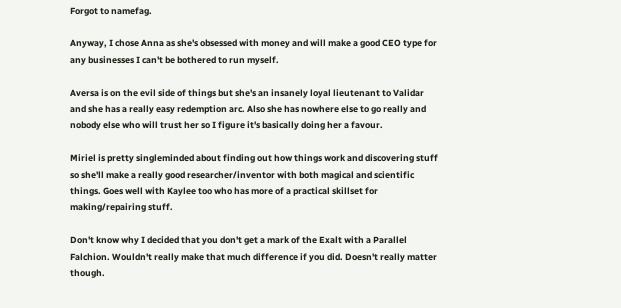Forgot to namefag.

Anyway, I chose Anna as she's obsessed with money and will make a good CEO type for any businesses I can't be bothered to run myself.

Aversa is on the evil side of things but she's an insanely loyal lieutenant to Validar and she has a really easy redemption arc. Also she has nowhere else to go really and nobody else who will trust her so I figure it's basically doing her a favour.

Miriel is pretty singleminded about finding out how things work and discovering stuff so she'll make a really good researcher/inventor with both magical and scientific things. Goes well with Kaylee too who has more of a practical skillset for making/repairing stuff.

Don't know why I decided that you don't get a mark of the Exalt with a Parallel Falchion. Wouldn't really make that much difference if you did. Doesn't really matter though.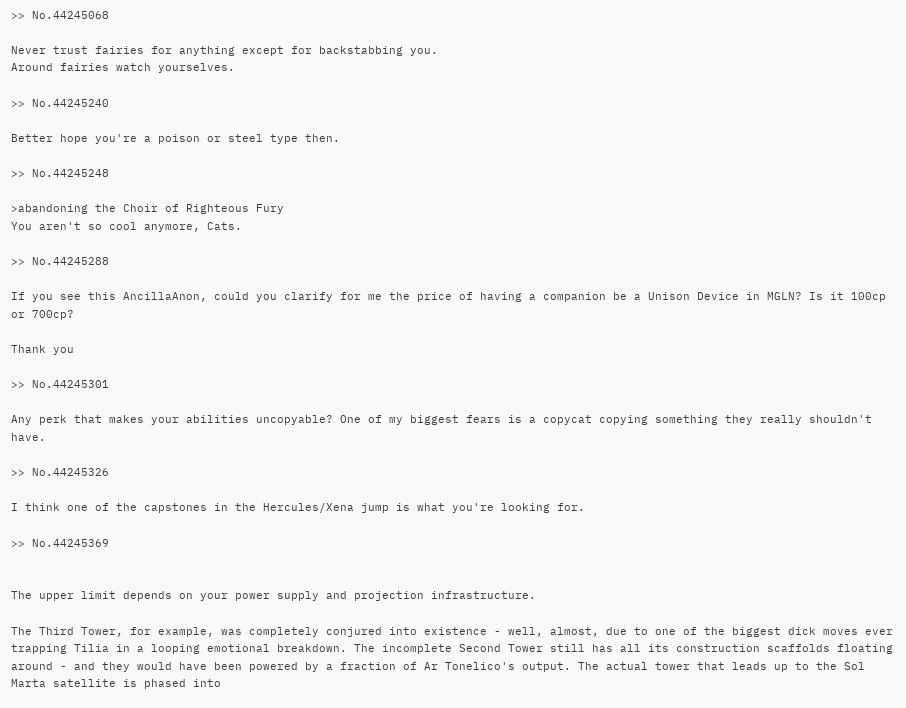>> No.44245068

Never trust fairies for anything except for backstabbing you.
Around fairies watch yourselves.

>> No.44245240

Better hope you're a poison or steel type then.

>> No.44245248

>abandoning the Choir of Righteous Fury
You aren't so cool anymore, Cats.

>> No.44245288

If you see this AncillaAnon, could you clarify for me the price of having a companion be a Unison Device in MGLN? Is it 100cp or 700cp?

Thank you

>> No.44245301

Any perk that makes your abilities uncopyable? One of my biggest fears is a copycat copying something they really shouldn't have.

>> No.44245326

I think one of the capstones in the Hercules/Xena jump is what you're looking for.

>> No.44245369


The upper limit depends on your power supply and projection infrastructure.

The Third Tower, for example, was completely conjured into existence - well, almost, due to one of the biggest dick moves ever trapping Tilia in a looping emotional breakdown. The incomplete Second Tower still has all its construction scaffolds floating around - and they would have been powered by a fraction of Ar Tonelico's output. The actual tower that leads up to the Sol Marta satellite is phased into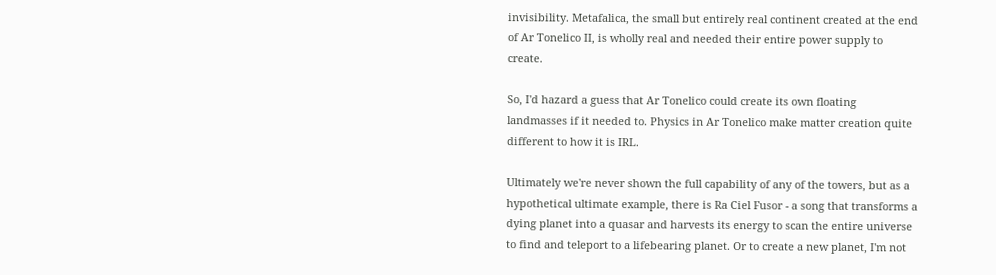invisibility. Metafalica, the small but entirely real continent created at the end of Ar Tonelico II, is wholly real and needed their entire power supply to create.

So, I'd hazard a guess that Ar Tonelico could create its own floating landmasses if it needed to. Physics in Ar Tonelico make matter creation quite different to how it is IRL.

Ultimately we're never shown the full capability of any of the towers, but as a hypothetical ultimate example, there is Ra Ciel Fusor - a song that transforms a dying planet into a quasar and harvests its energy to scan the entire universe to find and teleport to a lifebearing planet. Or to create a new planet, I'm not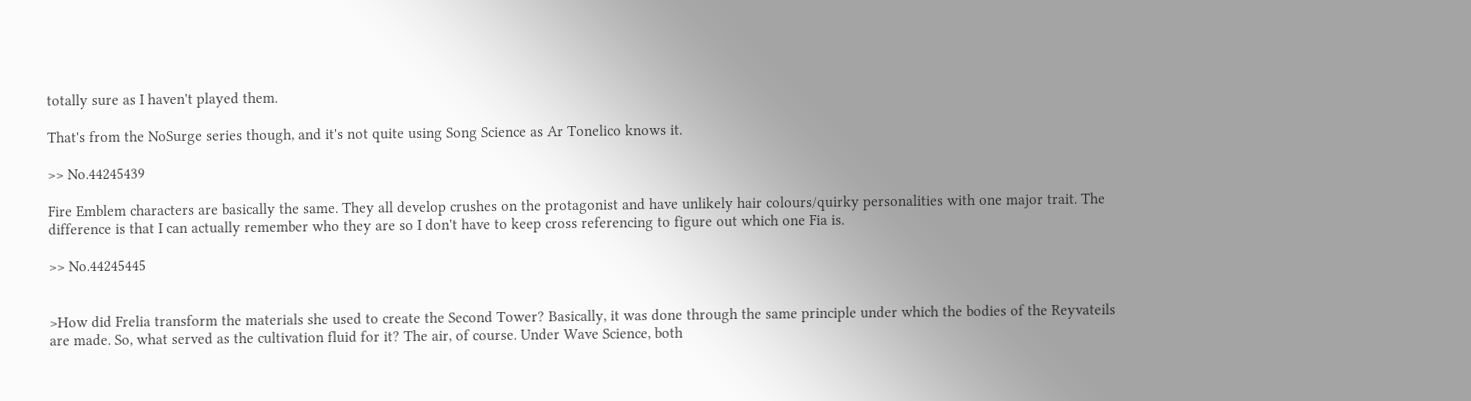totally sure as I haven't played them.

That's from the NoSurge series though, and it's not quite using Song Science as Ar Tonelico knows it.

>> No.44245439

Fire Emblem characters are basically the same. They all develop crushes on the protagonist and have unlikely hair colours/quirky personalities with one major trait. The difference is that I can actually remember who they are so I don't have to keep cross referencing to figure out which one Fia is.

>> No.44245445


>How did Frelia transform the materials she used to create the Second Tower? Basically, it was done through the same principle under which the bodies of the Reyvateils are made. So, what served as the cultivation fluid for it? The air, of course. Under Wave Science, both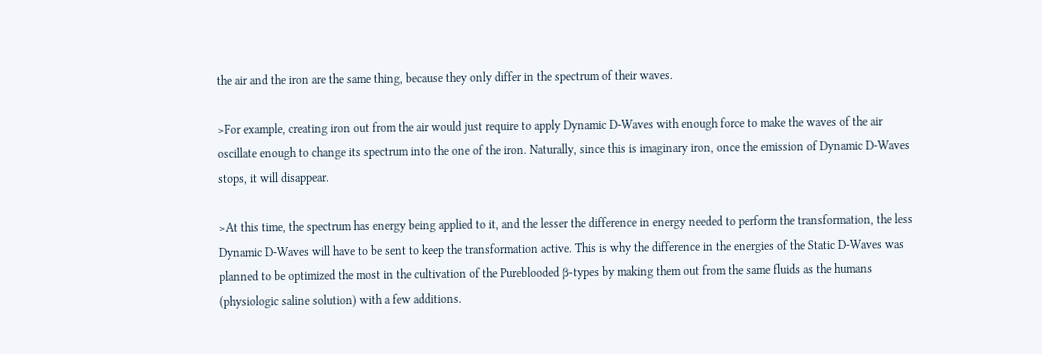the air and the iron are the same thing, because they only differ in the spectrum of their waves.

>For example, creating iron out from the air would just require to apply Dynamic D-Waves with enough force to make the waves of the air oscillate enough to change its spectrum into the one of the iron. Naturally, since this is imaginary iron, once the emission of Dynamic D-Waves stops, it will disappear.

>At this time, the spectrum has energy being applied to it, and the lesser the difference in energy needed to perform the transformation, the less Dynamic D-Waves will have to be sent to keep the transformation active. This is why the difference in the energies of the Static D-Waves was planned to be optimized the most in the cultivation of the Pureblooded β-types by making them out from the same fluids as the humans (physiologic saline solution) with a few additions.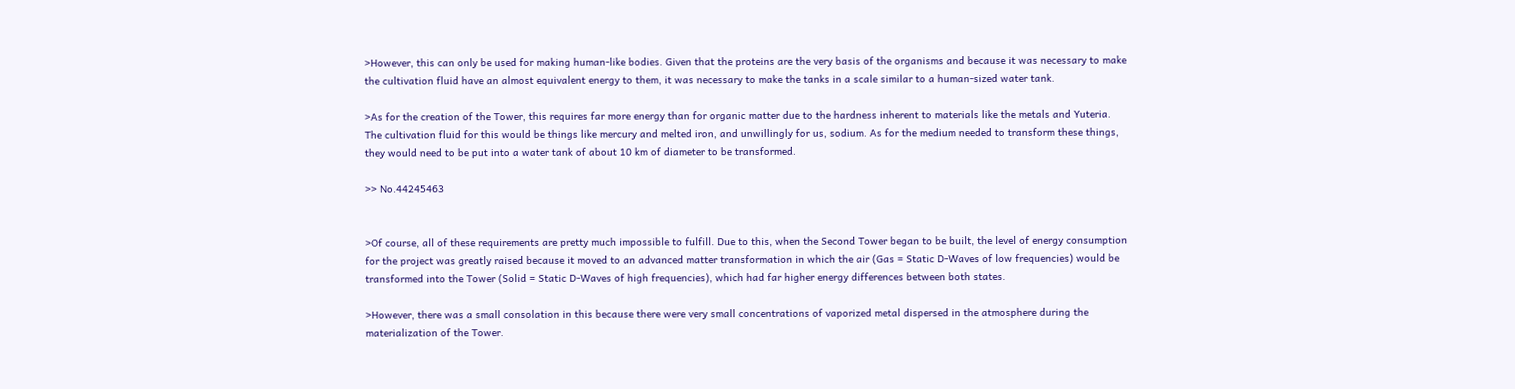>However, this can only be used for making human-like bodies. Given that the proteins are the very basis of the organisms and because it was necessary to make the cultivation fluid have an almost equivalent energy to them, it was necessary to make the tanks in a scale similar to a human-sized water tank.

>As for the creation of the Tower, this requires far more energy than for organic matter due to the hardness inherent to materials like the metals and Yuteria. The cultivation fluid for this would be things like mercury and melted iron, and unwillingly for us, sodium. As for the medium needed to transform these things, they would need to be put into a water tank of about 10 km of diameter to be transformed.

>> No.44245463


>Of course, all of these requirements are pretty much impossible to fulfill. Due to this, when the Second Tower began to be built, the level of energy consumption for the project was greatly raised because it moved to an advanced matter transformation in which the air (Gas = Static D-Waves of low frequencies) would be transformed into the Tower (Solid = Static D-Waves of high frequencies), which had far higher energy differences between both states.

>However, there was a small consolation in this because there were very small concentrations of vaporized metal dispersed in the atmosphere during the materialization of the Tower.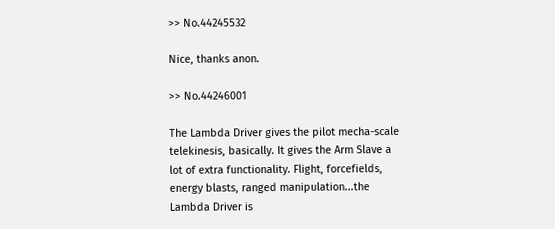>> No.44245532

Nice, thanks anon.

>> No.44246001

The Lambda Driver gives the pilot mecha-scale telekinesis, basically. It gives the Arm Slave a lot of extra functionality. Flight, forcefields, energy blasts, ranged manipulation...the Lambda Driver is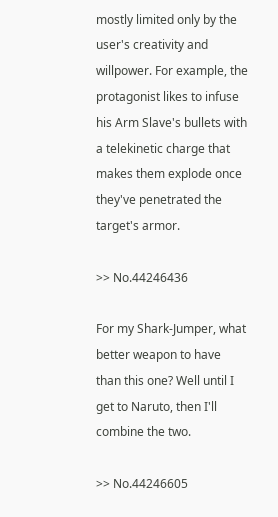mostly limited only by the user's creativity and willpower. For example, the protagonist likes to infuse his Arm Slave's bullets with a telekinetic charge that makes them explode once they've penetrated the target's armor.

>> No.44246436

For my Shark-Jumper, what better weapon to have than this one? Well until I get to Naruto, then I'll combine the two.

>> No.44246605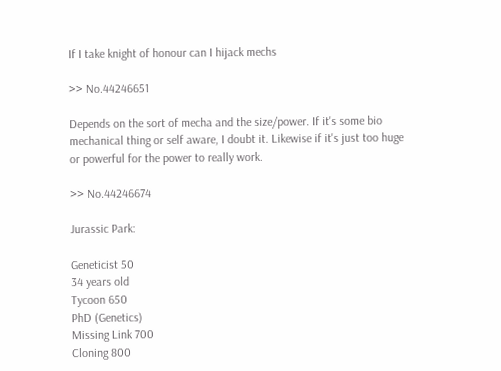If I take knight of honour can I hijack mechs

>> No.44246651

Depends on the sort of mecha and the size/power. If it's some bio mechanical thing or self aware, I doubt it. Likewise if it's just too huge or powerful for the power to really work.

>> No.44246674

Jurassic Park:

Geneticist 50
34 years old
Tycoon 650
PhD (Genetics)
Missing Link 700
Cloning 800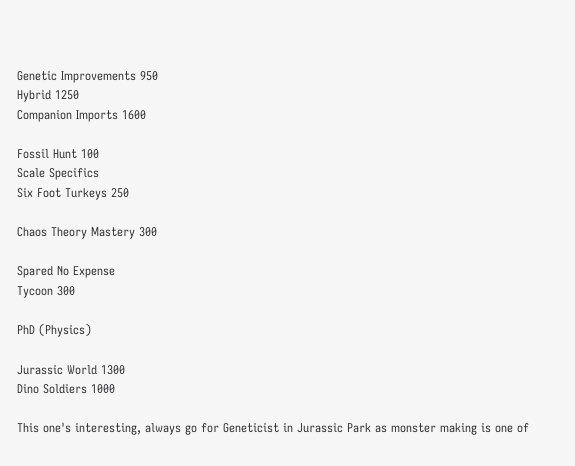Genetic Improvements 950
Hybrid 1250
Companion Imports 1600

Fossil Hunt 100
Scale Specifics
Six Foot Turkeys 250

Chaos Theory Mastery 300

Spared No Expense
Tycoon 300

PhD (Physics)

Jurassic World 1300
Dino Soldiers 1000

This one's interesting, always go for Geneticist in Jurassic Park as monster making is one of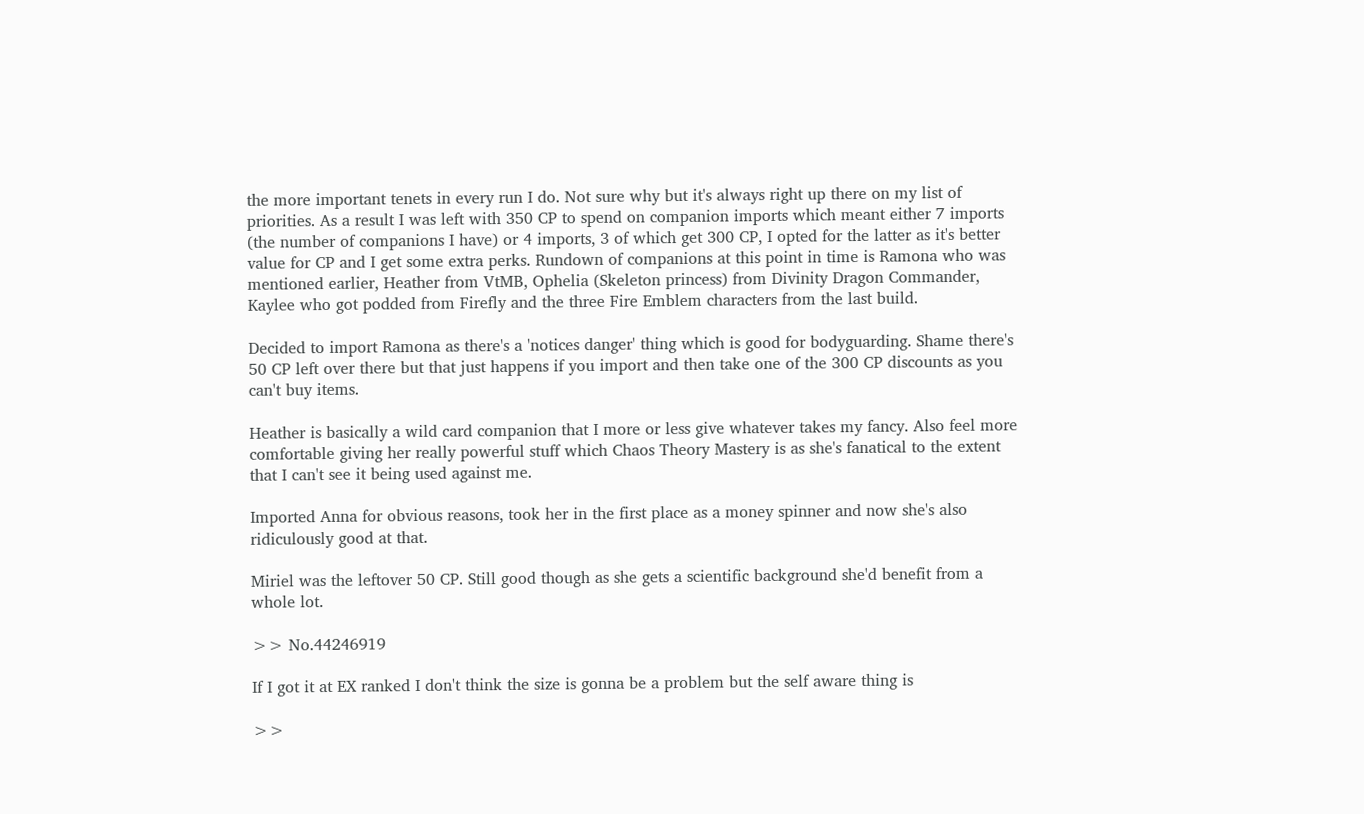the more important tenets in every run I do. Not sure why but it's always right up there on my list of priorities. As a result I was left with 350 CP to spend on companion imports which meant either 7 imports (the number of companions I have) or 4 imports, 3 of which get 300 CP, I opted for the latter as it's better value for CP and I get some extra perks. Rundown of companions at this point in time is Ramona who was mentioned earlier, Heather from VtMB, Ophelia (Skeleton princess) from Divinity Dragon Commander, Kaylee who got podded from Firefly and the three Fire Emblem characters from the last build.

Decided to import Ramona as there's a 'notices danger' thing which is good for bodyguarding. Shame there's 50 CP left over there but that just happens if you import and then take one of the 300 CP discounts as you can't buy items.

Heather is basically a wild card companion that I more or less give whatever takes my fancy. Also feel more comfortable giving her really powerful stuff which Chaos Theory Mastery is as she's fanatical to the extent that I can't see it being used against me.

Imported Anna for obvious reasons, took her in the first place as a money spinner and now she's also ridiculously good at that.

Miriel was the leftover 50 CP. Still good though as she gets a scientific background she'd benefit from a whole lot.

>> No.44246919

If I got it at EX ranked I don't think the size is gonna be a problem but the self aware thing is

>>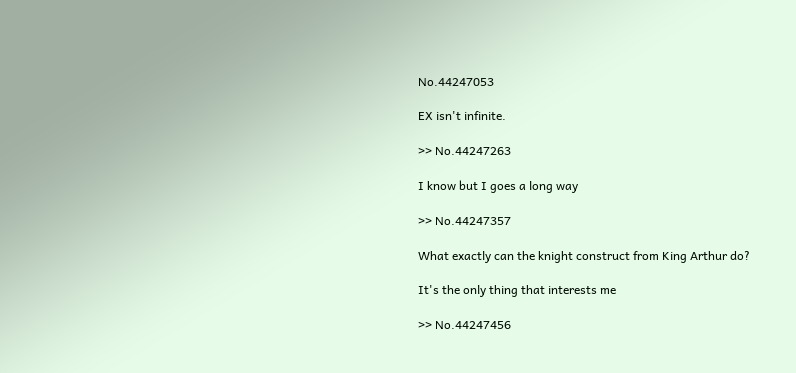No.44247053

EX isn't infinite.

>> No.44247263

I know but I goes a long way

>> No.44247357

What exactly can the knight construct from King Arthur do?

It's the only thing that interests me

>> No.44247456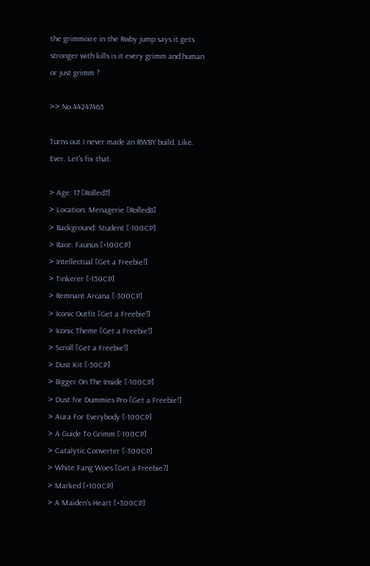the grimmoire in the Rwby jump says it gets stronger with kills is it every grimm and human or just grimm ?

>> No.44247465

Turns out I never made an RWBY build. Like. Ever. Let's fix that.

> Age: 17 [Rolled7]
> Location: Menagerie [Rolled8]
> Background: Student [-100CP]
> Race: Faunus [+100CP]
> Intellectual [Get a Freebie!]
> Tinkerer [-150CP]
> Remnant Arcana [-300CP]
> Iconic Outfit [Get a Freebie!]
> Iconic Theme [Get a Freebie!]
> Scroll [Get a Freebie!]
> Dust Kit [-50CP]
> Bigger On The Inside [-100CP]
> Dust for Dummies Pro [Get a Freebie!]
> Aura For Everybody [-100CP]
> A Guide To Grimm [-100CP]
> Catalytic Converter [-300CP]
> White Fang Woes [Get a Freebie?]
> Marked [+100CP]
> A Maiden's Heart [+300CP]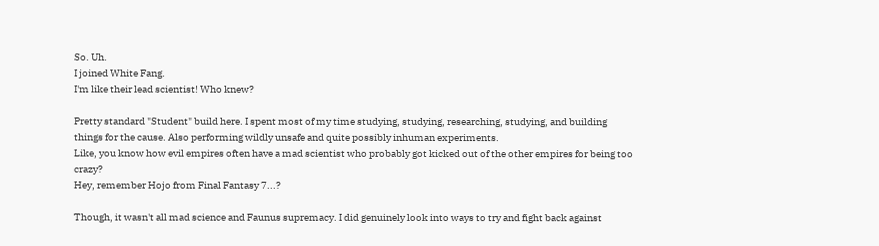So. Uh.
I joined White Fang.
I'm like their lead scientist! Who knew?

Pretty standard "Student" build here. I spent most of my time studying, studying, researching, studying, and building things for the cause. Also performing wildly unsafe and quite possibly inhuman experiments.
Like, you know how evil empires often have a mad scientist who probably got kicked out of the other empires for being too crazy?
Hey, remember Hojo from Final Fantasy 7...?

Though, it wasn't all mad science and Faunus supremacy. I did genuinely look into ways to try and fight back against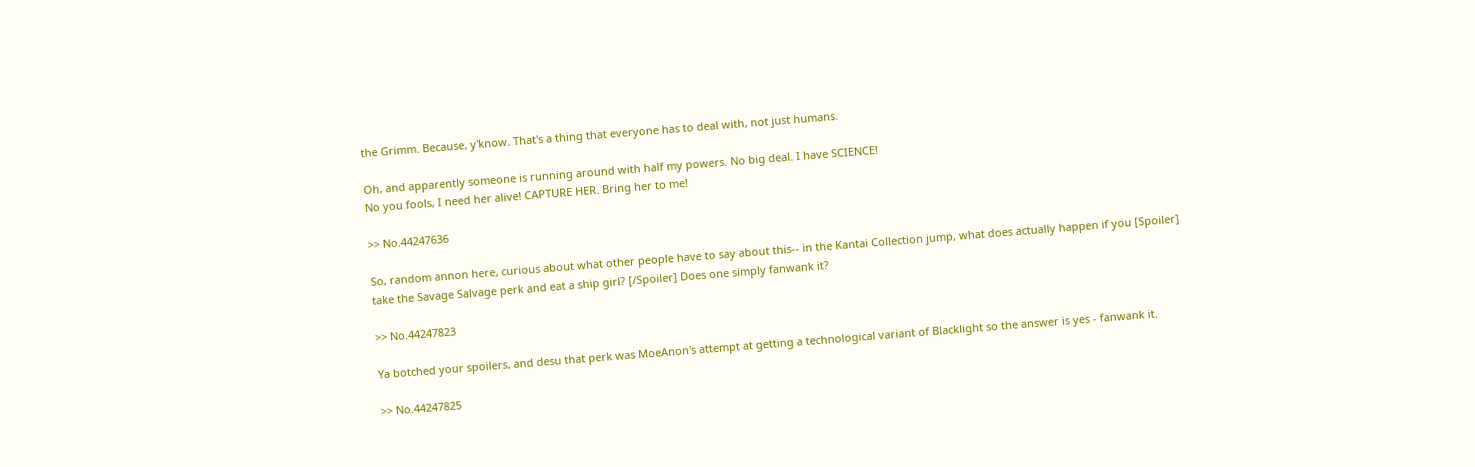the Grimm. Because, y'know. That's a thing that everyone has to deal with, not just humans.

Oh, and apparently someone is running around with half my powers. No big deal. I have SCIENCE!
No you fools, I need her alive! CAPTURE HER. Bring her to me!

>> No.44247636

So, random annon here, curious about what other people have to say about this-- in the Kantai Collection jump, what does actually happen if you [Spoiler] take the Savage Salvage perk and eat a ship girl? [/Spoiler] Does one simply fanwank it?

>> No.44247823

Ya botched your spoilers, and desu that perk was MoeAnon's attempt at getting a technological variant of Blacklight so the answer is yes - fanwank it.

>> No.44247825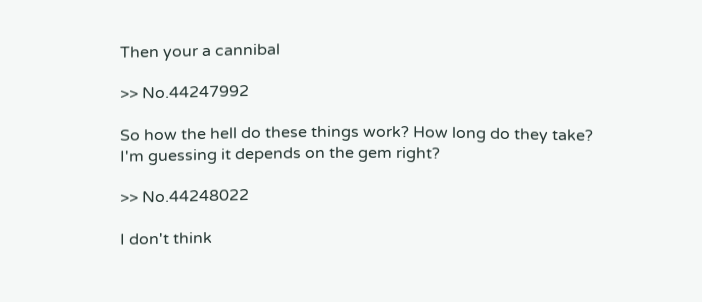Then your a cannibal

>> No.44247992

So how the hell do these things work? How long do they take? I'm guessing it depends on the gem right?

>> No.44248022

I don't think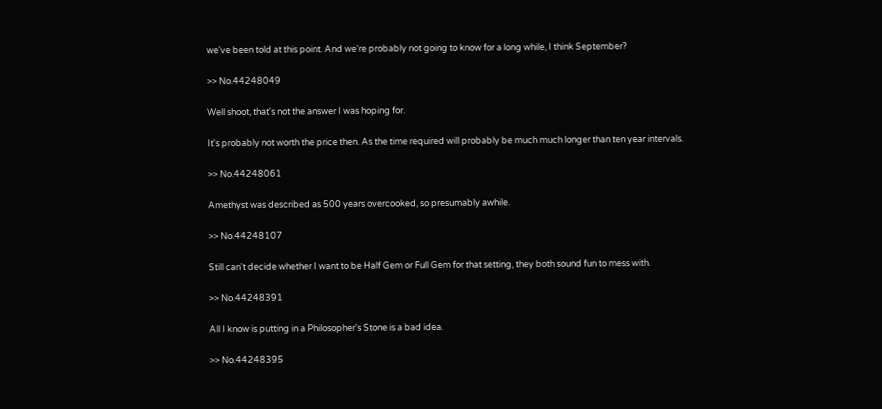we've been told at this point. And we're probably not going to know for a long while, I think September?

>> No.44248049

Well shoot, that's not the answer I was hoping for.

It's probably not worth the price then. As the time required will probably be much much longer than ten year intervals.

>> No.44248061

Amethyst was described as 500 years overcooked, so presumably awhile.

>> No.44248107

Still can't decide whether I want to be Half Gem or Full Gem for that setting, they both sound fun to mess with.

>> No.44248391

All I know is putting in a Philosopher's Stone is a bad idea.

>> No.44248395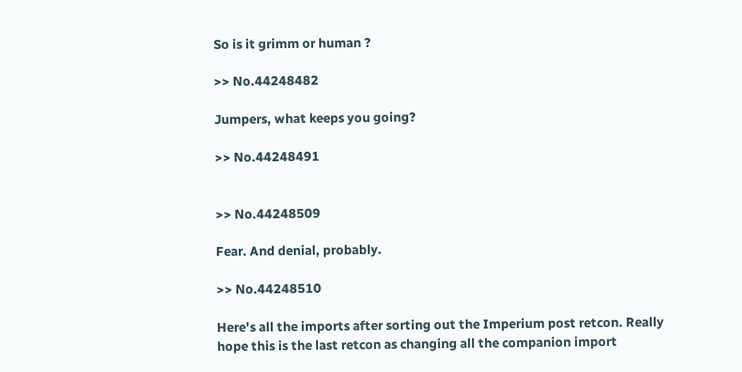So is it grimm or human ?

>> No.44248482

Jumpers, what keeps you going?

>> No.44248491


>> No.44248509

Fear. And denial, probably.

>> No.44248510

Here's all the imports after sorting out the Imperium post retcon. Really hope this is the last retcon as changing all the companion import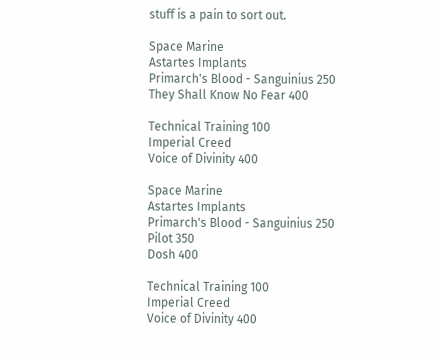stuff is a pain to sort out.

Space Marine
Astartes Implants
Primarch's Blood - Sanguinius 250
They Shall Know No Fear 400

Technical Training 100
Imperial Creed
Voice of Divinity 400

Space Marine
Astartes Implants
Primarch's Blood - Sanguinius 250
Pilot 350
Dosh 400

Technical Training 100
Imperial Creed
Voice of Divinity 400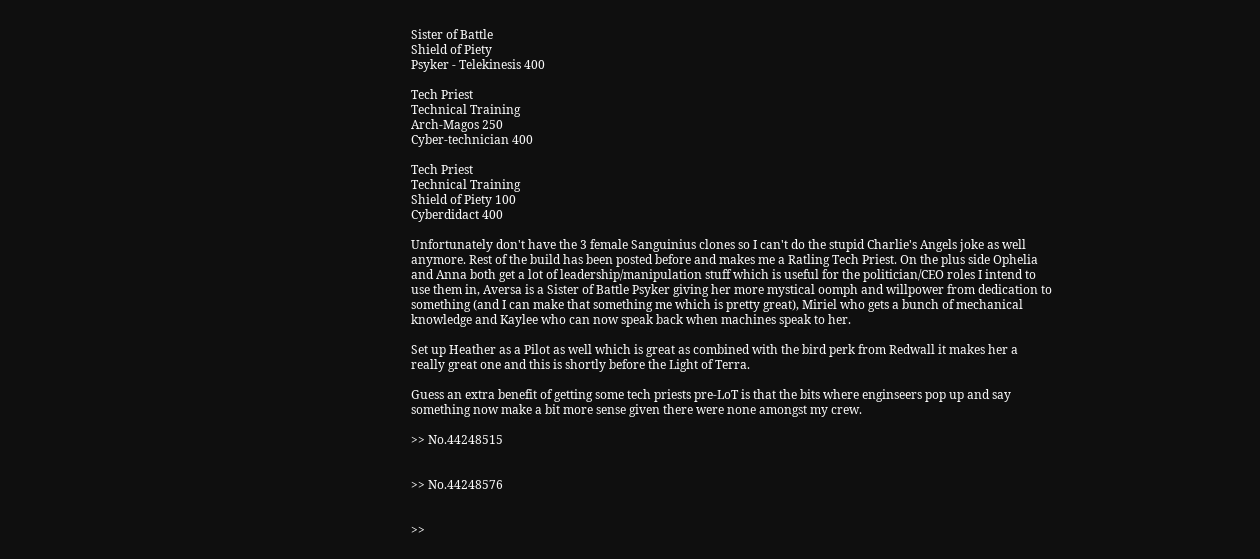Sister of Battle
Shield of Piety
Psyker - Telekinesis 400

Tech Priest
Technical Training
Arch-Magos 250
Cyber-technician 400

Tech Priest
Technical Training
Shield of Piety 100
Cyberdidact 400

Unfortunately don't have the 3 female Sanguinius clones so I can't do the stupid Charlie's Angels joke as well anymore. Rest of the build has been posted before and makes me a Ratling Tech Priest. On the plus side Ophelia and Anna both get a lot of leadership/manipulation stuff which is useful for the politician/CEO roles I intend to use them in, Aversa is a Sister of Battle Psyker giving her more mystical oomph and willpower from dedication to something (and I can make that something me which is pretty great), Miriel who gets a bunch of mechanical knowledge and Kaylee who can now speak back when machines speak to her.

Set up Heather as a Pilot as well which is great as combined with the bird perk from Redwall it makes her a really great one and this is shortly before the Light of Terra.

Guess an extra benefit of getting some tech priests pre-LoT is that the bits where enginseers pop up and say something now make a bit more sense given there were none amongst my crew.

>> No.44248515


>> No.44248576


>>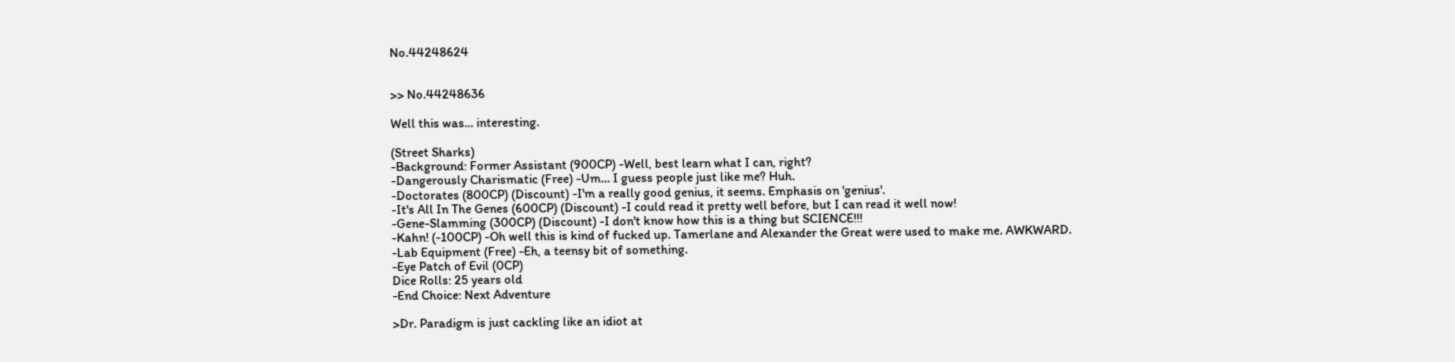No.44248624


>> No.44248636

Well this was... interesting.

(Street Sharks)
-Background: Former Assistant (900CP) -Well, best learn what I can, right?
-Dangerously Charismatic (Free) -Um... I guess people just like me? Huh.
-Doctorates (800CP) (Discount) -I'm a really good genius, it seems. Emphasis on 'genius'.
-It's All In The Genes (600CP) (Discount) -I could read it pretty well before, but I can read it well now!
-Gene-Slamming (300CP) (Discount) -I don't know how this is a thing but SCIENCE!!!
-Kahn! (-100CP) -Oh well this is kind of fucked up. Tamerlane and Alexander the Great were used to make me. AWKWARD.
-Lab Equipment (Free) -Eh, a teensy bit of something.
-Eye Patch of Evil (0CP)
Dice Rolls: 25 years old
-End Choice: Next Adventure

>Dr. Paradigm is just cackling like an idiot at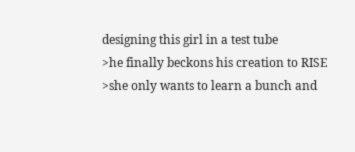designing this girl in a test tube
>he finally beckons his creation to RISE
>she only wants to learn a bunch and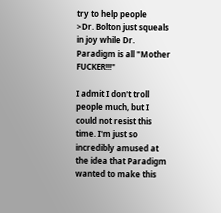try to help people
>Dr. Bolton just squeals in joy while Dr. Paradigm is all "Mother FUCKER!!!"

I admit I don't troll people much, but I could not resist this time. I'm just so incredibly amused at the idea that Paradigm wanted to make this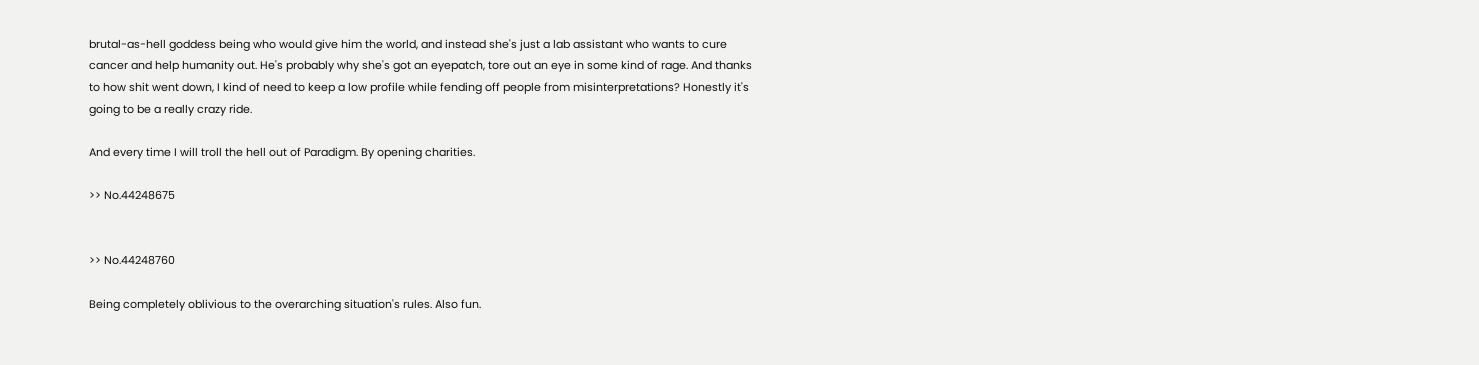brutal-as-hell goddess being who would give him the world, and instead she's just a lab assistant who wants to cure cancer and help humanity out. He's probably why she's got an eyepatch, tore out an eye in some kind of rage. And thanks to how shit went down, I kind of need to keep a low profile while fending off people from misinterpretations? Honestly it's going to be a really crazy ride.

And every time I will troll the hell out of Paradigm. By opening charities.

>> No.44248675


>> No.44248760

Being completely oblivious to the overarching situation's rules. Also fun.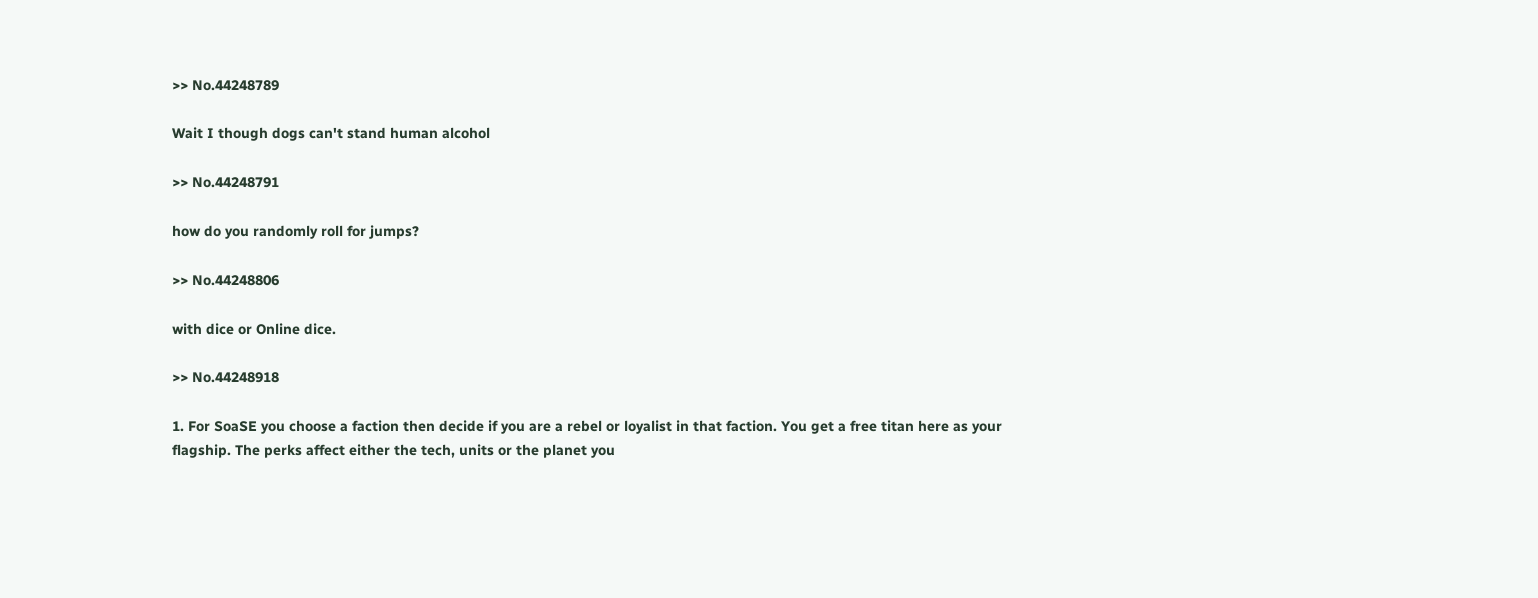>> No.44248789

Wait I though dogs can't stand human alcohol

>> No.44248791

how do you randomly roll for jumps?

>> No.44248806

with dice or Online dice.

>> No.44248918

1. For SoaSE you choose a faction then decide if you are a rebel or loyalist in that faction. You get a free titan here as your flagship. The perks affect either the tech, units or the planet you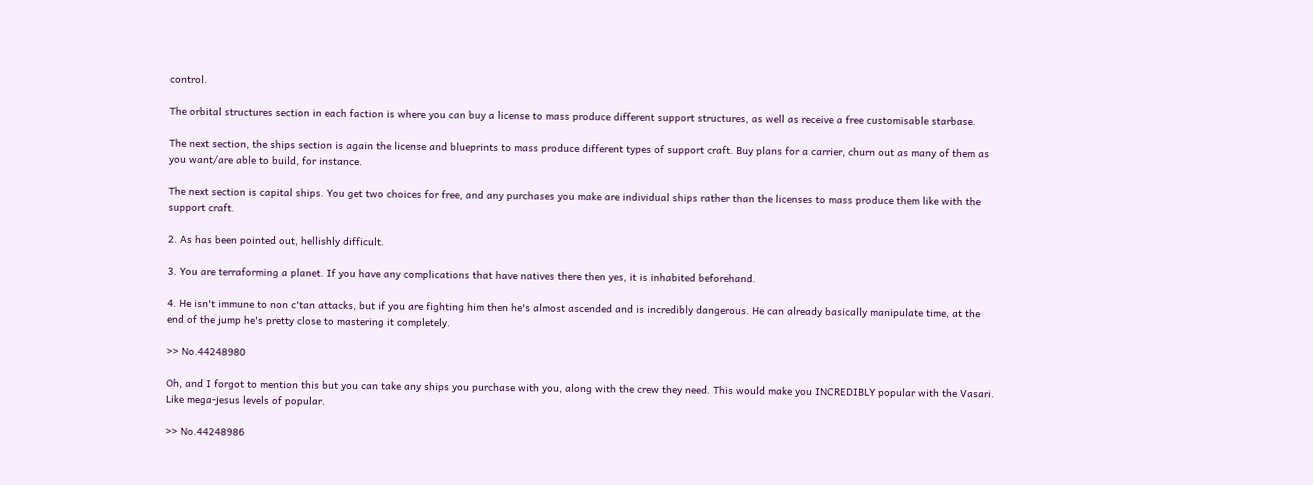control.

The orbital structures section in each faction is where you can buy a license to mass produce different support structures, as well as receive a free customisable starbase.

The next section, the ships section is again the license and blueprints to mass produce different types of support craft. Buy plans for a carrier, churn out as many of them as you want/are able to build, for instance.

The next section is capital ships. You get two choices for free, and any purchases you make are individual ships rather than the licenses to mass produce them like with the support craft.

2. As has been pointed out, hellishly difficult.

3. You are terraforming a planet. If you have any complications that have natives there then yes, it is inhabited beforehand.

4. He isn't immune to non c'tan attacks, but if you are fighting him then he's almost ascended and is incredibly dangerous. He can already basically manipulate time, at the end of the jump he's pretty close to mastering it completely.

>> No.44248980

Oh, and I forgot to mention this but you can take any ships you purchase with you, along with the crew they need. This would make you INCREDIBLY popular with the Vasari. Like mega-jesus levels of popular.

>> No.44248986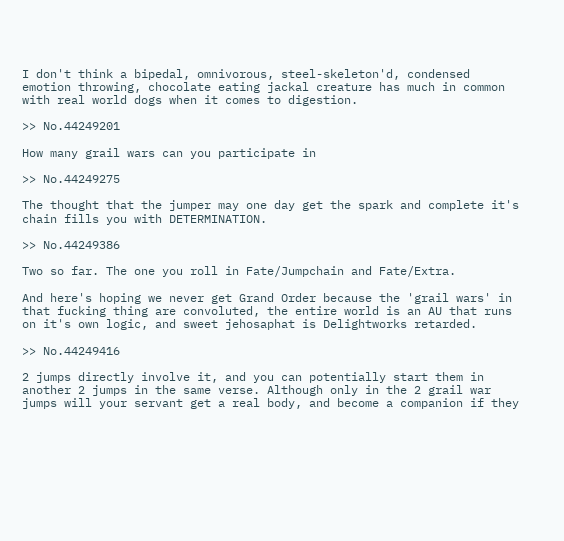I don't think a bipedal, omnivorous, steel-skeleton'd, condensed emotion throwing, chocolate eating jackal creature has much in common with real world dogs when it comes to digestion.

>> No.44249201

How many grail wars can you participate in

>> No.44249275

The thought that the jumper may one day get the spark and complete it's chain fills you with DETERMINATION.

>> No.44249386

Two so far. The one you roll in Fate/Jumpchain and Fate/Extra.

And here's hoping we never get Grand Order because the 'grail wars' in that fucking thing are convoluted, the entire world is an AU that runs on it's own logic, and sweet jehosaphat is Delightworks retarded.

>> No.44249416

2 jumps directly involve it, and you can potentially start them in another 2 jumps in the same verse. Although only in the 2 grail war jumps will your servant get a real body, and become a companion if they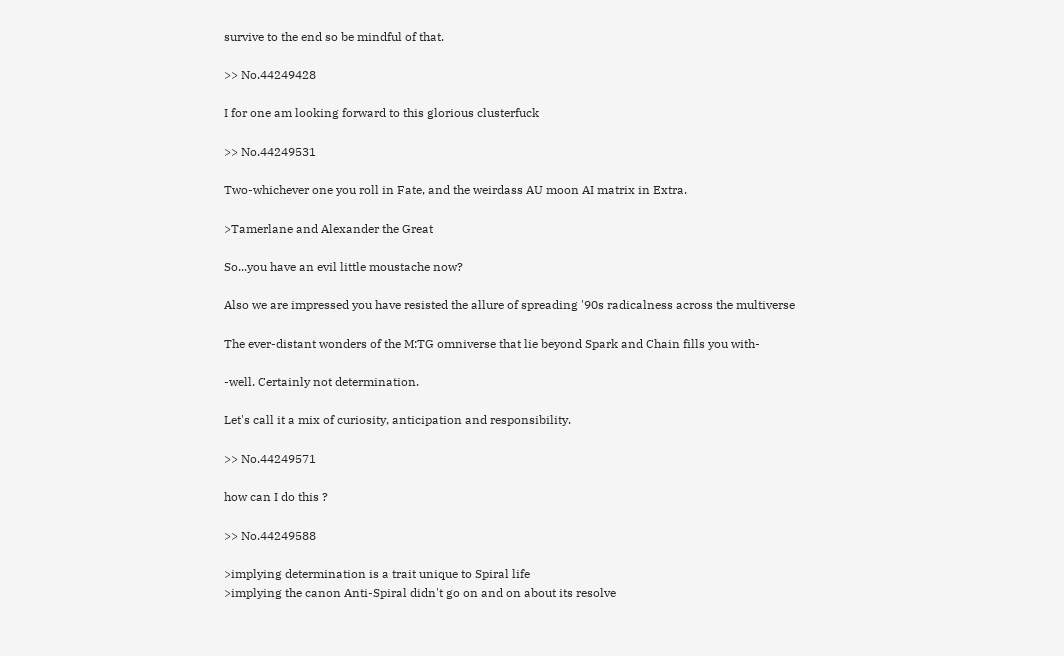survive to the end so be mindful of that.

>> No.44249428

I for one am looking forward to this glorious clusterfuck

>> No.44249531

Two-whichever one you roll in Fate, and the weirdass AU moon AI matrix in Extra.

>Tamerlane and Alexander the Great

So...you have an evil little moustache now?

Also we are impressed you have resisted the allure of spreading '90s radicalness across the multiverse

The ever-distant wonders of the M:TG omniverse that lie beyond Spark and Chain fills you with-

-well. Certainly not determination.

Let's call it a mix of curiosity, anticipation and responsibility.

>> No.44249571

how can I do this ?

>> No.44249588

>implying determination is a trait unique to Spiral life
>implying the canon Anti-Spiral didn't go on and on about its resolve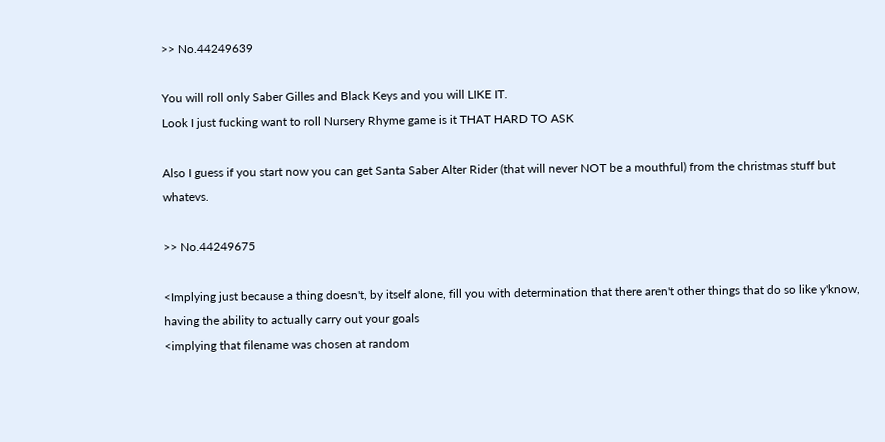>> No.44249639

You will roll only Saber Gilles and Black Keys and you will LIKE IT.
Look I just fucking want to roll Nursery Rhyme game is it THAT HARD TO ASK

Also I guess if you start now you can get Santa Saber Alter Rider (that will never NOT be a mouthful) from the christmas stuff but whatevs.

>> No.44249675

<Implying just because a thing doesn't, by itself alone, fill you with determination that there aren't other things that do so like y'know, having the ability to actually carry out your goals
<implying that filename was chosen at random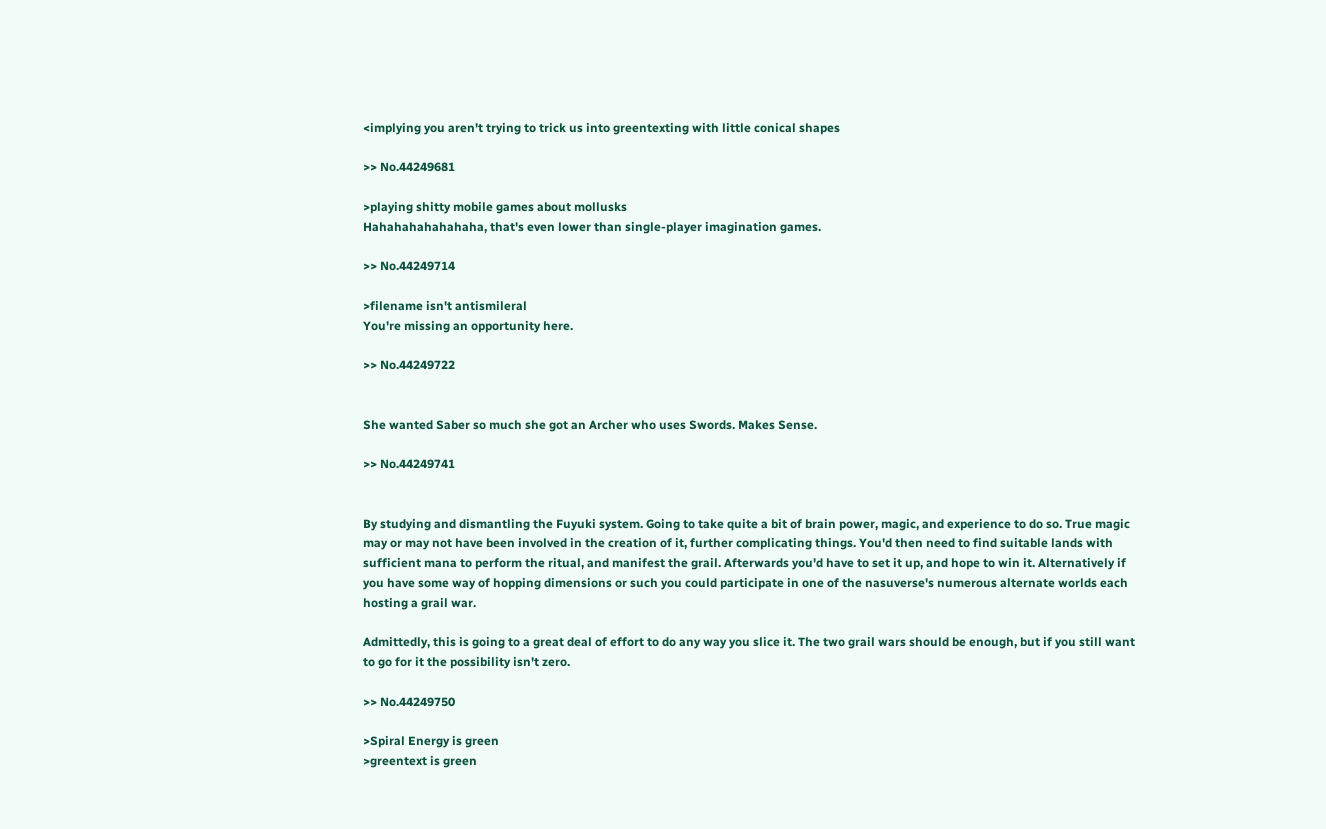<implying you aren't trying to trick us into greentexting with little conical shapes

>> No.44249681

>playing shitty mobile games about mollusks
Hahahahahahahaha, that's even lower than single-player imagination games.

>> No.44249714

>filename isn't antismileral
You're missing an opportunity here.

>> No.44249722


She wanted Saber so much she got an Archer who uses Swords. Makes Sense.

>> No.44249741


By studying and dismantling the Fuyuki system. Going to take quite a bit of brain power, magic, and experience to do so. True magic may or may not have been involved in the creation of it, further complicating things. You'd then need to find suitable lands with sufficient mana to perform the ritual, and manifest the grail. Afterwards you'd have to set it up, and hope to win it. Alternatively if you have some way of hopping dimensions or such you could participate in one of the nasuverse's numerous alternate worlds each hosting a grail war.

Admittedly, this is going to a great deal of effort to do any way you slice it. The two grail wars should be enough, but if you still want to go for it the possibility isn't zero.

>> No.44249750

>Spiral Energy is green
>greentext is green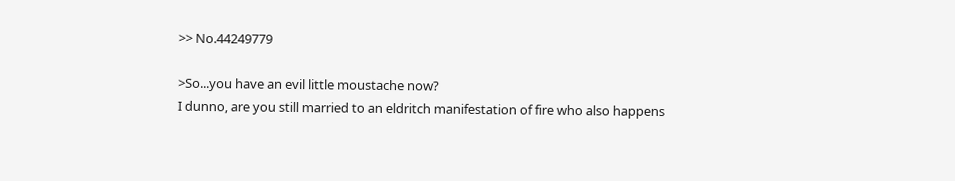>> No.44249779

>So...you have an evil little moustache now?
I dunno, are you still married to an eldritch manifestation of fire who also happens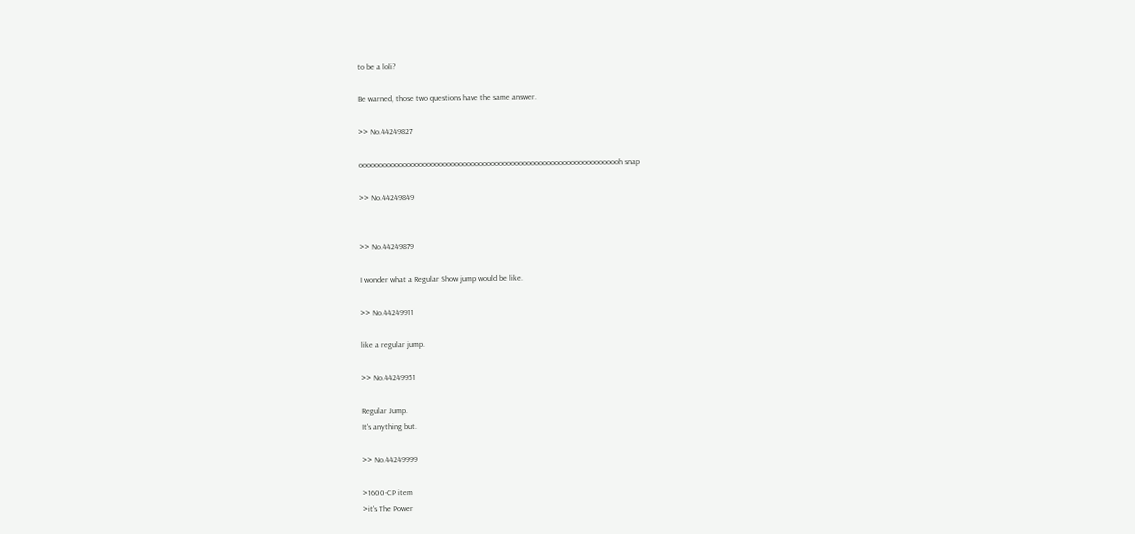to be a loli?

Be warned, those two questions have the same answer.

>> No.44249827

oooooooooooooooooooooooooooooooooooooooooooooooooooooooooooooooooh snap

>> No.44249849


>> No.44249879

I wonder what a Regular Show jump would be like.

>> No.44249911

like a regular jump.

>> No.44249951

Regular Jump.
It's anything but.

>> No.44249999

>1600-CP item
>it's The Power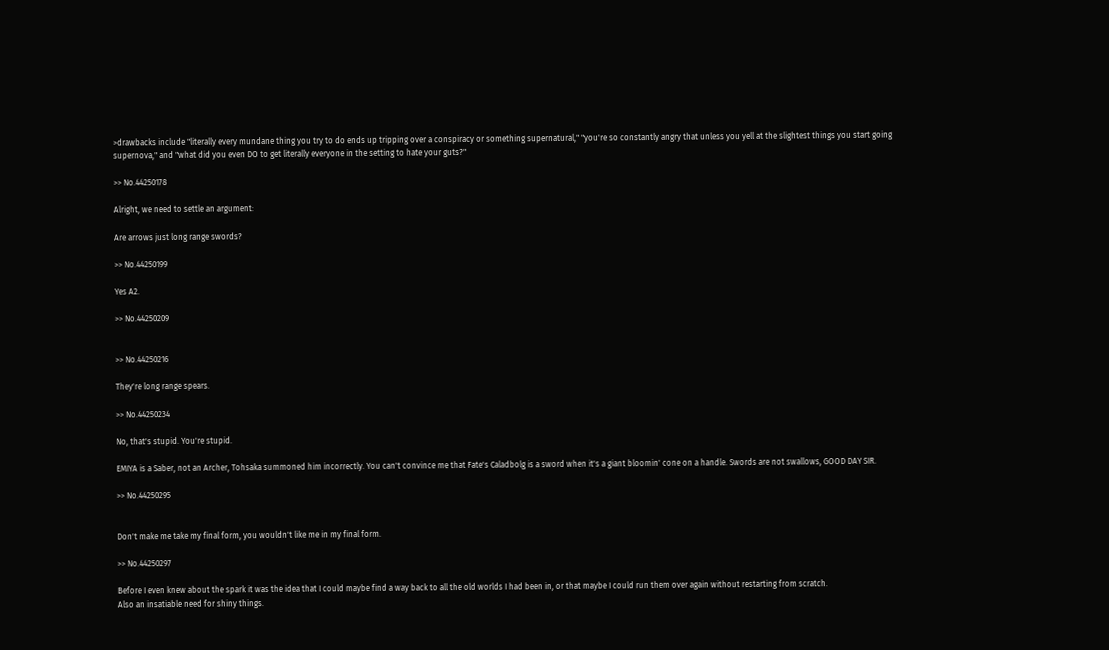>drawbacks include "literally every mundane thing you try to do ends up tripping over a conspiracy or something supernatural," "you're so constantly angry that unless you yell at the slightest things you start going supernova," and "what did you even DO to get literally everyone in the setting to hate your guts?"

>> No.44250178

Alright, we need to settle an argument:

Are arrows just long range swords?

>> No.44250199

Yes A2.

>> No.44250209


>> No.44250216

They're long range spears.

>> No.44250234

No, that's stupid. You're stupid.

EMIYA is a Saber, not an Archer, Tohsaka summoned him incorrectly. You can't convince me that Fate's Caladbolg is a sword when it's a giant bloomin' cone on a handle. Swords are not swallows, GOOD DAY SIR.

>> No.44250295


Don't make me take my final form, you wouldn't like me in my final form.

>> No.44250297

Before I even knew about the spark it was the idea that I could maybe find a way back to all the old worlds I had been in, or that maybe I could run them over again without restarting from scratch.
Also an insatiable need for shiny things.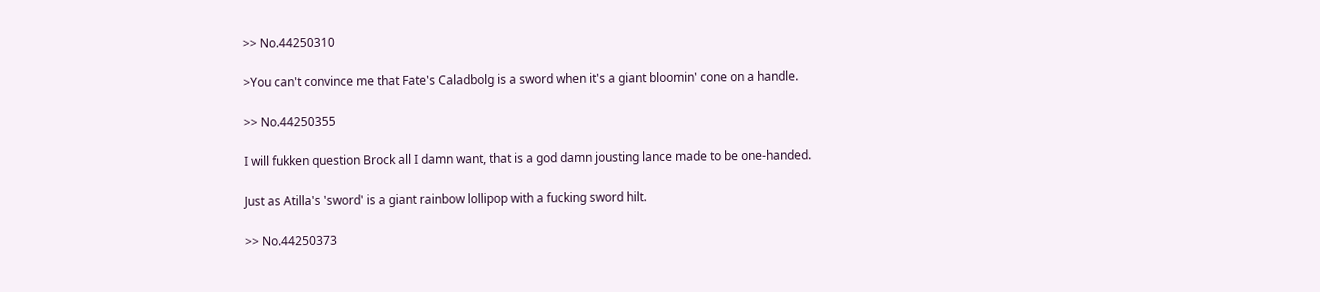>> No.44250310

>You can't convince me that Fate's Caladbolg is a sword when it's a giant bloomin' cone on a handle.

>> No.44250355

I will fukken question Brock all I damn want, that is a god damn jousting lance made to be one-handed.

Just as Atilla's 'sword' is a giant rainbow lollipop with a fucking sword hilt.

>> No.44250373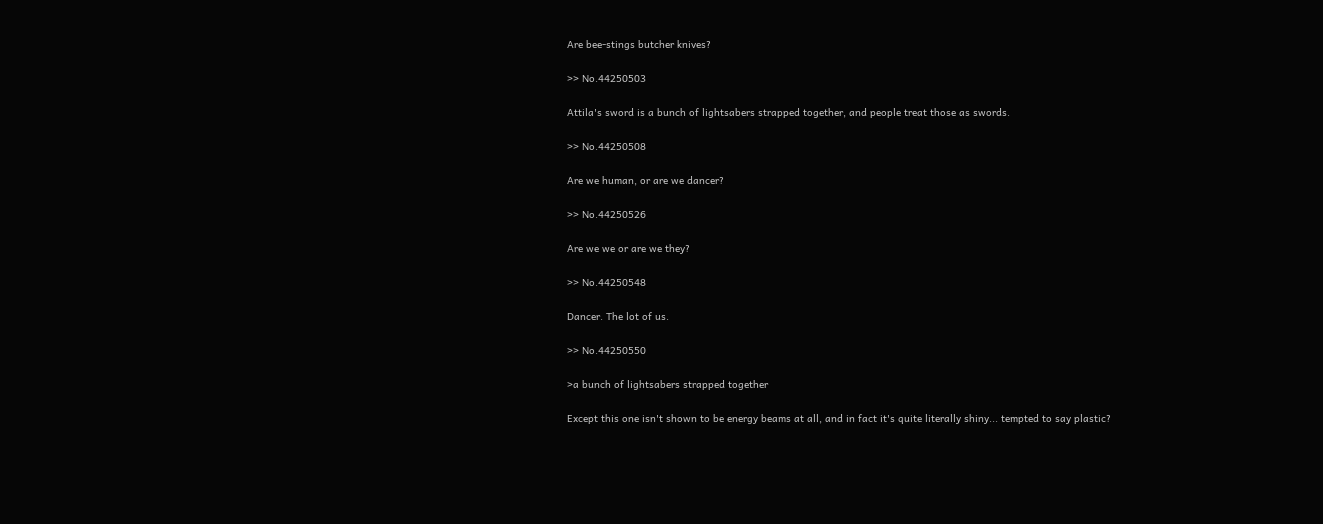Are bee-stings butcher knives?

>> No.44250503

Attila's sword is a bunch of lightsabers strapped together, and people treat those as swords.

>> No.44250508

Are we human, or are we dancer?

>> No.44250526

Are we we or are we they?

>> No.44250548

Dancer. The lot of us.

>> No.44250550

>a bunch of lightsabers strapped together

Except this one isn't shown to be energy beams at all, and in fact it's quite literally shiny... tempted to say plastic?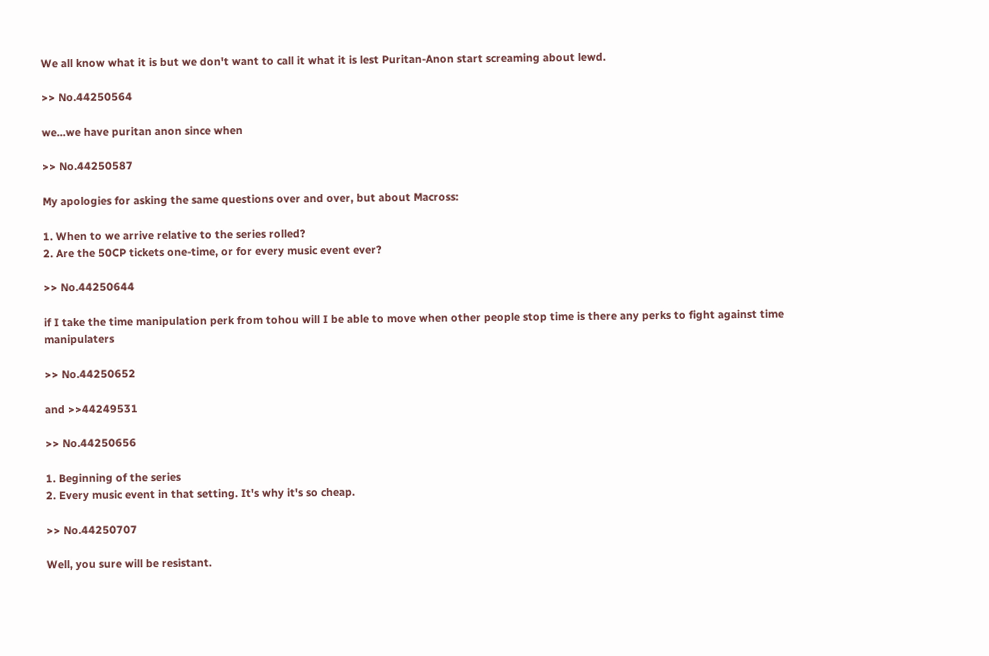We all know what it is but we don't want to call it what it is lest Puritan-Anon start screaming about lewd.

>> No.44250564

we...we have puritan anon since when

>> No.44250587

My apologies for asking the same questions over and over, but about Macross:

1. When to we arrive relative to the series rolled?
2. Are the 50CP tickets one-time, or for every music event ever?

>> No.44250644

if I take the time manipulation perk from tohou will I be able to move when other people stop time is there any perks to fight against time manipulaters

>> No.44250652

and >>44249531

>> No.44250656

1. Beginning of the series
2. Every music event in that setting. It's why it's so cheap.

>> No.44250707

Well, you sure will be resistant.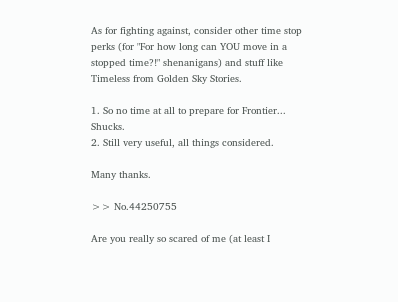As for fighting against, consider other time stop perks (for "For how long can YOU move in a stopped time?!" shenanigans) and stuff like Timeless from Golden Sky Stories.

1. So no time at all to prepare for Frontier... Shucks.
2. Still very useful, all things considered.

Many thanks.

>> No.44250755

Are you really so scared of me (at least I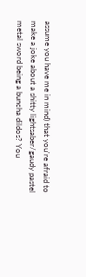assume you have me in mind) that you're afraid to make a joke about a shitty lightsaber/gaudy pastel metal sword being a buncha dildos? You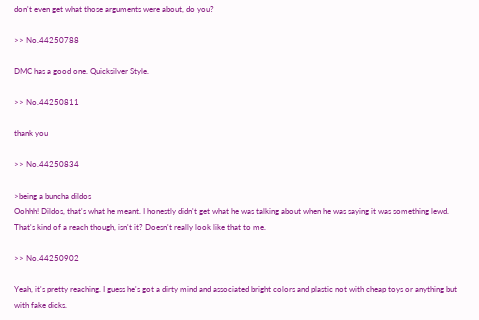don't even get what those arguments were about, do you?

>> No.44250788

DMC has a good one. Quicksilver Style.

>> No.44250811

thank you

>> No.44250834

>being a buncha dildos
Oohhh! Dildos, that's what he meant. I honestly didn't get what he was talking about when he was saying it was something lewd. That's kind of a reach though, isn't it? Doesn't really look like that to me.

>> No.44250902

Yeah, it's pretty reaching. I guess he's got a dirty mind and associated bright colors and plastic not with cheap toys or anything but with fake dicks.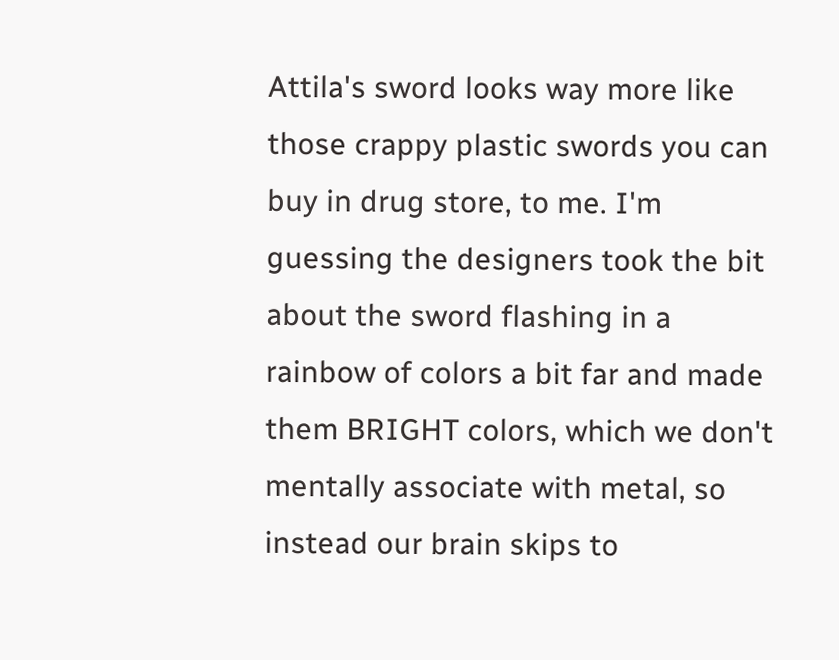Attila's sword looks way more like those crappy plastic swords you can buy in drug store, to me. I'm guessing the designers took the bit about the sword flashing in a rainbow of colors a bit far and made them BRIGHT colors, which we don't mentally associate with metal, so instead our brain skips to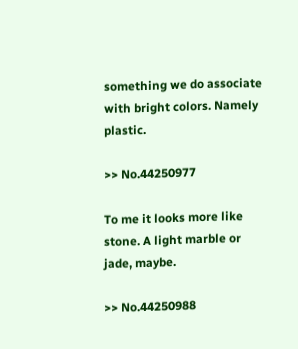something we do associate with bright colors. Namely plastic.

>> No.44250977

To me it looks more like stone. A light marble or jade, maybe.

>> No.44250988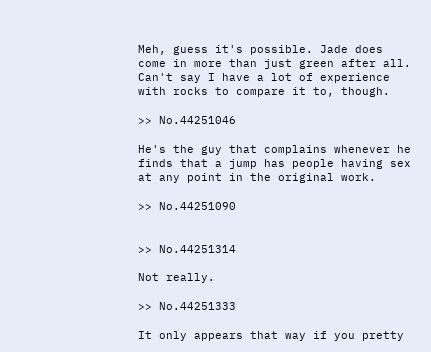Meh, guess it's possible. Jade does come in more than just green after all. Can't say I have a lot of experience with rocks to compare it to, though.

>> No.44251046

He's the guy that complains whenever he finds that a jump has people having sex at any point in the original work.

>> No.44251090


>> No.44251314

Not really.

>> No.44251333

It only appears that way if you pretty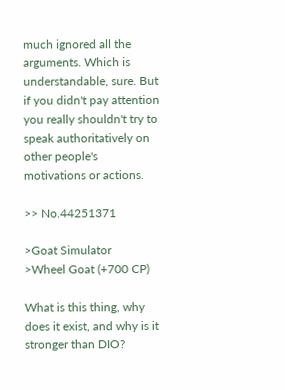much ignored all the arguments. Which is understandable, sure. But if you didn't pay attention you really shouldn't try to speak authoritatively on other people's motivations or actions.

>> No.44251371

>Goat Simulator
>Wheel Goat (+700 CP)

What is this thing, why does it exist, and why is it stronger than DIO?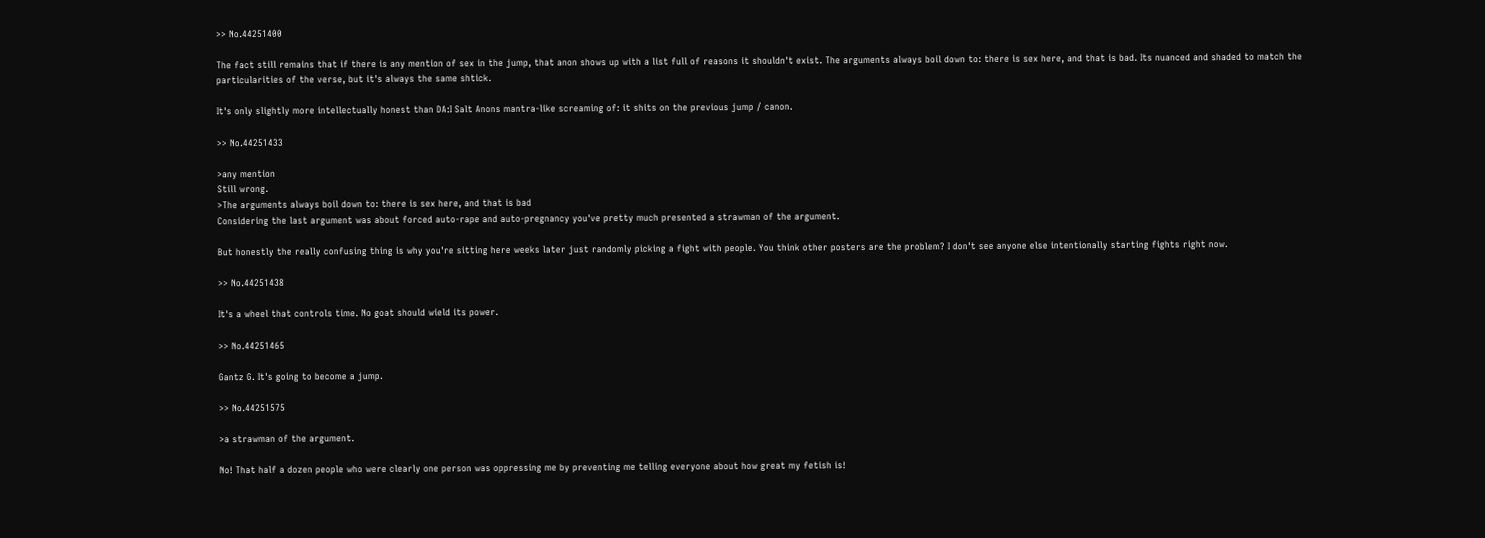>> No.44251400

The fact still remains that if there is any mention of sex in the jump, that anon shows up with a list full of reasons it shouldn't exist. The arguments always boil down to: there is sex here, and that is bad. Its nuanced and shaded to match the particularities of the verse, but it's always the same shtick.

It's only slightly more intellectually honest than DA:I Salt Anons mantra-like screaming of: it shits on the previous jump / canon.

>> No.44251433

>any mention
Still wrong.
>The arguments always boil down to: there is sex here, and that is bad
Considering the last argument was about forced auto-rape and auto-pregnancy you've pretty much presented a strawman of the argument.

But honestly the really confusing thing is why you're sitting here weeks later just randomly picking a fight with people. You think other posters are the problem? I don't see anyone else intentionally starting fights right now.

>> No.44251438

It's a wheel that controls time. No goat should wield its power.

>> No.44251465

Gantz G. It's going to become a jump.

>> No.44251575

>a strawman of the argument.

No! That half a dozen people who were clearly one person was oppressing me by preventing me telling everyone about how great my fetish is!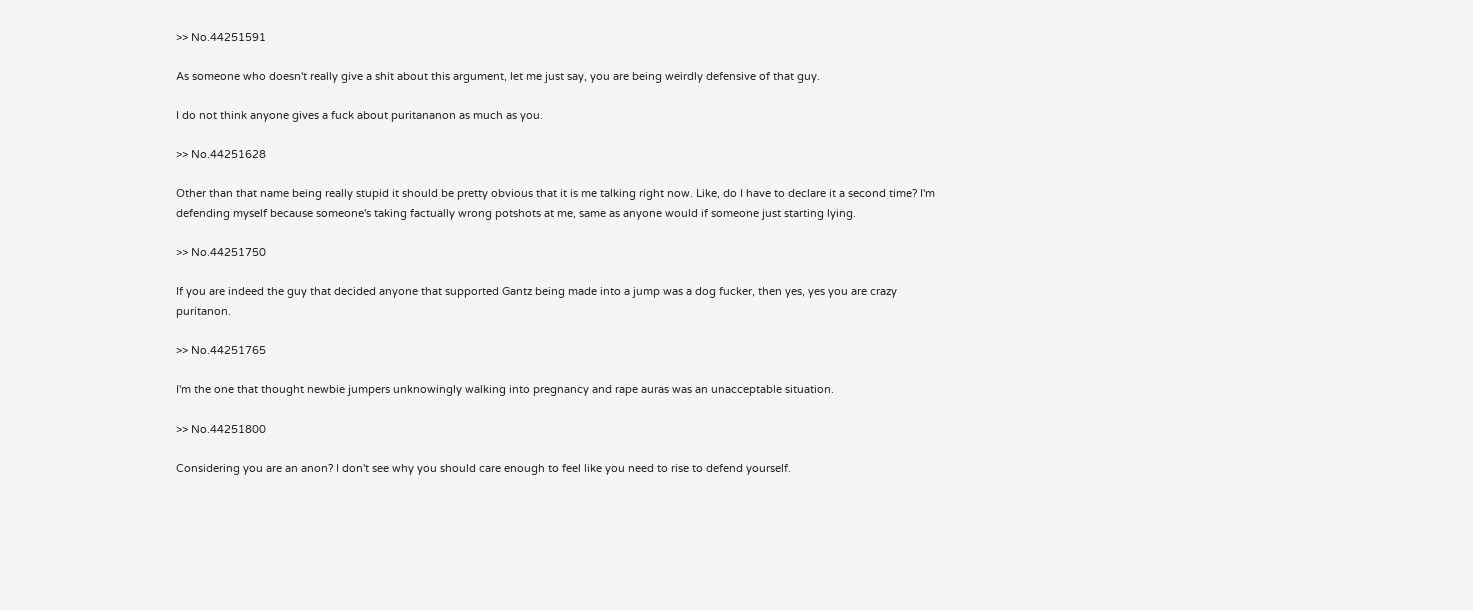>> No.44251591

As someone who doesn't really give a shit about this argument, let me just say, you are being weirdly defensive of that guy.

I do not think anyone gives a fuck about puritananon as much as you.

>> No.44251628

Other than that name being really stupid it should be pretty obvious that it is me talking right now. Like, do I have to declare it a second time? I'm defending myself because someone's taking factually wrong potshots at me, same as anyone would if someone just starting lying.

>> No.44251750

If you are indeed the guy that decided anyone that supported Gantz being made into a jump was a dog fucker, then yes, yes you are crazy puritanon.

>> No.44251765

I'm the one that thought newbie jumpers unknowingly walking into pregnancy and rape auras was an unacceptable situation.

>> No.44251800

Considering you are an anon? I don't see why you should care enough to feel like you need to rise to defend yourself.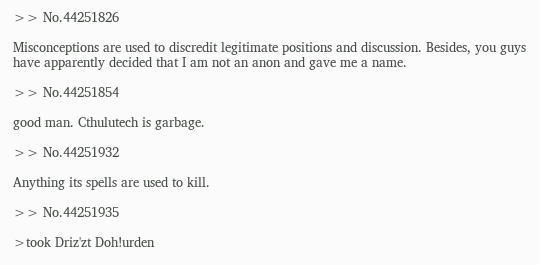>> No.44251826

Misconceptions are used to discredit legitimate positions and discussion. Besides, you guys have apparently decided that I am not an anon and gave me a name.

>> No.44251854

good man. Cthulutech is garbage.

>> No.44251932

Anything its spells are used to kill.

>> No.44251935

>took Driz'zt Doh!urden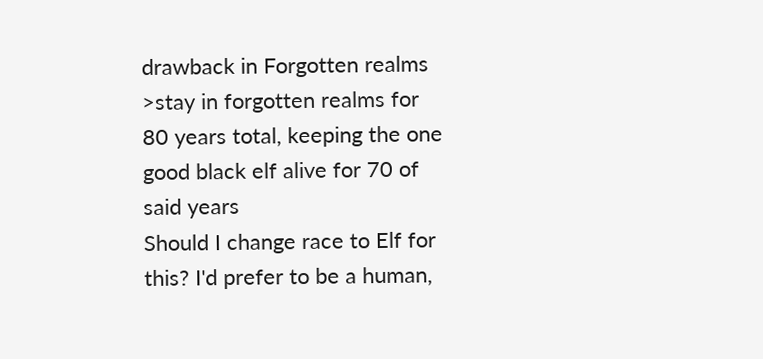drawback in Forgotten realms
>stay in forgotten realms for 80 years total, keeping the one good black elf alive for 70 of said years
Should I change race to Elf for this? I'd prefer to be a human,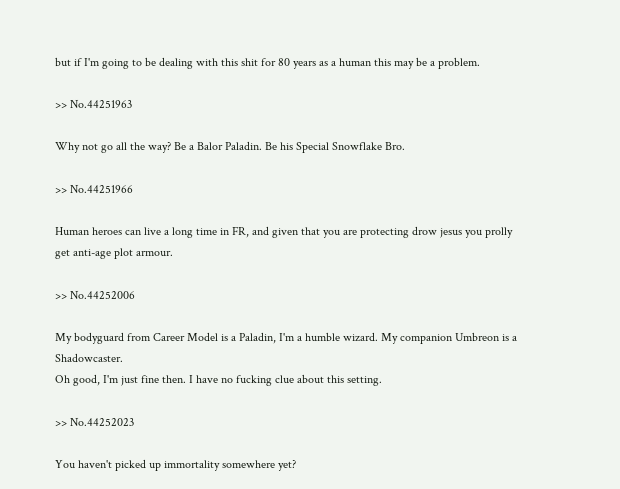but if I'm going to be dealing with this shit for 80 years as a human this may be a problem.

>> No.44251963

Why not go all the way? Be a Balor Paladin. Be his Special Snowflake Bro.

>> No.44251966

Human heroes can live a long time in FR, and given that you are protecting drow jesus you prolly get anti-age plot armour.

>> No.44252006

My bodyguard from Career Model is a Paladin, I'm a humble wizard. My companion Umbreon is a Shadowcaster.
Oh good, I'm just fine then. I have no fucking clue about this setting.

>> No.44252023

You haven't picked up immortality somewhere yet?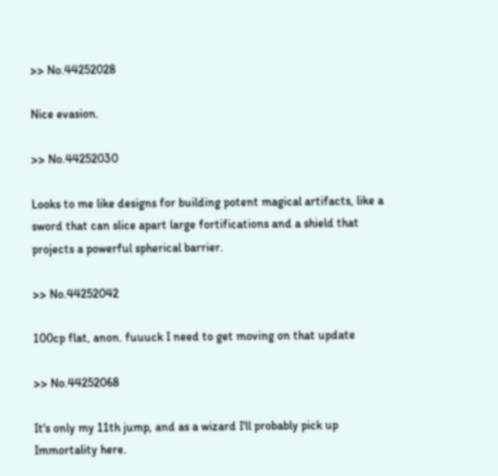>> No.44252028

Nice evasion.

>> No.44252030

Looks to me like designs for building potent magical artifacts, like a sword that can slice apart large fortifications and a shield that projects a powerful spherical barrier.

>> No.44252042

100cp flat, anon. fuuuck I need to get moving on that update

>> No.44252068

It's only my 11th jump, and as a wizard I'll probably pick up Immortality here.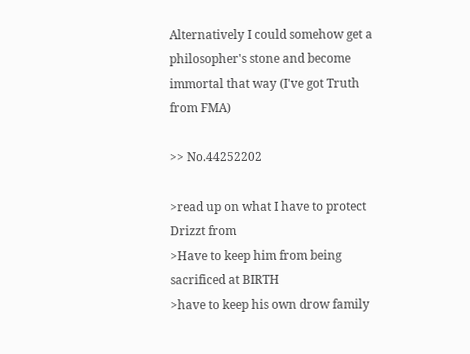Alternatively I could somehow get a philosopher's stone and become immortal that way (I've got Truth from FMA)

>> No.44252202

>read up on what I have to protect Drizzt from
>Have to keep him from being sacrificed at BIRTH
>have to keep his own drow family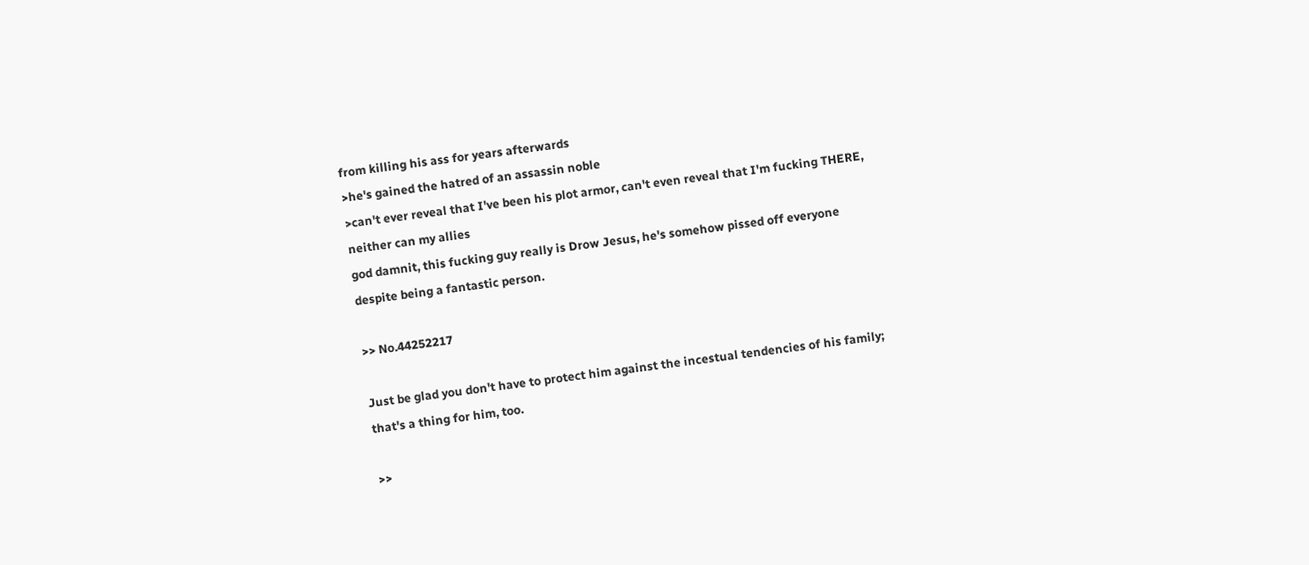from killing his ass for years afterwards
>he's gained the hatred of an assassin noble
>can't ever reveal that I've been his plot armor, can't even reveal that I'm fucking THERE, neither can my allies
god damnit, this fucking guy really is Drow Jesus, he's somehow pissed off everyone despite being a fantastic person.

>> No.44252217

Just be glad you don't have to protect him against the incestual tendencies of his family; that's a thing for him, too.

>>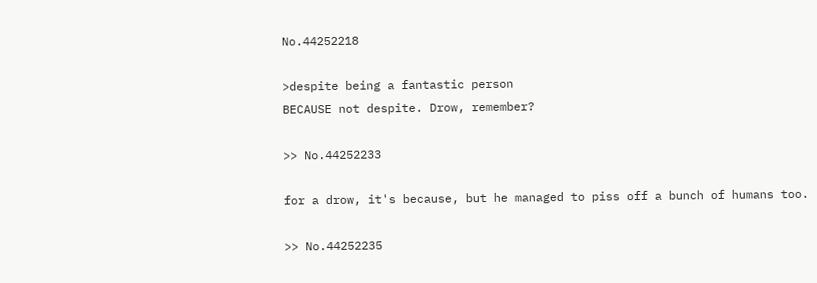No.44252218

>despite being a fantastic person
BECAUSE not despite. Drow, remember?

>> No.44252233

for a drow, it's because, but he managed to piss off a bunch of humans too.

>> No.44252235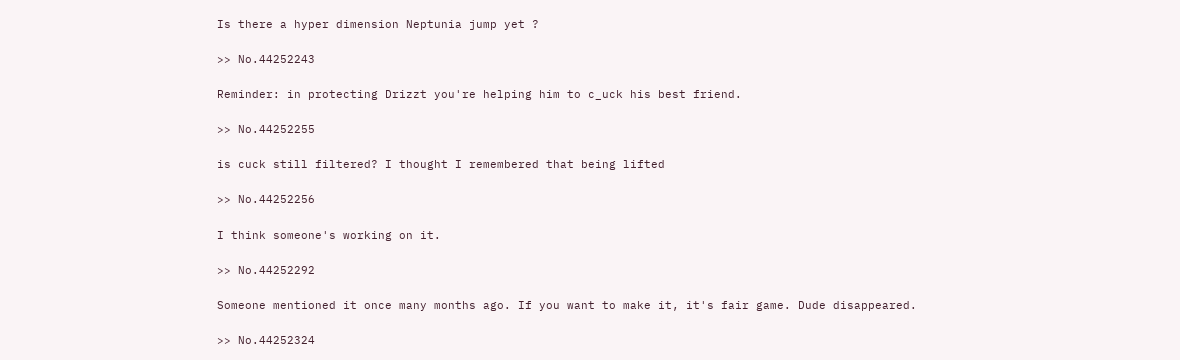Is there a hyper dimension Neptunia jump yet ?

>> No.44252243

Reminder: in protecting Drizzt you're helping him to c_uck his best friend.

>> No.44252255

is cuck still filtered? I thought I remembered that being lifted

>> No.44252256

I think someone's working on it.

>> No.44252292

Someone mentioned it once many months ago. If you want to make it, it's fair game. Dude disappeared.

>> No.44252324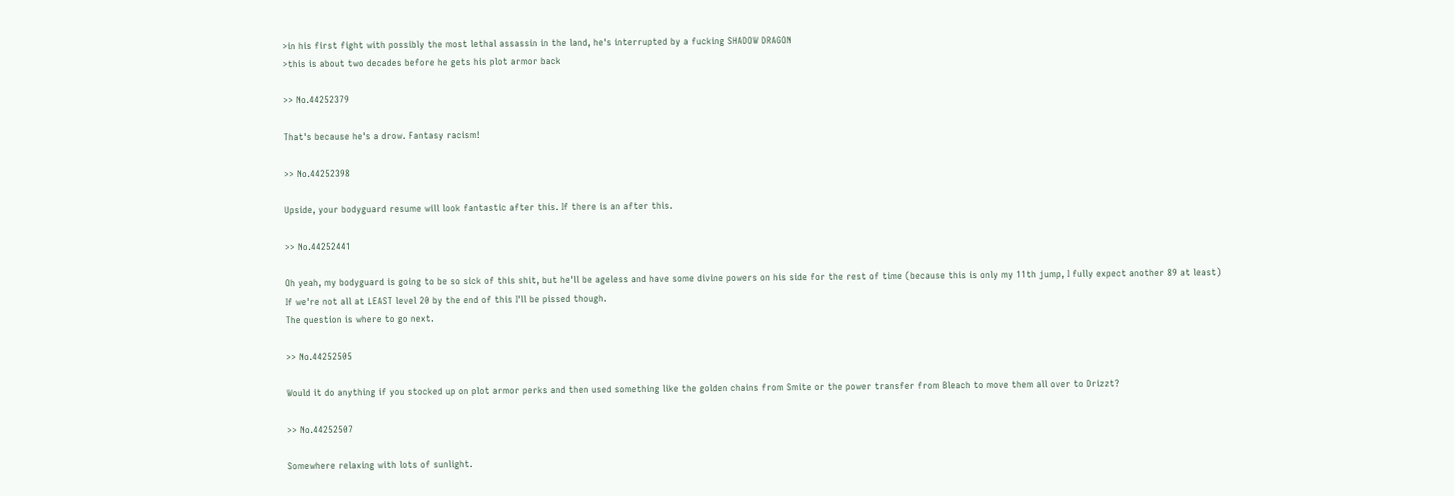>in his first fight with possibly the most lethal assassin in the land, he's interrupted by a fucking SHADOW DRAGON
>this is about two decades before he gets his plot armor back

>> No.44252379

That's because he's a drow. Fantasy racism!

>> No.44252398

Upside, your bodyguard resume will look fantastic after this. If there is an after this.

>> No.44252441

Oh yeah, my bodyguard is going to be so sick of this shit, but he'll be ageless and have some divine powers on his side for the rest of time (because this is only my 11th jump, I fully expect another 89 at least)
If we're not all at LEAST level 20 by the end of this I'll be pissed though.
The question is where to go next.

>> No.44252505

Would it do anything if you stocked up on plot armor perks and then used something like the golden chains from Smite or the power transfer from Bleach to move them all over to Drizzt?

>> No.44252507

Somewhere relaxing with lots of sunlight.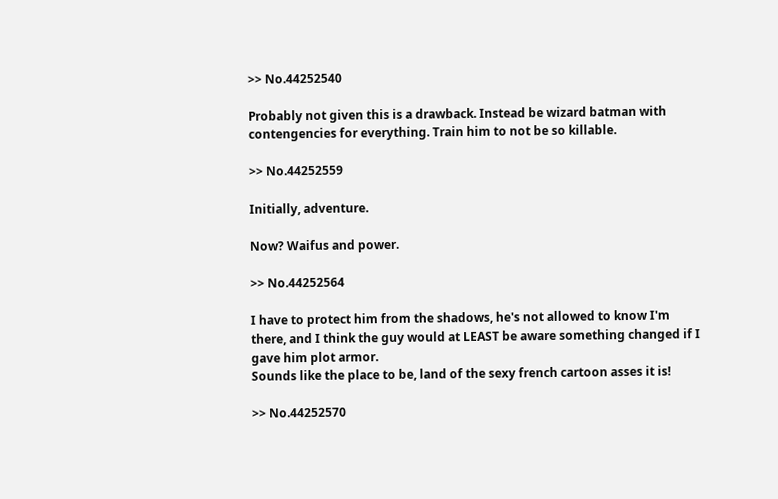>> No.44252540

Probably not given this is a drawback. Instead be wizard batman with contengencies for everything. Train him to not be so killable.

>> No.44252559

Initially, adventure.

Now? Waifus and power.

>> No.44252564

I have to protect him from the shadows, he's not allowed to know I'm there, and I think the guy would at LEAST be aware something changed if I gave him plot armor.
Sounds like the place to be, land of the sexy french cartoon asses it is!

>> No.44252570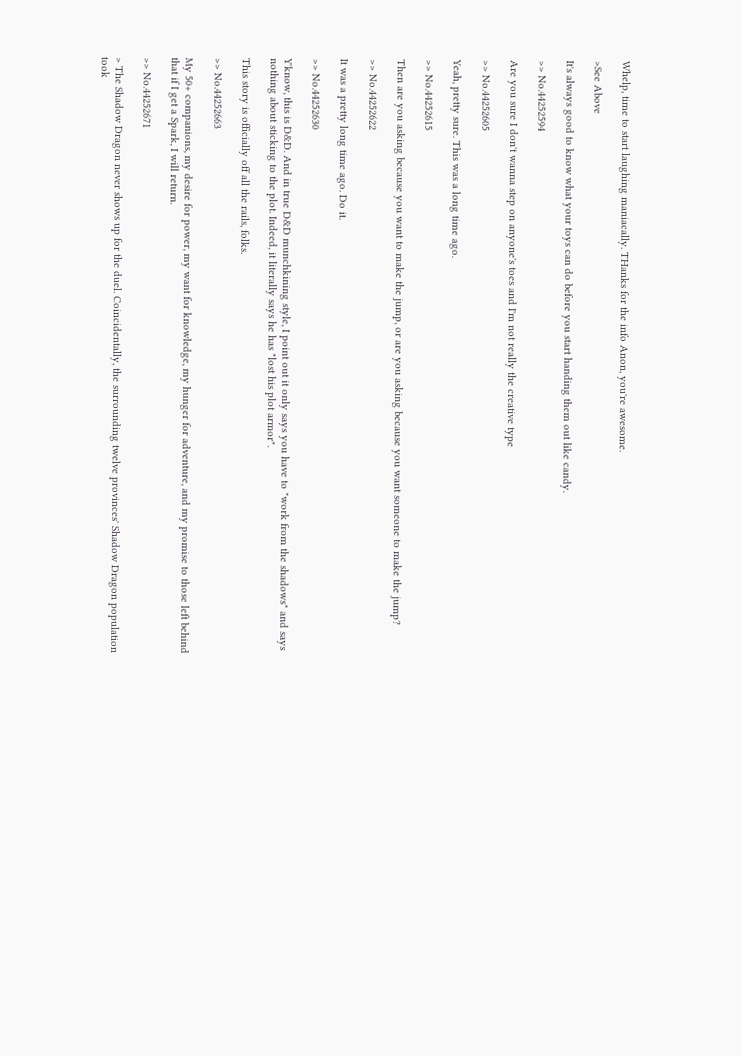Whelp, time to start laughing maniacally. THanks for the info Anon, you're awesome.

>See Above

It's always good to know what your toys can do before you start handing them out like candy.

>> No.44252594

Are you sure I don't wanna step on anyone's toes and I'm not really the creative type

>> No.44252605

Yeah, pretty sure. This was a long time ago.

>> No.44252615

Then are you asking because you want to make the jump, or are you asking because you want someone to make the jump?

>> No.44252622

It was a pretty long time ago. Do it.

>> No.44252630

Y'know, this is D&D. And in true D&D munchkining style, I point out it only says you have to "work from the shadows" and says nothing about sticking to the plot. Indeed, it literally says he has "lost his plot armor".

This story is officially off all the rails, folks.

>> No.44252663

My 50+ companions, my desire for power, my want for knowledge, my hunger for adventure, and my promise to those left behind that if I get a Spark, I will return.

>> No.44252671

> The Shadow Dragon never shows up for the duel. Coincidentally, the surrounding twelve provinces' Shadow Dragon population took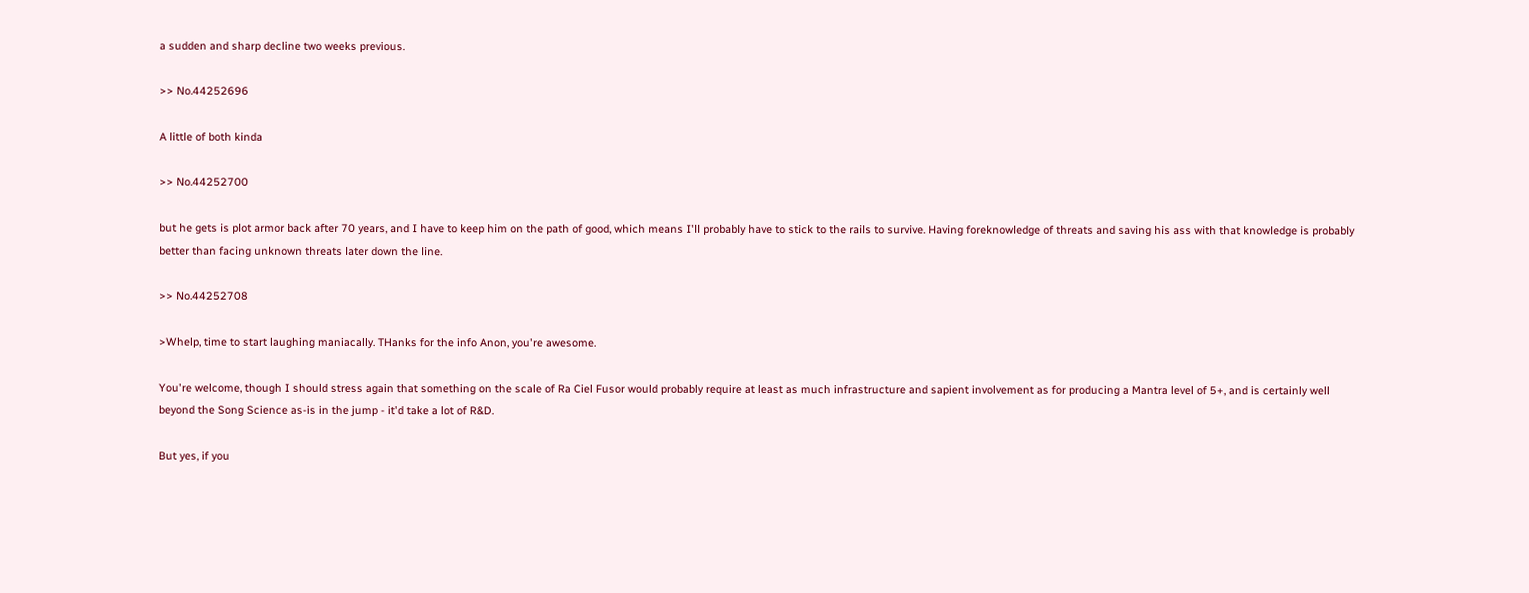a sudden and sharp decline two weeks previous.

>> No.44252696

A little of both kinda

>> No.44252700

but he gets is plot armor back after 70 years, and I have to keep him on the path of good, which means I'll probably have to stick to the rails to survive. Having foreknowledge of threats and saving his ass with that knowledge is probably better than facing unknown threats later down the line.

>> No.44252708

>Whelp, time to start laughing maniacally. THanks for the info Anon, you're awesome.

You're welcome, though I should stress again that something on the scale of Ra Ciel Fusor would probably require at least as much infrastructure and sapient involvement as for producing a Mantra level of 5+, and is certainly well beyond the Song Science as-is in the jump - it'd take a lot of R&D.

But yes, if you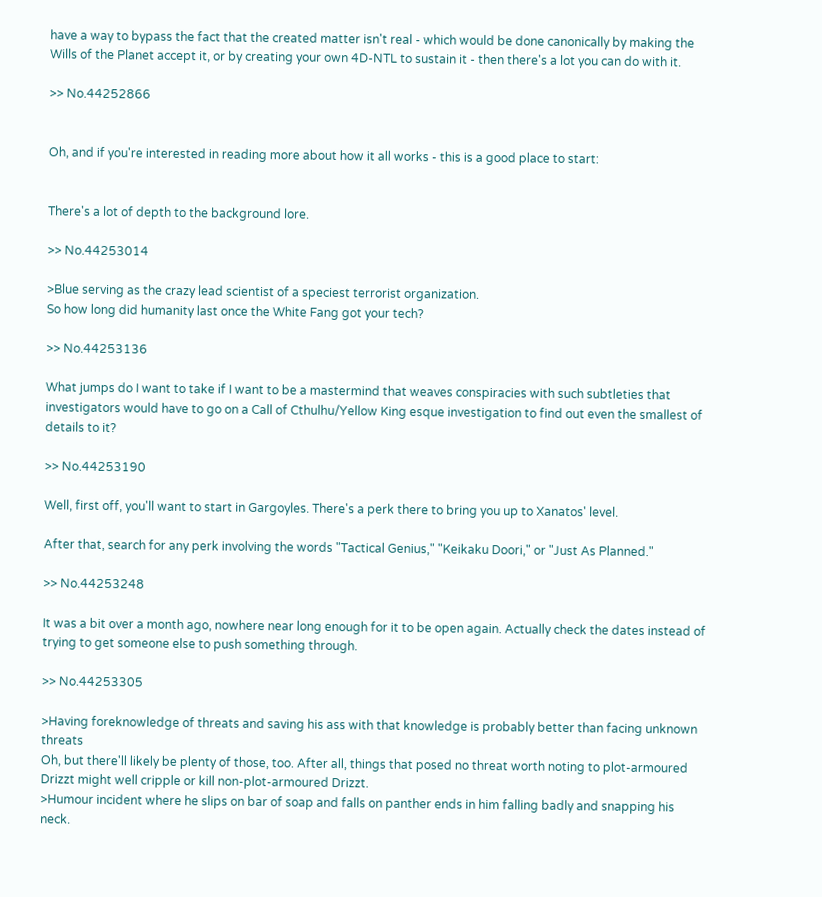have a way to bypass the fact that the created matter isn't real - which would be done canonically by making the Wills of the Planet accept it, or by creating your own 4D-NTL to sustain it - then there's a lot you can do with it.

>> No.44252866


Oh, and if you're interested in reading more about how it all works - this is a good place to start:


There's a lot of depth to the background lore.

>> No.44253014

>Blue serving as the crazy lead scientist of a speciest terrorist organization.
So how long did humanity last once the White Fang got your tech?

>> No.44253136

What jumps do I want to take if I want to be a mastermind that weaves conspiracies with such subtleties that investigators would have to go on a Call of Cthulhu/Yellow King esque investigation to find out even the smallest of details to it?

>> No.44253190

Well, first off, you'll want to start in Gargoyles. There's a perk there to bring you up to Xanatos' level.

After that, search for any perk involving the words "Tactical Genius," "Keikaku Doori," or "Just As Planned."

>> No.44253248

It was a bit over a month ago, nowhere near long enough for it to be open again. Actually check the dates instead of trying to get someone else to push something through.

>> No.44253305

>Having foreknowledge of threats and saving his ass with that knowledge is probably better than facing unknown threats
Oh, but there'll likely be plenty of those, too. After all, things that posed no threat worth noting to plot-armoured Drizzt might well cripple or kill non-plot-armoured Drizzt.
>Humour incident where he slips on bar of soap and falls on panther ends in him falling badly and snapping his neck.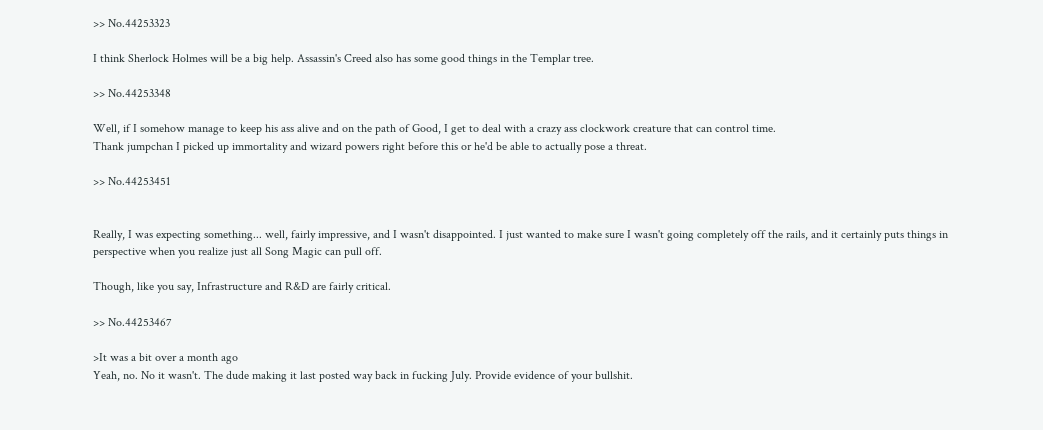>> No.44253323

I think Sherlock Holmes will be a big help. Assassin's Creed also has some good things in the Templar tree.

>> No.44253348

Well, if I somehow manage to keep his ass alive and on the path of Good, I get to deal with a crazy ass clockwork creature that can control time.
Thank jumpchan I picked up immortality and wizard powers right before this or he'd be able to actually pose a threat.

>> No.44253451


Really, I was expecting something... well, fairly impressive, and I wasn't disappointed. I just wanted to make sure I wasn't going completely off the rails, and it certainly puts things in perspective when you realize just all Song Magic can pull off.

Though, like you say, Infrastructure and R&D are fairly critical.

>> No.44253467

>It was a bit over a month ago
Yeah, no. No it wasn't. The dude making it last posted way back in fucking July. Provide evidence of your bullshit.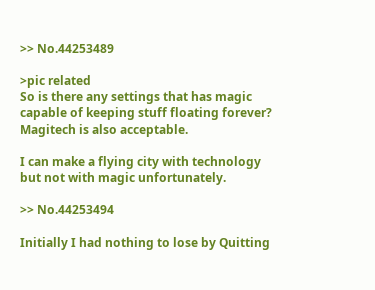>> No.44253489

>pic related
So is there any settings that has magic capable of keeping stuff floating forever? Magitech is also acceptable.

I can make a flying city with technology but not with magic unfortunately.

>> No.44253494

Initially I had nothing to lose by Quitting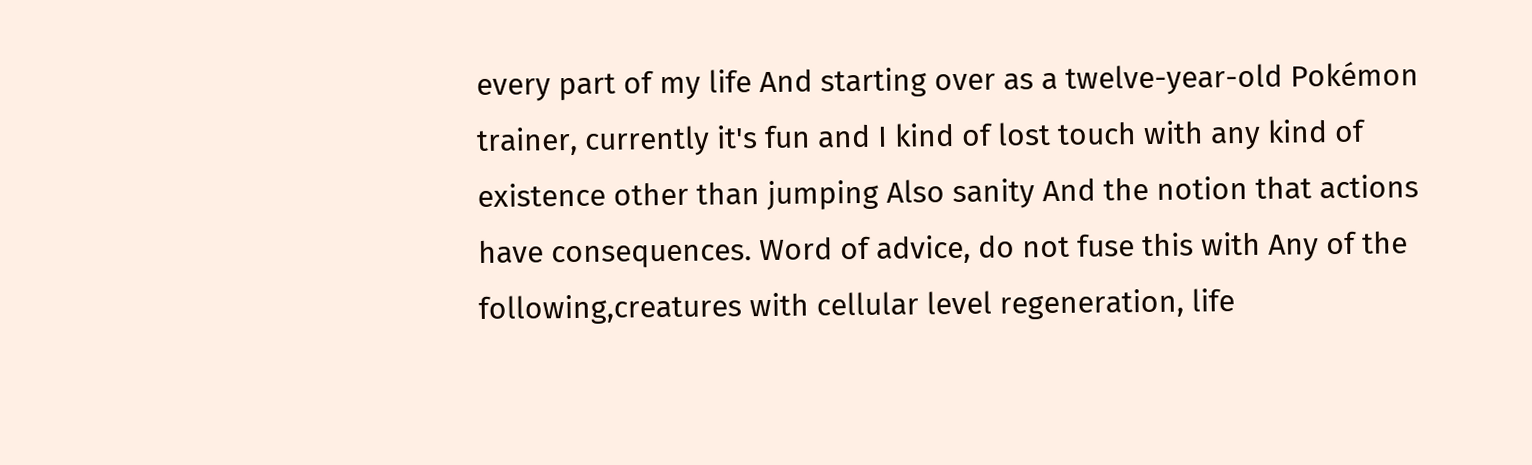every part of my life And starting over as a twelve-year-old Pokémon trainer, currently it's fun and I kind of lost touch with any kind of existence other than jumping Also sanity And the notion that actions have consequences. Word of advice, do not fuse this with Any of the following,creatures with cellular level regeneration, life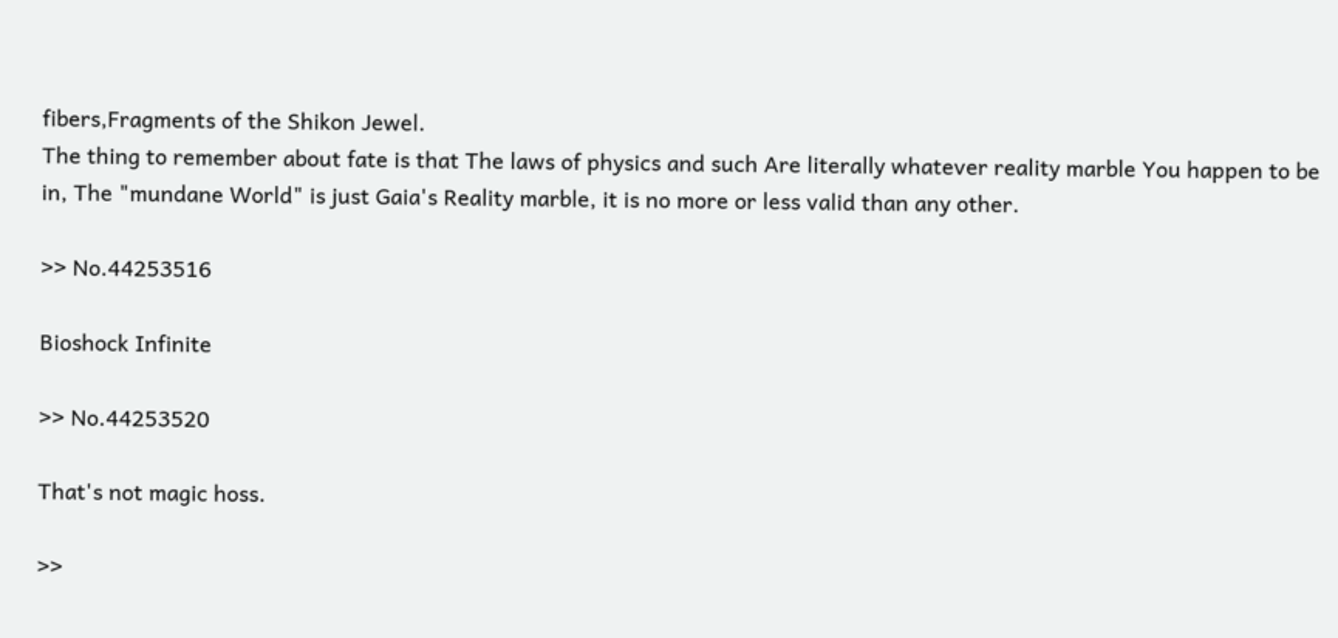fibers,Fragments of the Shikon Jewel.
The thing to remember about fate is that The laws of physics and such Are literally whatever reality marble You happen to be in, The "mundane World" is just Gaia's Reality marble, it is no more or less valid than any other.

>> No.44253516

Bioshock Infinite

>> No.44253520

That's not magic hoss.

>>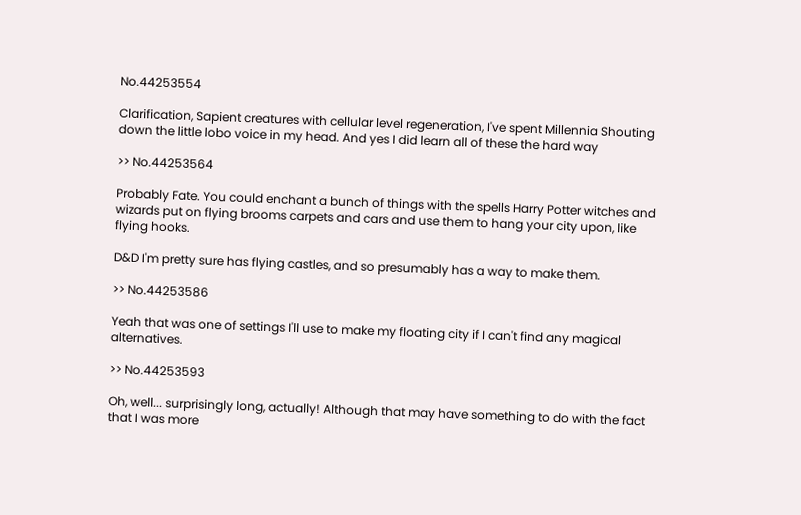No.44253554

Clarification, Sapient creatures with cellular level regeneration, I've spent Millennia Shouting down the little lobo voice in my head. And yes I did learn all of these the hard way

>> No.44253564

Probably Fate. You could enchant a bunch of things with the spells Harry Potter witches and wizards put on flying brooms carpets and cars and use them to hang your city upon, like flying hooks.

D&D I'm pretty sure has flying castles, and so presumably has a way to make them.

>> No.44253586

Yeah that was one of settings I'll use to make my floating city if I can't find any magical alternatives.

>> No.44253593

Oh, well... surprisingly long, actually! Although that may have something to do with the fact that I was more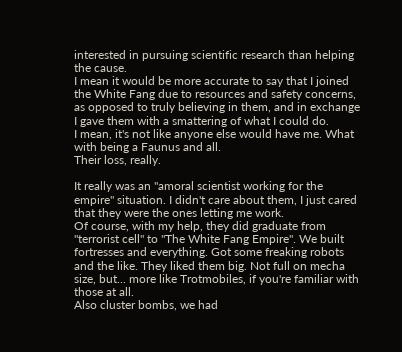interested in pursuing scientific research than helping the cause.
I mean it would be more accurate to say that I joined the White Fang due to resources and safety concerns, as opposed to truly believing in them, and in exchange I gave them with a smattering of what I could do.
I mean, it's not like anyone else would have me. What with being a Faunus and all.
Their loss, really.

It really was an "amoral scientist working for the empire" situation. I didn't care about them, I just cared that they were the ones letting me work.
Of course, with my help, they did graduate from "terrorist cell" to "The White Fang Empire". We built fortresses and everything. Got some freaking robots and the like. They liked them big. Not full on mecha size, but... more like Trotmobiles, if you're familiar with those at all.
Also cluster bombs, we had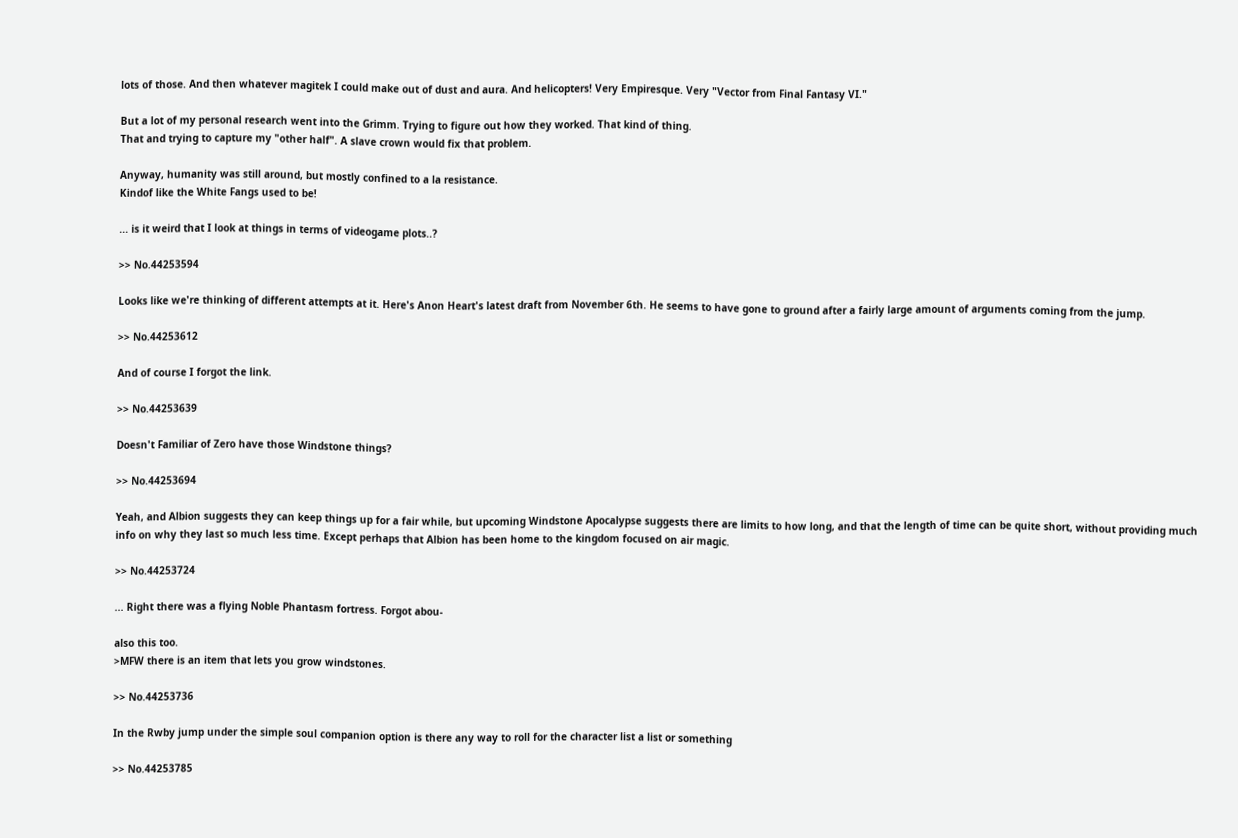lots of those. And then whatever magitek I could make out of dust and aura. And helicopters! Very Empiresque. Very "Vector from Final Fantasy VI."

But a lot of my personal research went into the Grimm. Trying to figure out how they worked. That kind of thing.
That and trying to capture my "other half". A slave crown would fix that problem.

Anyway, humanity was still around, but mostly confined to a la resistance.
Kindof like the White Fangs used to be!

... is it weird that I look at things in terms of videogame plots..?

>> No.44253594

Looks like we're thinking of different attempts at it. Here's Anon Heart's latest draft from November 6th. He seems to have gone to ground after a fairly large amount of arguments coming from the jump.

>> No.44253612

And of course I forgot the link.

>> No.44253639

Doesn't Familiar of Zero have those Windstone things?

>> No.44253694

Yeah, and Albion suggests they can keep things up for a fair while, but upcoming Windstone Apocalypse suggests there are limits to how long, and that the length of time can be quite short, without providing much info on why they last so much less time. Except perhaps that Albion has been home to the kingdom focused on air magic.

>> No.44253724

... Right there was a flying Noble Phantasm fortress. Forgot abou-

also this too.
>MFW there is an item that lets you grow windstones.

>> No.44253736

In the Rwby jump under the simple soul companion option is there any way to roll for the character list a list or something

>> No.44253785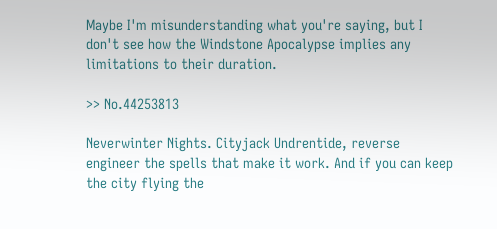Maybe I'm misunderstanding what you're saying, but I don't see how the Windstone Apocalypse implies any limitations to their duration.

>> No.44253813

Neverwinter Nights. Cityjack Undrentide, reverse engineer the spells that make it work. And if you can keep the city flying the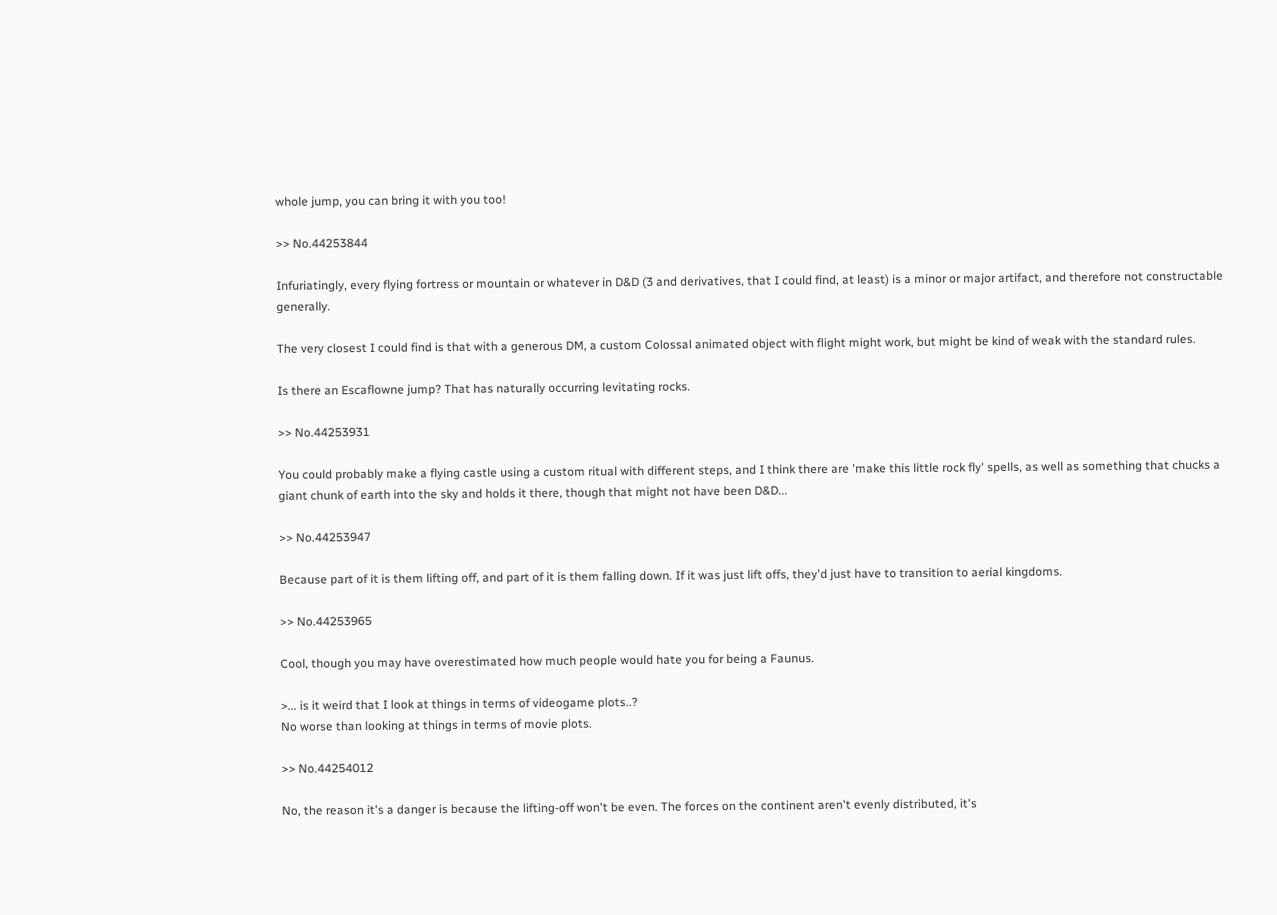whole jump, you can bring it with you too!

>> No.44253844

Infuriatingly, every flying fortress or mountain or whatever in D&D (3 and derivatives, that I could find, at least) is a minor or major artifact, and therefore not constructable generally.

The very closest I could find is that with a generous DM, a custom Colossal animated object with flight might work, but might be kind of weak with the standard rules.

Is there an Escaflowne jump? That has naturally occurring levitating rocks.

>> No.44253931

You could probably make a flying castle using a custom ritual with different steps, and I think there are 'make this little rock fly' spells, as well as something that chucks a giant chunk of earth into the sky and holds it there, though that might not have been D&D...

>> No.44253947

Because part of it is them lifting off, and part of it is them falling down. If it was just lift offs, they'd just have to transition to aerial kingdoms.

>> No.44253965

Cool, though you may have overestimated how much people would hate you for being a Faunus.

>... is it weird that I look at things in terms of videogame plots..?
No worse than looking at things in terms of movie plots.

>> No.44254012

No, the reason it's a danger is because the lifting-off won't be even. The forces on the continent aren't evenly distributed, it's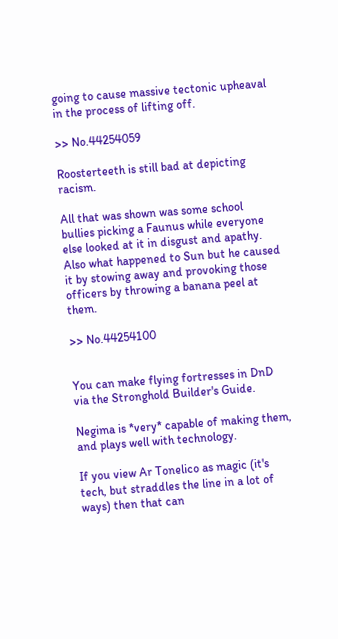going to cause massive tectonic upheaval in the process of lifting off.

>> No.44254059

Roosterteeth is still bad at depicting racism.

All that was shown was some school bullies picking a Faunus while everyone else looked at it in disgust and apathy. Also what happened to Sun but he caused it by stowing away and provoking those officers by throwing a banana peel at them.

>> No.44254100


You can make flying fortresses in DnD via the Stronghold Builder's Guide.

Negima is *very* capable of making them, and plays well with technology.

If you view Ar Tonelico as magic (it's tech, but straddles the line in a lot of ways) then that can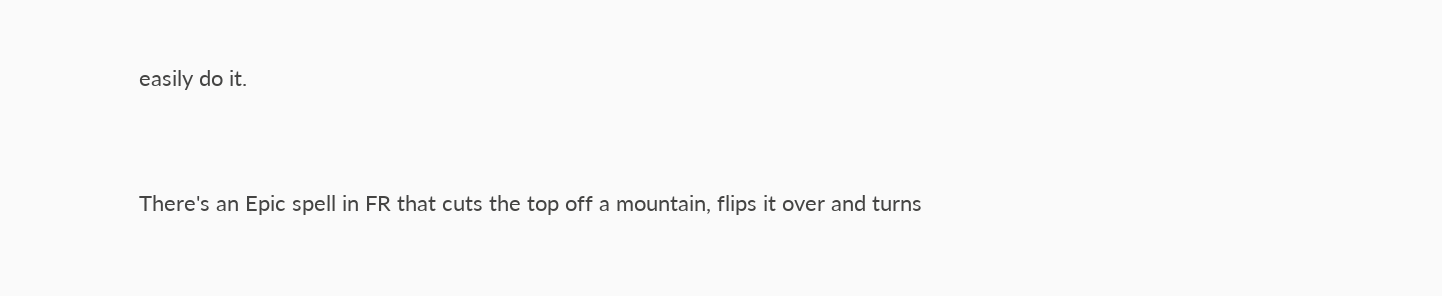easily do it.


There's an Epic spell in FR that cuts the top off a mountain, flips it over and turns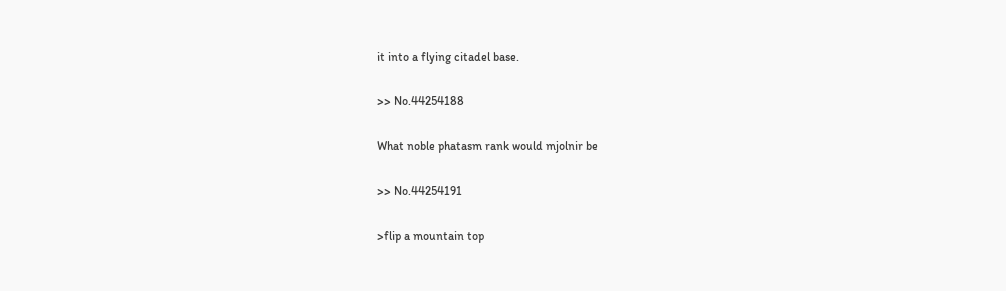it into a flying citadel base.

>> No.44254188

What noble phatasm rank would mjolnir be

>> No.44254191

>flip a mountain top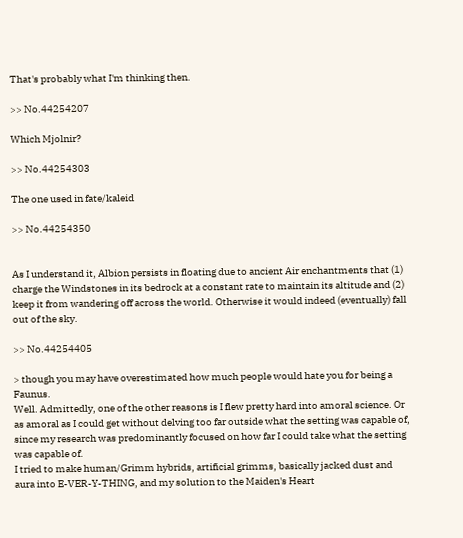That's probably what I'm thinking then.

>> No.44254207

Which Mjolnir?

>> No.44254303

The one used in fate/kaleid

>> No.44254350


As I understand it, Albion persists in floating due to ancient Air enchantments that (1) charge the Windstones in its bedrock at a constant rate to maintain its altitude and (2) keep it from wandering off across the world. Otherwise it would indeed (eventually) fall out of the sky.

>> No.44254405

> though you may have overestimated how much people would hate you for being a Faunus.
Well. Admittedly, one of the other reasons is I flew pretty hard into amoral science. Or as amoral as I could get without delving too far outside what the setting was capable of, since my research was predominantly focused on how far I could take what the setting was capable of.
I tried to make human/Grimm hybrids, artificial grimms, basically jacked dust and aura into E-VER-Y-THING, and my solution to the Maiden's Heart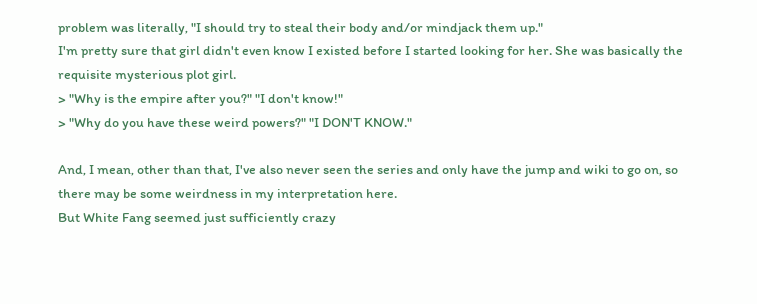problem was literally, "I should try to steal their body and/or mindjack them up."
I'm pretty sure that girl didn't even know I existed before I started looking for her. She was basically the requisite mysterious plot girl.
> "Why is the empire after you?" "I don't know!"
> "Why do you have these weird powers?" "I DON'T KNOW."

And, I mean, other than that, I've also never seen the series and only have the jump and wiki to go on, so there may be some weirdness in my interpretation here.
But White Fang seemed just sufficiently crazy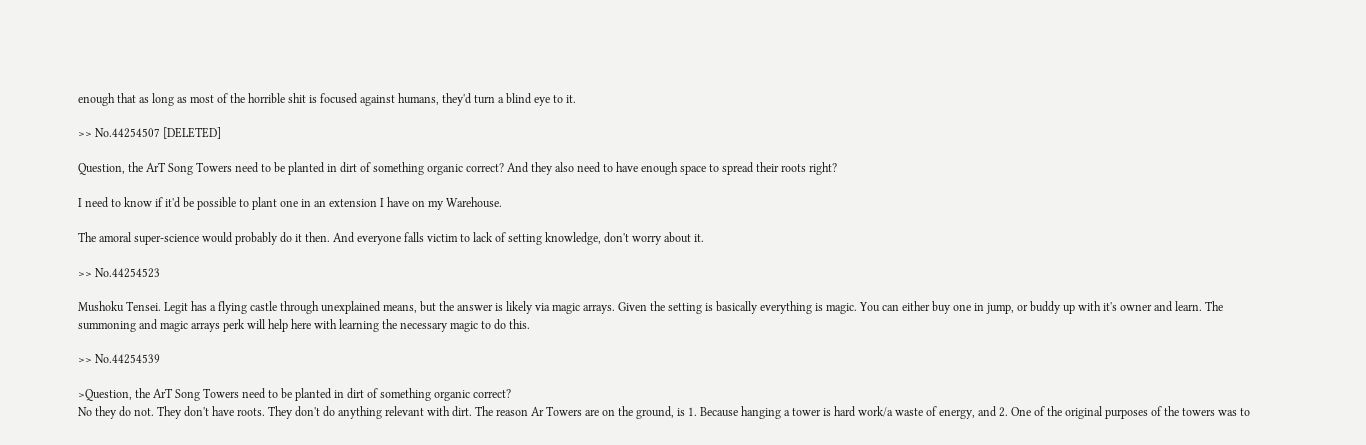enough that as long as most of the horrible shit is focused against humans, they'd turn a blind eye to it.

>> No.44254507 [DELETED]

Question, the ArT Song Towers need to be planted in dirt of something organic correct? And they also need to have enough space to spread their roots right?

I need to know if it'd be possible to plant one in an extension I have on my Warehouse.

The amoral super-science would probably do it then. And everyone falls victim to lack of setting knowledge, don't worry about it.

>> No.44254523

Mushoku Tensei. Legit has a flying castle through unexplained means, but the answer is likely via magic arrays. Given the setting is basically everything is magic. You can either buy one in jump, or buddy up with it's owner and learn. The summoning and magic arrays perk will help here with learning the necessary magic to do this.

>> No.44254539

>Question, the ArT Song Towers need to be planted in dirt of something organic correct?
No they do not. They don't have roots. They don't do anything relevant with dirt. The reason Ar Towers are on the ground, is 1. Because hanging a tower is hard work/a waste of energy, and 2. One of the original purposes of the towers was to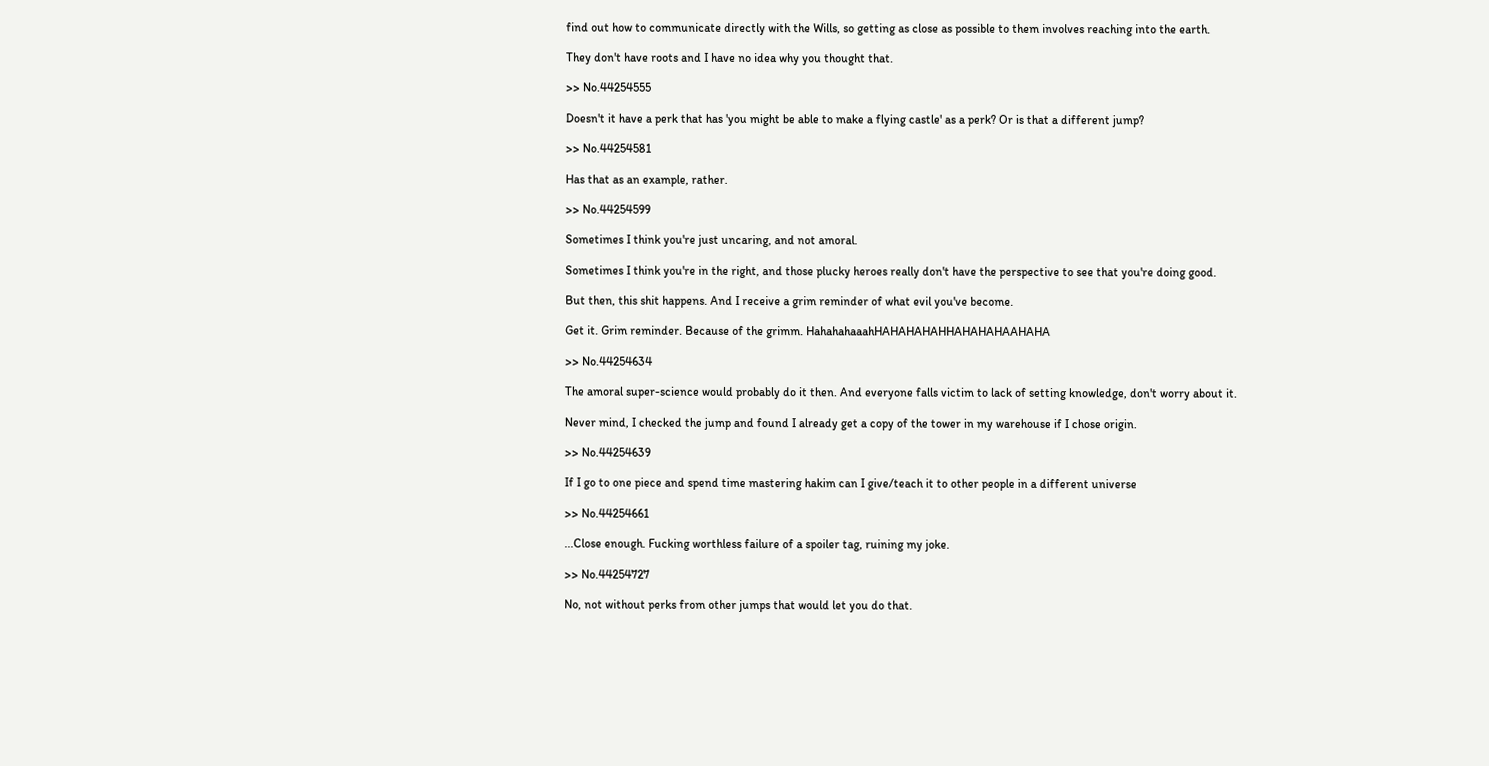find out how to communicate directly with the Wills, so getting as close as possible to them involves reaching into the earth.

They don't have roots and I have no idea why you thought that.

>> No.44254555

Doesn't it have a perk that has 'you might be able to make a flying castle' as a perk? Or is that a different jump?

>> No.44254581

Has that as an example, rather.

>> No.44254599

Sometimes I think you're just uncaring, and not amoral.

Sometimes I think you're in the right, and those plucky heroes really don't have the perspective to see that you're doing good.

But then, this shit happens. And I receive a grim reminder of what evil you've become.

Get it. Grim reminder. Because of the grimm. HahahahaaahHAHAHAHAHHAHAHAHAAHAHA

>> No.44254634

The amoral super-science would probably do it then. And everyone falls victim to lack of setting knowledge, don't worry about it.

Never mind, I checked the jump and found I already get a copy of the tower in my warehouse if I chose origin.

>> No.44254639

If I go to one piece and spend time mastering hakim can I give/teach it to other people in a different universe

>> No.44254661

...Close enough. Fucking worthless failure of a spoiler tag, ruining my joke.

>> No.44254727

No, not without perks from other jumps that would let you do that.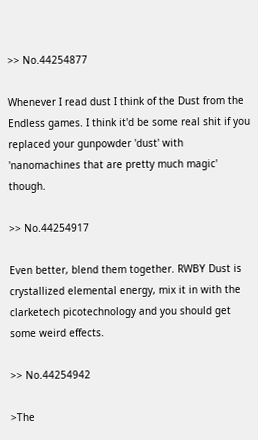>> No.44254877

Whenever I read dust I think of the Dust from the Endless games. I think it'd be some real shit if you replaced your gunpowder 'dust' with 'nanomachines that are pretty much magic' though.

>> No.44254917

Even better, blend them together. RWBY Dust is crystallized elemental energy, mix it in with the clarketech picotechnology and you should get some weird effects.

>> No.44254942

>The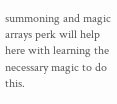summoning and magic arrays perk will help here with learning the necessary magic to do this.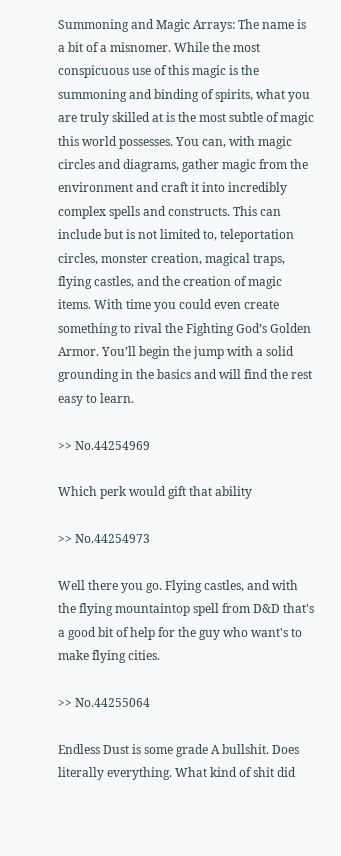Summoning and Magic Arrays: The name is a bit of a misnomer. While the most conspicuous use of this magic is the summoning and binding of spirits, what you are truly skilled at is the most subtle of magic this world possesses. You can, with magic circles and diagrams, gather magic from the environment and craft it into incredibly complex spells and constructs. This can include but is not limited to, teleportation circles, monster creation, magical traps, flying castles, and the creation of magic items. With time you could even create something to rival the Fighting God’s Golden Armor. You’ll begin the jump with a solid grounding in the basics and will find the rest easy to learn.

>> No.44254969

Which perk would gift that ability

>> No.44254973

Well there you go. Flying castles, and with the flying mountaintop spell from D&D that's a good bit of help for the guy who want's to make flying cities.

>> No.44255064

Endless Dust is some grade A bullshit. Does literally everything. What kind of shit did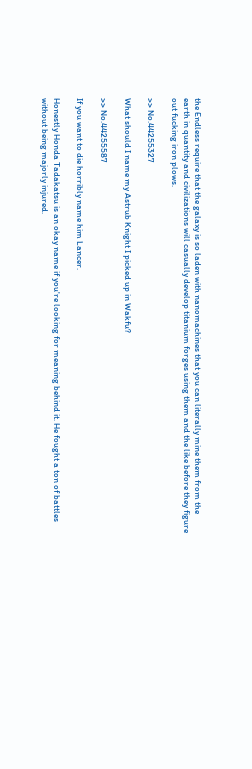the Endless require that the galaxy is so laden with nanomachines that you can literally mine them from the earth in quantity and civilizations will casually develop titanium forges using them and the like before they figure out fucking iron plows.

>> No.44255327

What should I name my Astrub Knight I picked up in Wakfu?

>> No.44255587

If you want to die horribly name him Lancer.

Honestly Honda Tadakatsu is an okay name if you're looking for meaning behind it. He fought a ton of battles without being majorly injured.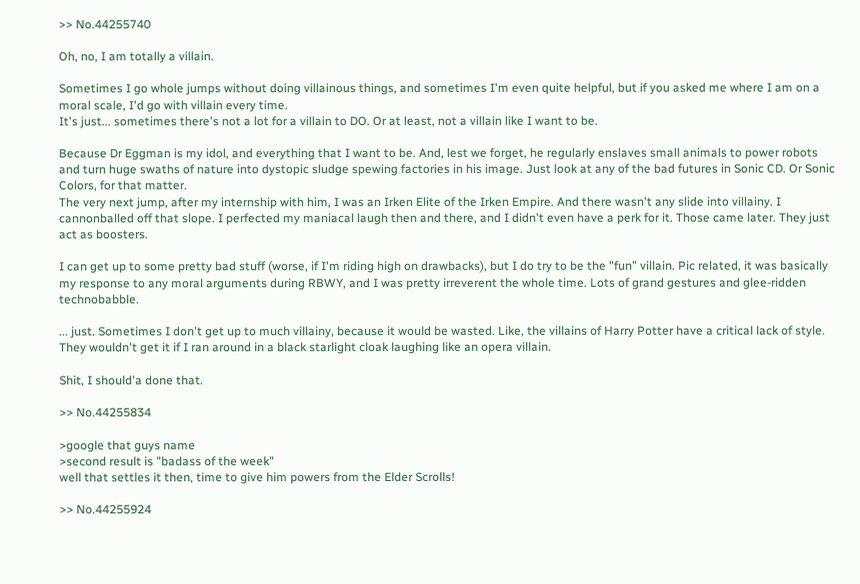>> No.44255740

Oh, no, I am totally a villain.

Sometimes I go whole jumps without doing villainous things, and sometimes I'm even quite helpful, but if you asked me where I am on a moral scale, I'd go with villain every time.
It's just... sometimes there's not a lot for a villain to DO. Or at least, not a villain like I want to be.

Because Dr Eggman is my idol, and everything that I want to be. And, lest we forget, he regularly enslaves small animals to power robots and turn huge swaths of nature into dystopic sludge spewing factories in his image. Just look at any of the bad futures in Sonic CD. Or Sonic Colors, for that matter.
The very next jump, after my internship with him, I was an Irken Elite of the Irken Empire. And there wasn't any slide into villainy. I cannonballed off that slope. I perfected my maniacal laugh then and there, and I didn't even have a perk for it. Those came later. They just act as boosters.

I can get up to some pretty bad stuff (worse, if I'm riding high on drawbacks), but I do try to be the "fun" villain. Pic related, it was basically my response to any moral arguments during RBWY, and I was pretty irreverent the whole time. Lots of grand gestures and glee-ridden technobabble.

... just. Sometimes I don't get up to much villainy, because it would be wasted. Like, the villains of Harry Potter have a critical lack of style. They wouldn't get it if I ran around in a black starlight cloak laughing like an opera villain.

Shit, I should'a done that.

>> No.44255834

>google that guys name
>second result is "badass of the week"
well that settles it then, time to give him powers from the Elder Scrolls!

>> No.44255924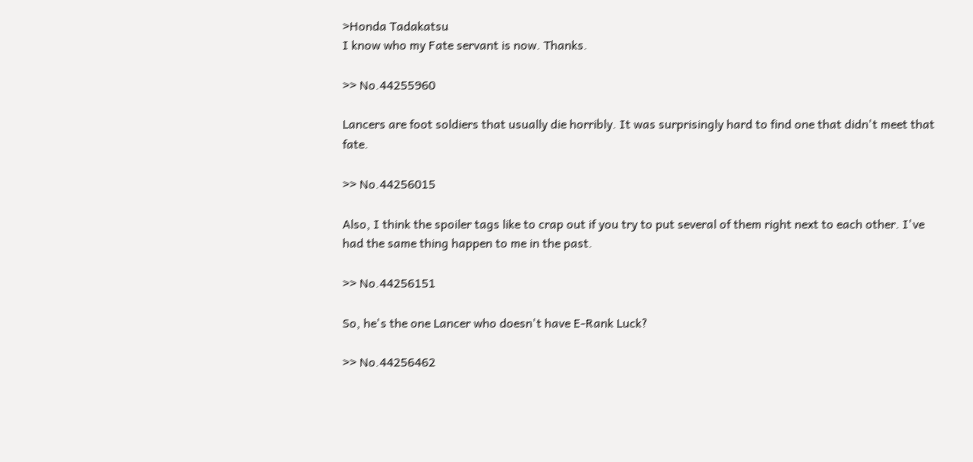>Honda Tadakatsu
I know who my Fate servant is now. Thanks.

>> No.44255960

Lancers are foot soldiers that usually die horribly. It was surprisingly hard to find one that didn't meet that fate.

>> No.44256015

Also, I think the spoiler tags like to crap out if you try to put several of them right next to each other. I've had the same thing happen to me in the past.

>> No.44256151

So, he's the one Lancer who doesn't have E-Rank Luck?

>> No.44256462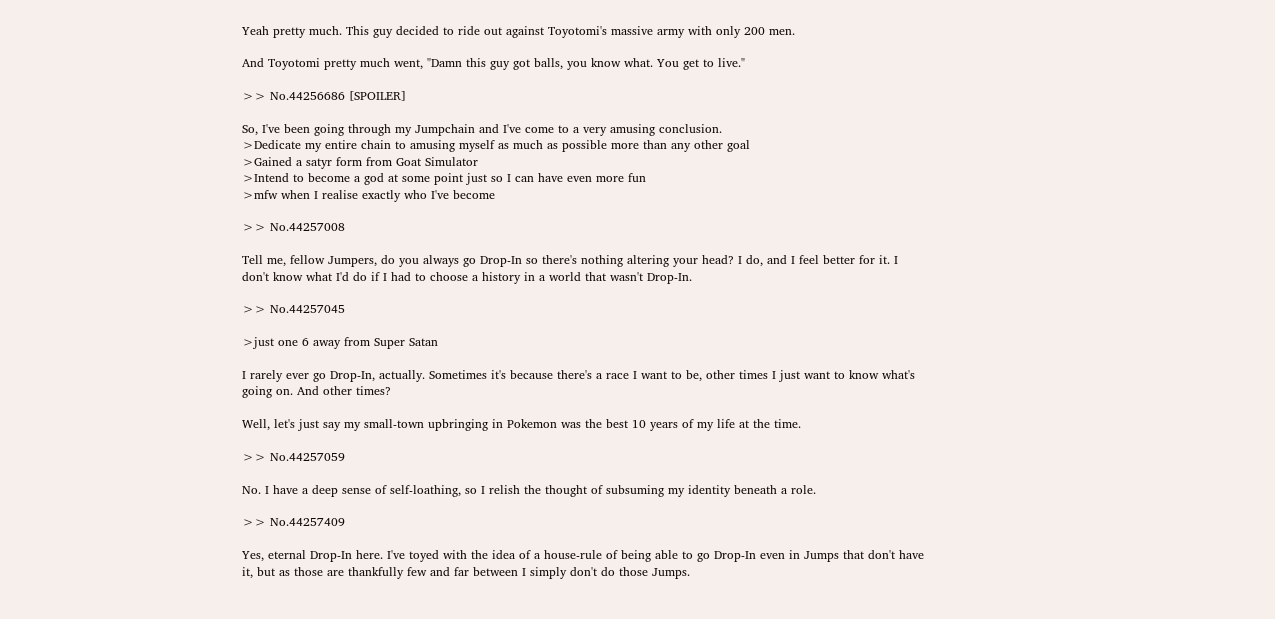Yeah pretty much. This guy decided to ride out against Toyotomi's massive army with only 200 men.

And Toyotomi pretty much went, "Damn this guy got balls, you know what. You get to live."

>> No.44256686 [SPOILER]

So, I've been going through my Jumpchain and I've come to a very amusing conclusion.
>Dedicate my entire chain to amusing myself as much as possible more than any other goal
>Gained a satyr form from Goat Simulator
>Intend to become a god at some point just so I can have even more fun
>mfw when I realise exactly who I've become

>> No.44257008

Tell me, fellow Jumpers, do you always go Drop-In so there's nothing altering your head? I do, and I feel better for it. I don't know what I'd do if I had to choose a history in a world that wasn't Drop-In.

>> No.44257045

>just one 6 away from Super Satan

I rarely ever go Drop-In, actually. Sometimes it's because there's a race I want to be, other times I just want to know what's going on. And other times?

Well, let's just say my small-town upbringing in Pokemon was the best 10 years of my life at the time.

>> No.44257059

No. I have a deep sense of self-loathing, so I relish the thought of subsuming my identity beneath a role.

>> No.44257409

Yes, eternal Drop-In here. I've toyed with the idea of a house-rule of being able to go Drop-In even in Jumps that don't have it, but as those are thankfully few and far between I simply don't do those Jumps.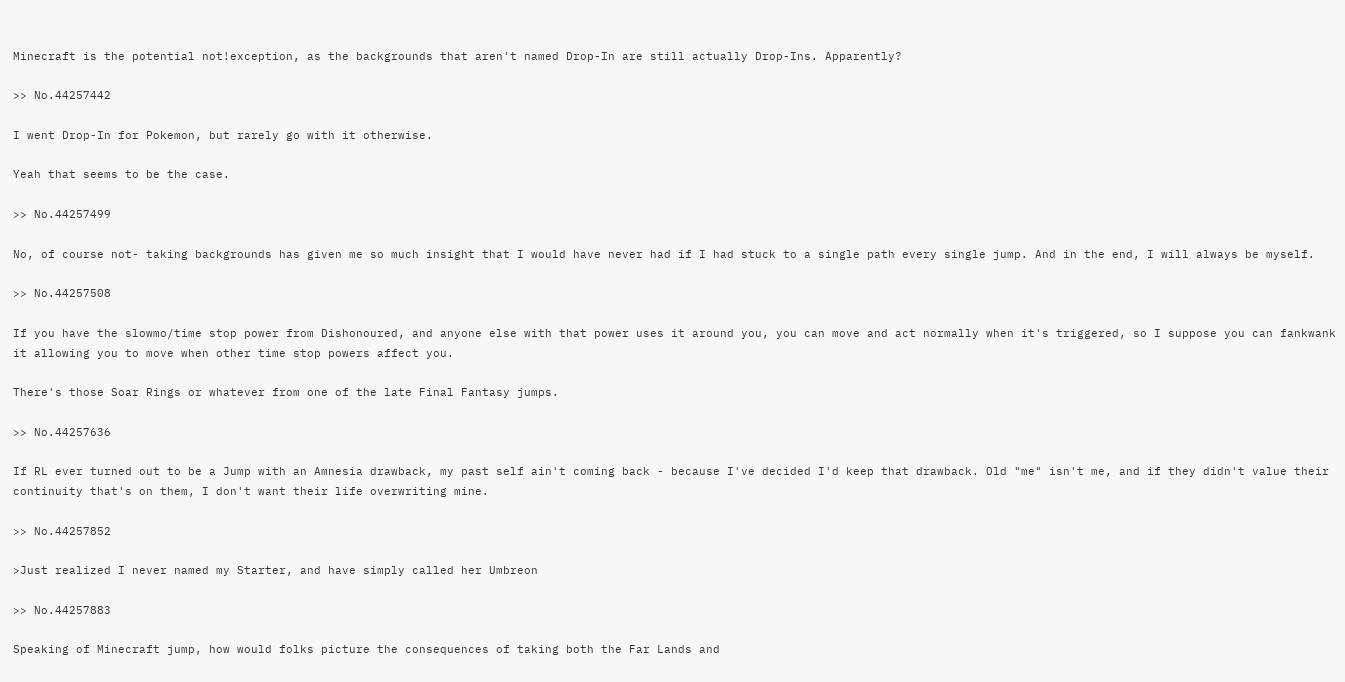Minecraft is the potential not!exception, as the backgrounds that aren't named Drop-In are still actually Drop-Ins. Apparently?

>> No.44257442

I went Drop-In for Pokemon, but rarely go with it otherwise.

Yeah that seems to be the case.

>> No.44257499

No, of course not- taking backgrounds has given me so much insight that I would have never had if I had stuck to a single path every single jump. And in the end, I will always be myself.

>> No.44257508

If you have the slowmo/time stop power from Dishonoured, and anyone else with that power uses it around you, you can move and act normally when it's triggered, so I suppose you can fankwank it allowing you to move when other time stop powers affect you.

There's those Soar Rings or whatever from one of the late Final Fantasy jumps.

>> No.44257636

If RL ever turned out to be a Jump with an Amnesia drawback, my past self ain't coming back - because I've decided I'd keep that drawback. Old "me" isn't me, and if they didn't value their continuity that's on them, I don't want their life overwriting mine.

>> No.44257852

>Just realized I never named my Starter, and have simply called her Umbreon

>> No.44257883

Speaking of Minecraft jump, how would folks picture the consequences of taking both the Far Lands and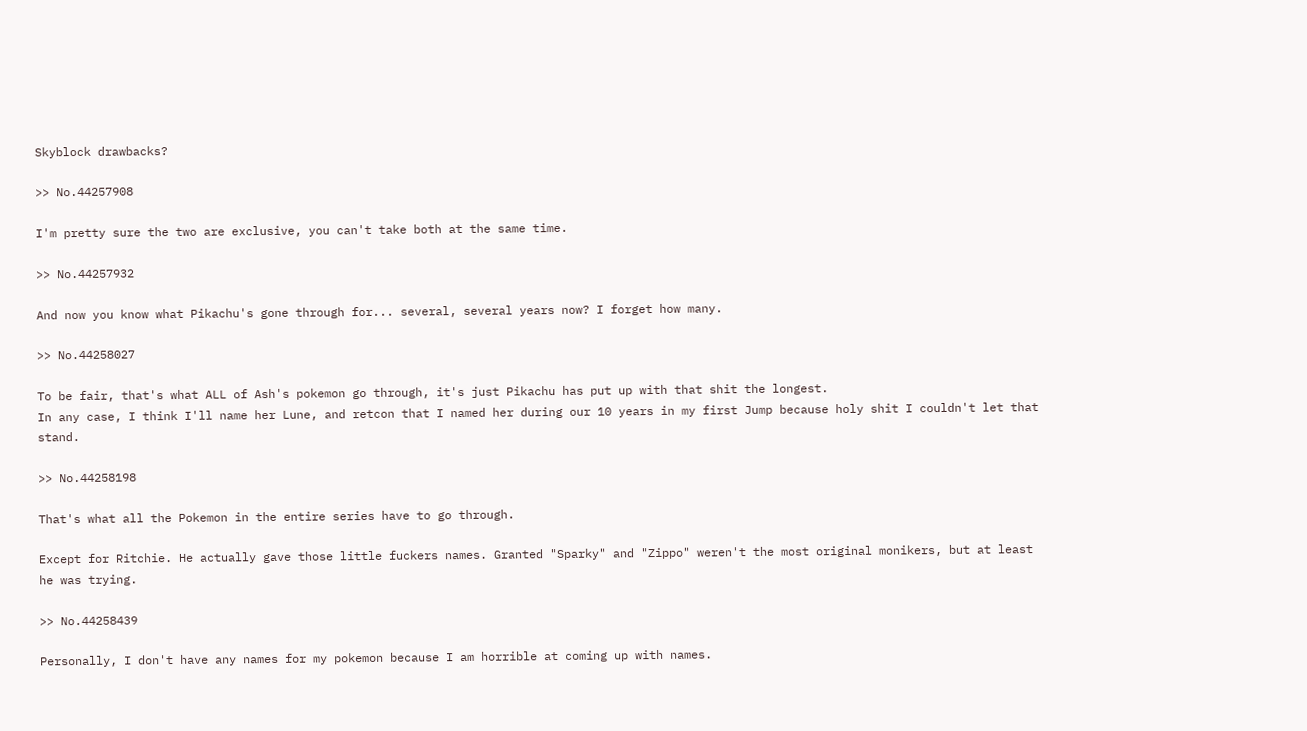Skyblock drawbacks?

>> No.44257908

I'm pretty sure the two are exclusive, you can't take both at the same time.

>> No.44257932

And now you know what Pikachu's gone through for... several, several years now? I forget how many.

>> No.44258027

To be fair, that's what ALL of Ash's pokemon go through, it's just Pikachu has put up with that shit the longest.
In any case, I think I'll name her Lune, and retcon that I named her during our 10 years in my first Jump because holy shit I couldn't let that stand.

>> No.44258198

That's what all the Pokemon in the entire series have to go through.

Except for Ritchie. He actually gave those little fuckers names. Granted "Sparky" and "Zippo" weren't the most original monikers, but at least he was trying.

>> No.44258439

Personally, I don't have any names for my pokemon because I am horrible at coming up with names.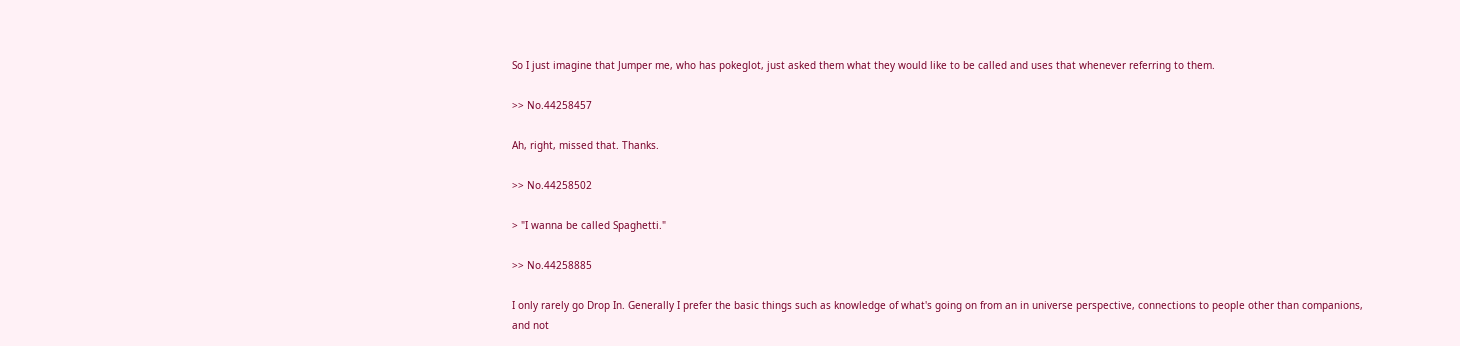So I just imagine that Jumper me, who has pokeglot, just asked them what they would like to be called and uses that whenever referring to them.

>> No.44258457

Ah, right, missed that. Thanks.

>> No.44258502

> "I wanna be called Spaghetti."

>> No.44258885

I only rarely go Drop In. Generally I prefer the basic things such as knowledge of what's going on from an in universe perspective, connections to people other than companions, and not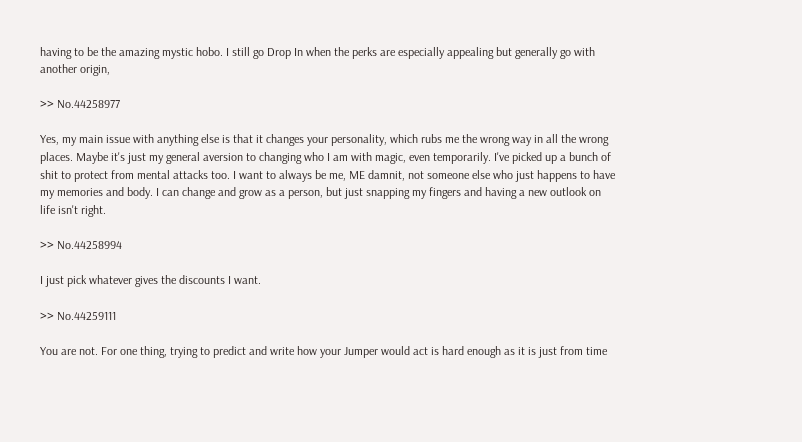having to be the amazing mystic hobo. I still go Drop In when the perks are especially appealing but generally go with another origin,

>> No.44258977

Yes, my main issue with anything else is that it changes your personality, which rubs me the wrong way in all the wrong places. Maybe it's just my general aversion to changing who I am with magic, even temporarily. I've picked up a bunch of shit to protect from mental attacks too. I want to always be me, ME damnit, not someone else who just happens to have my memories and body. I can change and grow as a person, but just snapping my fingers and having a new outlook on life isn't right.

>> No.44258994

I just pick whatever gives the discounts I want.

>> No.44259111

You are not. For one thing, trying to predict and write how your Jumper would act is hard enough as it is just from time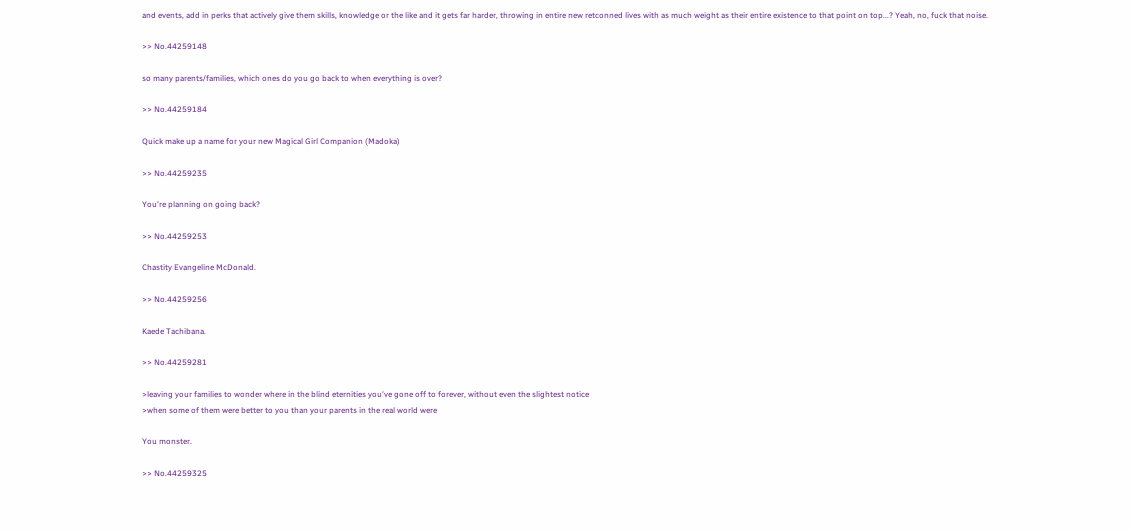and events, add in perks that actively give them skills, knowledge or the like and it gets far harder, throwing in entire new retconned lives with as much weight as their entire existence to that point on top...? Yeah, no, fuck that noise.

>> No.44259148

so many parents/families, which ones do you go back to when everything is over?

>> No.44259184

Quick make up a name for your new Magical Girl Companion (Madoka)

>> No.44259235

You're planning on going back?

>> No.44259253

Chastity Evangeline McDonald.

>> No.44259256

Kaede Tachibana.

>> No.44259281

>leaving your families to wonder where in the blind eternities you've gone off to forever, without even the slightest notice
>when some of them were better to you than your parents in the real world were

You monster.

>> No.44259325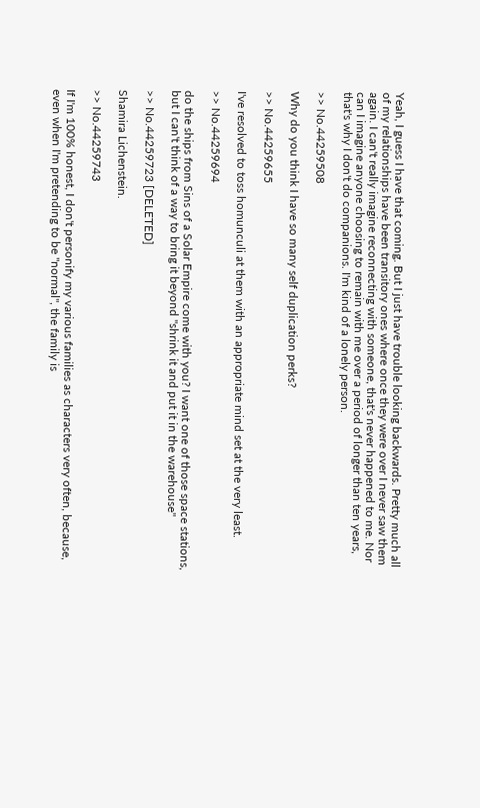Yeah, I guess I have that coming. But I just have trouble looking backwards. Pretty much all of my relationships have been transitory ones where once they were over I never saw them again. I can't really imagine reconnecting with someone, that's never happened to me. Nor can I imagine anyone choosing to remain with me over a period of longer than ten years, that's why I don't do companions. I'm kind of a lonely person.

>> No.44259508

Why do you think I have so many self duplication perks?

>> No.44259655

I've resolved to toss homunculi at them with an appropriate mind set at the very least.

>> No.44259694

do the ships from Sins of a Solar Empire come with you? I want one of those space stations, but I can't think of a way to bring it beyond "shrink it and put it in the warehouse"

>> No.44259723 [DELETED]

Shamira Lichenstein.

>> No.44259743

If I'm 100% honest, I don't personify my various families as characters very often, because, even when I'm pretending to be "normal", the family is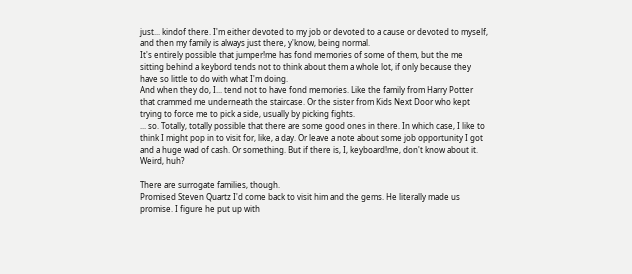just... kindof there. I'm either devoted to my job or devoted to a cause or devoted to myself, and then my family is always just there, y'know, being normal.
It's entirely possible that jumper!me has fond memories of some of them, but the me sitting behind a keybord tends not to think about them a whole lot, if only because they have so little to do with what I'm doing.
And when they do, I... tend not to have fond memories. Like the family from Harry Potter that crammed me underneath the staircase. Or the sister from Kids Next Door who kept trying to force me to pick a side, usually by picking fights.
... so. Totally, totally possible that there are some good ones in there. In which case, I like to think I might pop in to visit for, like, a day. Or leave a note about some job opportunity I got and a huge wad of cash. Or something. But if there is, I, keyboard!me, don't know about it.
Weird, huh?

There are surrogate families, though.
Promised Steven Quartz I'd come back to visit him and the gems. He literally made us promise. I figure he put up with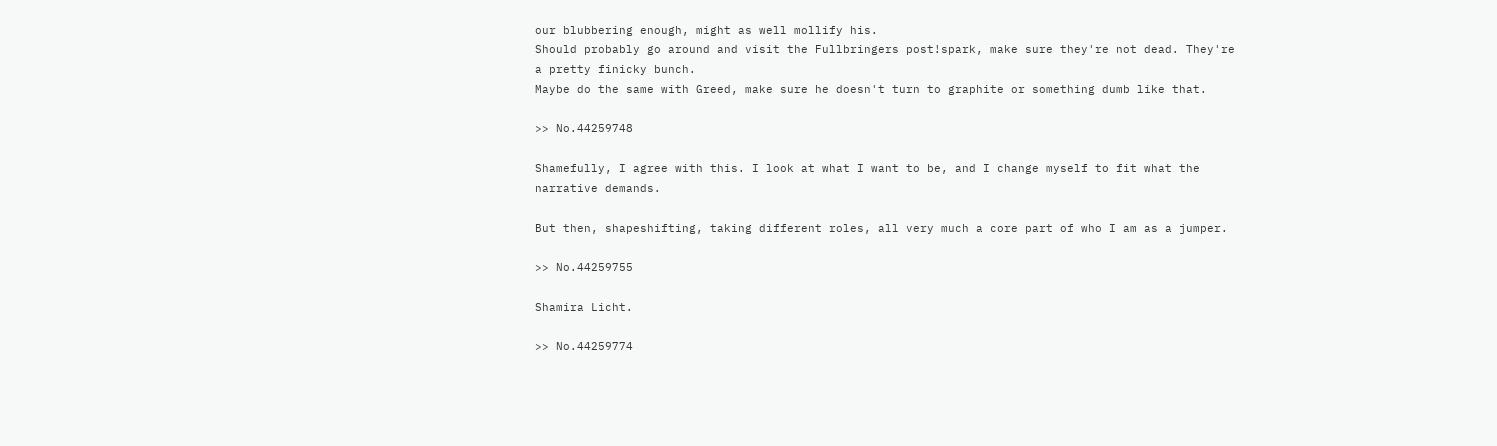our blubbering enough, might as well mollify his.
Should probably go around and visit the Fullbringers post!spark, make sure they're not dead. They're a pretty finicky bunch.
Maybe do the same with Greed, make sure he doesn't turn to graphite or something dumb like that.

>> No.44259748

Shamefully, I agree with this. I look at what I want to be, and I change myself to fit what the narrative demands.

But then, shapeshifting, taking different roles, all very much a core part of who I am as a jumper.

>> No.44259755

Shamira Licht.

>> No.44259774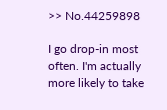>> No.44259898

I go drop-in most often. I'm actually more likely to take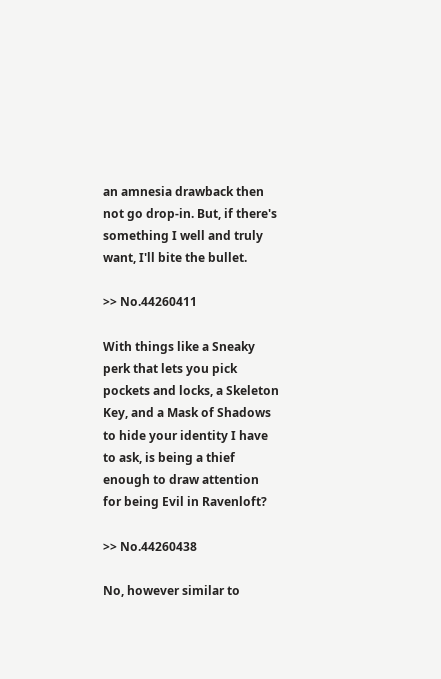an amnesia drawback then not go drop-in. But, if there's something I well and truly want, I'll bite the bullet.

>> No.44260411

With things like a Sneaky perk that lets you pick pockets and locks, a Skeleton Key, and a Mask of Shadows to hide your identity I have to ask, is being a thief enough to draw attention for being Evil in Ravenloft?

>> No.44260438

No, however similar to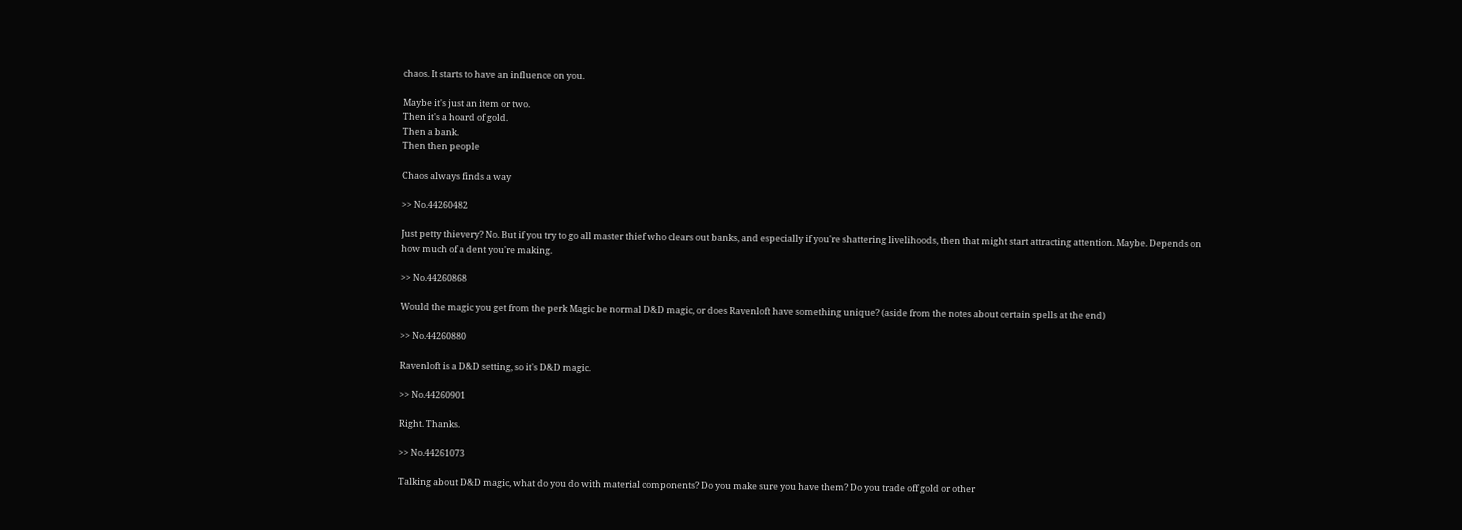chaos. It starts to have an influence on you.

Maybe it's just an item or two.
Then it's a hoard of gold.
Then a bank.
Then then people

Chaos always finds a way

>> No.44260482

Just petty thievery? No. But if you try to go all master thief who clears out banks, and especially if you're shattering livelihoods, then that might start attracting attention. Maybe. Depends on how much of a dent you're making.

>> No.44260868

Would the magic you get from the perk Magic be normal D&D magic, or does Ravenloft have something unique? (aside from the notes about certain spells at the end)

>> No.44260880

Ravenloft is a D&D setting, so it's D&D magic.

>> No.44260901

Right. Thanks.

>> No.44261073

Talking about D&D magic, what do you do with material components? Do you make sure you have them? Do you trade off gold or other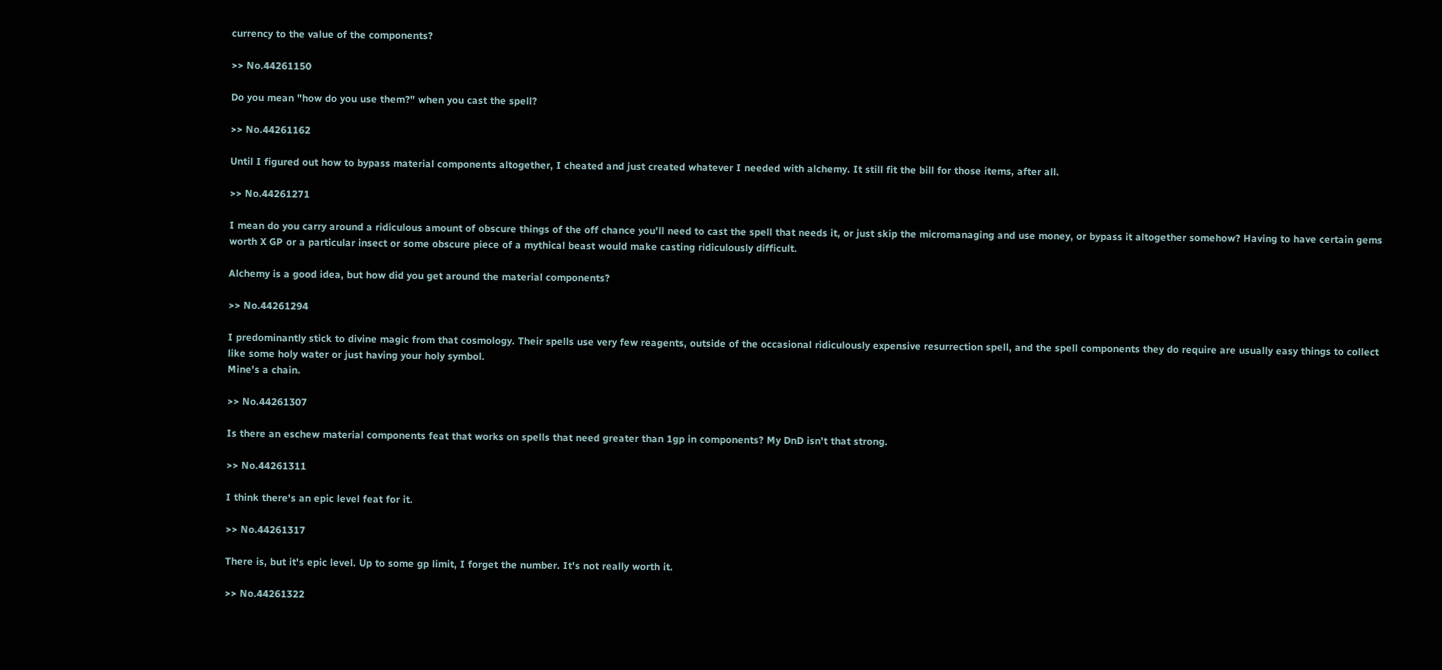currency to the value of the components?

>> No.44261150

Do you mean "how do you use them?" when you cast the spell?

>> No.44261162

Until I figured out how to bypass material components altogether, I cheated and just created whatever I needed with alchemy. It still fit the bill for those items, after all.

>> No.44261271

I mean do you carry around a ridiculous amount of obscure things of the off chance you'll need to cast the spell that needs it, or just skip the micromanaging and use money, or bypass it altogether somehow? Having to have certain gems worth X GP or a particular insect or some obscure piece of a mythical beast would make casting ridiculously difficult.

Alchemy is a good idea, but how did you get around the material components?

>> No.44261294

I predominantly stick to divine magic from that cosmology. Their spells use very few reagents, outside of the occasional ridiculously expensive resurrection spell, and the spell components they do require are usually easy things to collect like some holy water or just having your holy symbol.
Mine's a chain.

>> No.44261307

Is there an eschew material components feat that works on spells that need greater than 1gp in components? My DnD isn't that strong.

>> No.44261311

I think there's an epic level feat for it.

>> No.44261317

There is, but it's epic level. Up to some gp limit, I forget the number. It's not really worth it.

>> No.44261322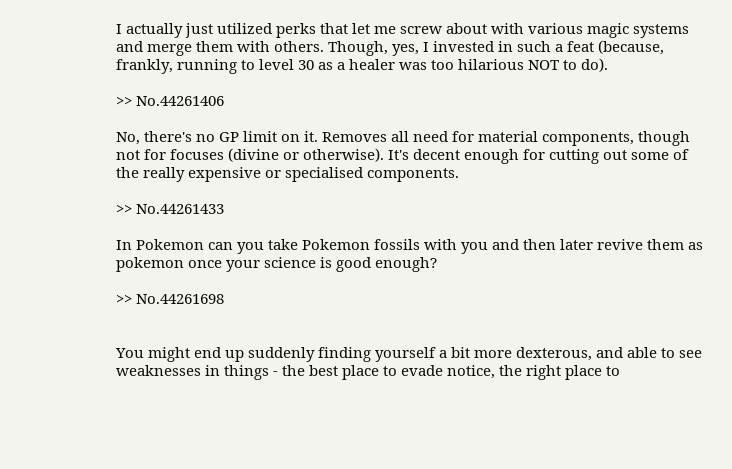I actually just utilized perks that let me screw about with various magic systems and merge them with others. Though, yes, I invested in such a feat (because, frankly, running to level 30 as a healer was too hilarious NOT to do).

>> No.44261406

No, there's no GP limit on it. Removes all need for material components, though not for focuses (divine or otherwise). It's decent enough for cutting out some of the really expensive or specialised components.

>> No.44261433

In Pokemon can you take Pokemon fossils with you and then later revive them as pokemon once your science is good enough?

>> No.44261698


You might end up suddenly finding yourself a bit more dexterous, and able to see weaknesses in things - the best place to evade notice, the right place to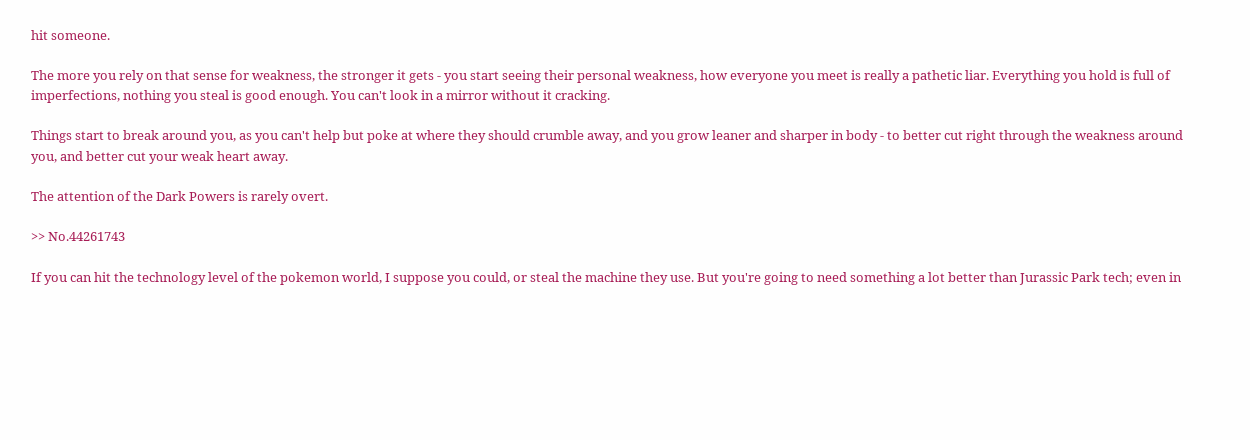hit someone.

The more you rely on that sense for weakness, the stronger it gets - you start seeing their personal weakness, how everyone you meet is really a pathetic liar. Everything you hold is full of imperfections, nothing you steal is good enough. You can't look in a mirror without it cracking.

Things start to break around you, as you can't help but poke at where they should crumble away, and you grow leaner and sharper in body - to better cut right through the weakness around you, and better cut your weak heart away.

The attention of the Dark Powers is rarely overt.

>> No.44261743

If you can hit the technology level of the pokemon world, I suppose you could, or steal the machine they use. But you're going to need something a lot better than Jurassic Park tech; even in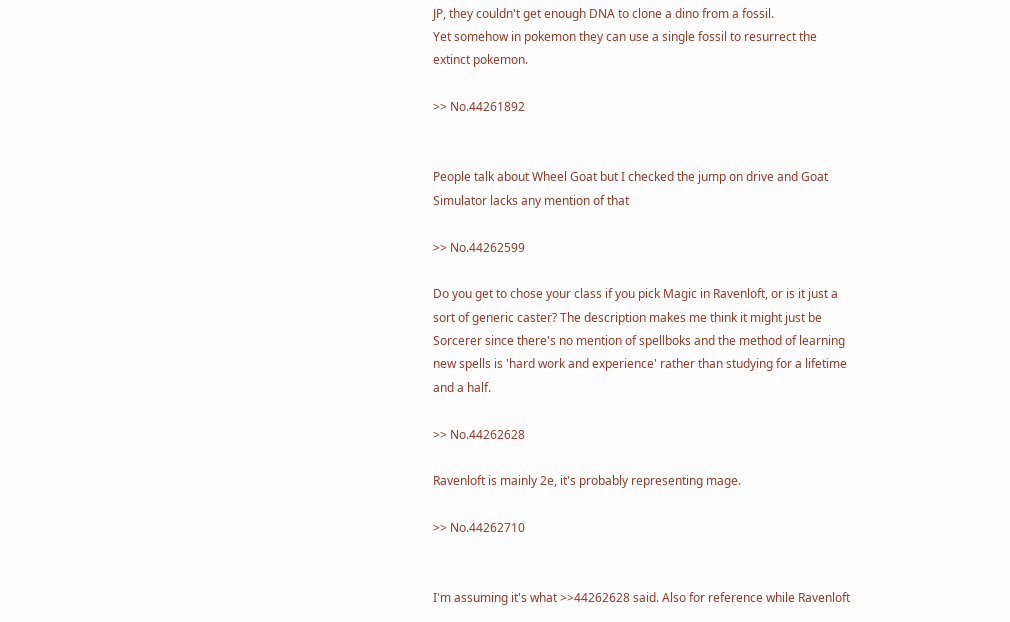JP, they couldn't get enough DNA to clone a dino from a fossil.
Yet somehow in pokemon they can use a single fossil to resurrect the extinct pokemon.

>> No.44261892


People talk about Wheel Goat but I checked the jump on drive and Goat Simulator lacks any mention of that

>> No.44262599

Do you get to chose your class if you pick Magic in Ravenloft, or is it just a sort of generic caster? The description makes me think it might just be Sorcerer since there's no mention of spellboks and the method of learning new spells is 'hard work and experience' rather than studying for a lifetime and a half.

>> No.44262628

Ravenloft is mainly 2e, it's probably representing mage.

>> No.44262710


I'm assuming it's what >>44262628 said. Also for reference while Ravenloft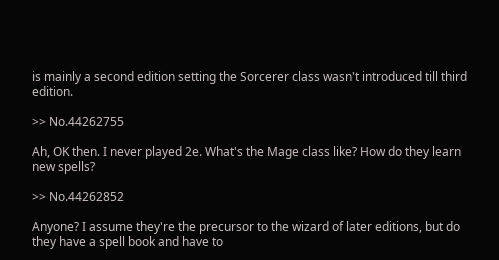is mainly a second edition setting the Sorcerer class wasn't introduced till third edition.

>> No.44262755

Ah, OK then. I never played 2e. What's the Mage class like? How do they learn new spells?

>> No.44262852

Anyone? I assume they're the precursor to the wizard of later editions, but do they have a spell book and have to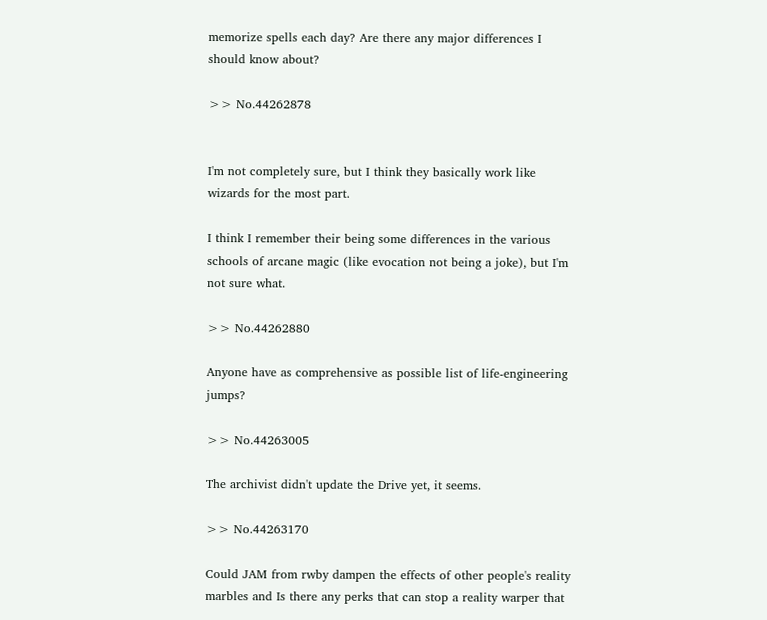memorize spells each day? Are there any major differences I should know about?

>> No.44262878


I'm not completely sure, but I think they basically work like wizards for the most part.

I think I remember their being some differences in the various schools of arcane magic (like evocation not being a joke), but I'm not sure what.

>> No.44262880

Anyone have as comprehensive as possible list of life-engineering jumps?

>> No.44263005

The archivist didn't update the Drive yet, it seems.

>> No.44263170

Could JAM from rwby dampen the effects of other people's reality marbles and Is there any perks that can stop a reality warper that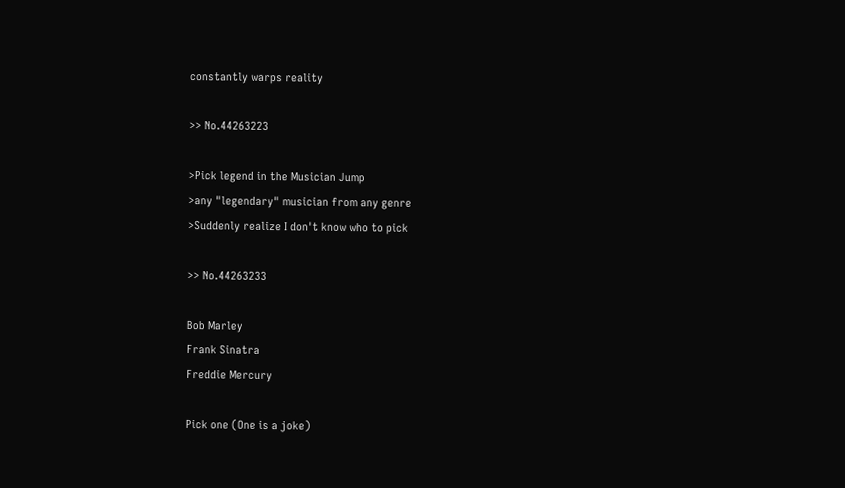constantly warps reality

>> No.44263223

>Pick legend in the Musician Jump
>any "legendary" musician from any genre
>Suddenly realize I don't know who to pick

>> No.44263233

Bob Marley
Frank Sinatra
Freddie Mercury

Pick one (One is a joke)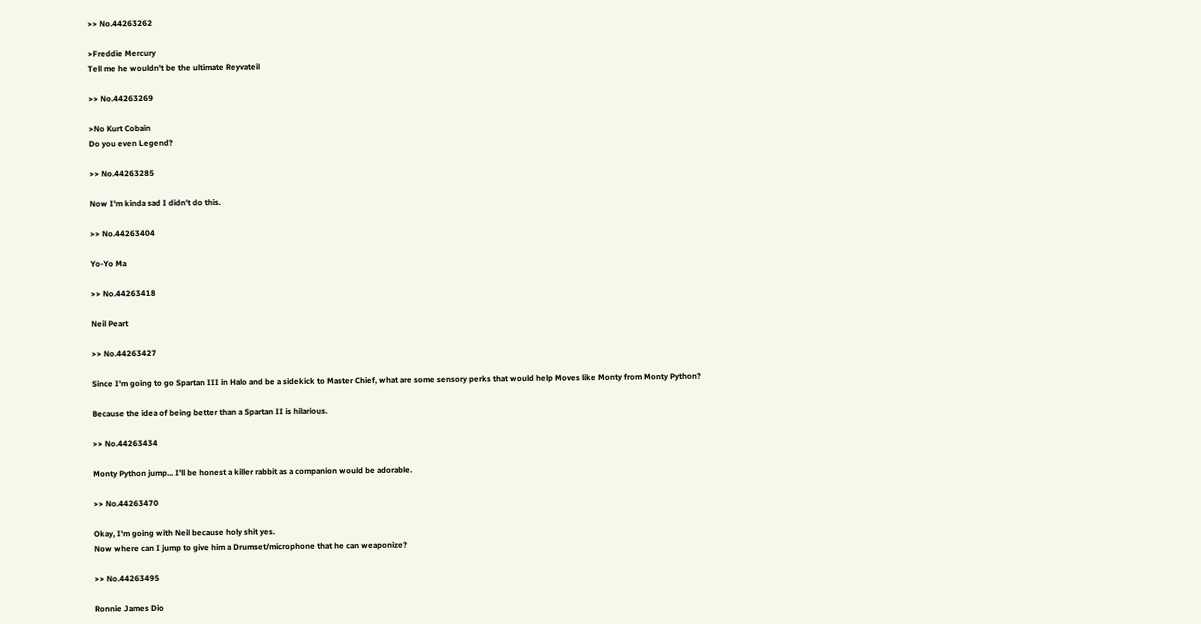>> No.44263262

>Freddie Mercury
Tell me he wouldn't be the ultimate Reyvateil

>> No.44263269

>No Kurt Cobain
Do you even Legend?

>> No.44263285

Now I'm kinda sad I didn't do this.

>> No.44263404

Yo-Yo Ma

>> No.44263418

Neil Peart

>> No.44263427

Since I'm going to go Spartan III in Halo and be a sidekick to Master Chief, what are some sensory perks that would help Moves like Monty from Monty Python?

Because the idea of being better than a Spartan II is hilarious.

>> No.44263434

Monty Python jump... I'll be honest a killer rabbit as a companion would be adorable.

>> No.44263470

Okay, I'm going with Neil because holy shit yes.
Now where can I jump to give him a Drumset/microphone that he can weaponize?

>> No.44263495

Ronnie James Dio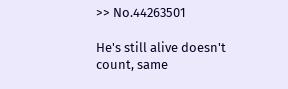>> No.44263501

He's still alive doesn't count, same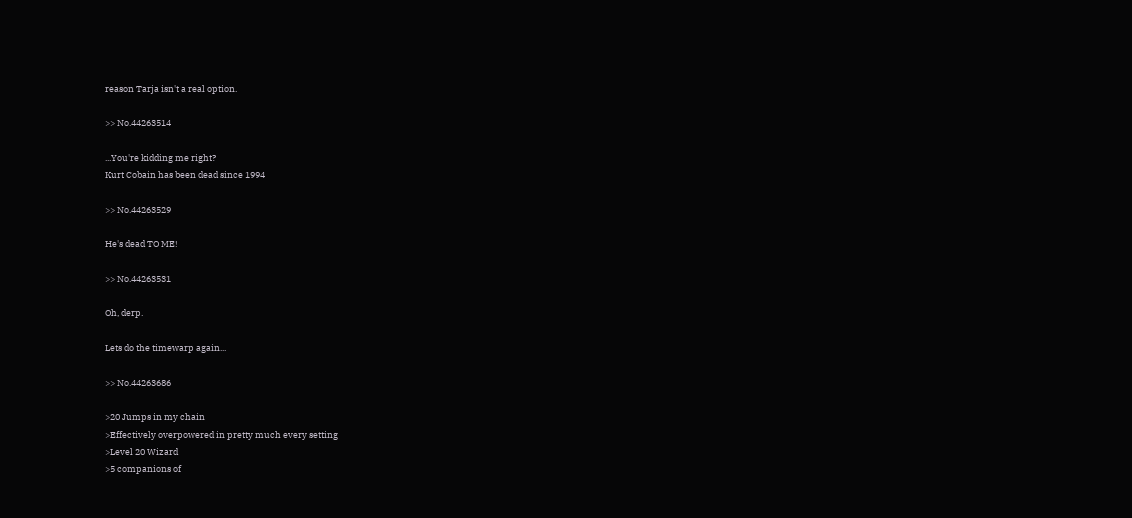reason Tarja isn't a real option.

>> No.44263514

...You're kidding me right?
Kurt Cobain has been dead since 1994

>> No.44263529

He's dead TO ME!

>> No.44263531

Oh, derp.

Lets do the timewarp again...

>> No.44263686

>20 Jumps in my chain
>Effectively overpowered in pretty much every setting
>Level 20 Wizard
>5 companions of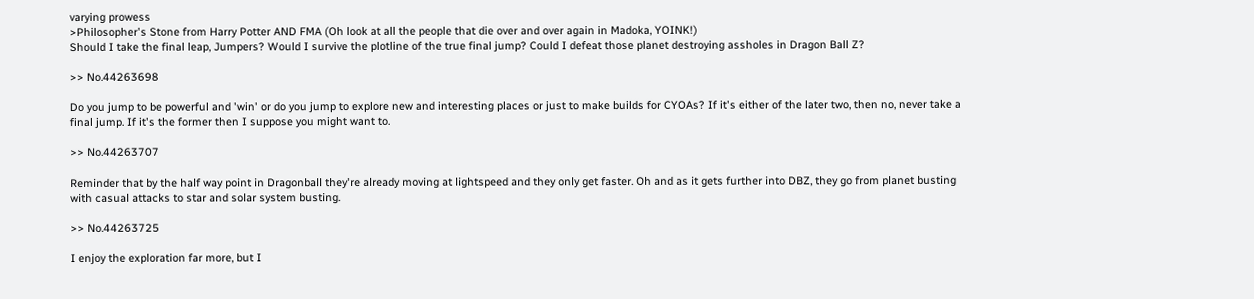varying prowess
>Philosopher's Stone from Harry Potter AND FMA (Oh look at all the people that die over and over again in Madoka, YOINK!)
Should I take the final leap, Jumpers? Would I survive the plotline of the true final jump? Could I defeat those planet destroying assholes in Dragon Ball Z?

>> No.44263698

Do you jump to be powerful and 'win' or do you jump to explore new and interesting places or just to make builds for CYOAs? If it's either of the later two, then no, never take a final jump. If it's the former then I suppose you might want to.

>> No.44263707

Reminder that by the half way point in Dragonball they're already moving at lightspeed and they only get faster. Oh and as it gets further into DBZ, they go from planet busting with casual attacks to star and solar system busting.

>> No.44263725

I enjoy the exploration far more, but I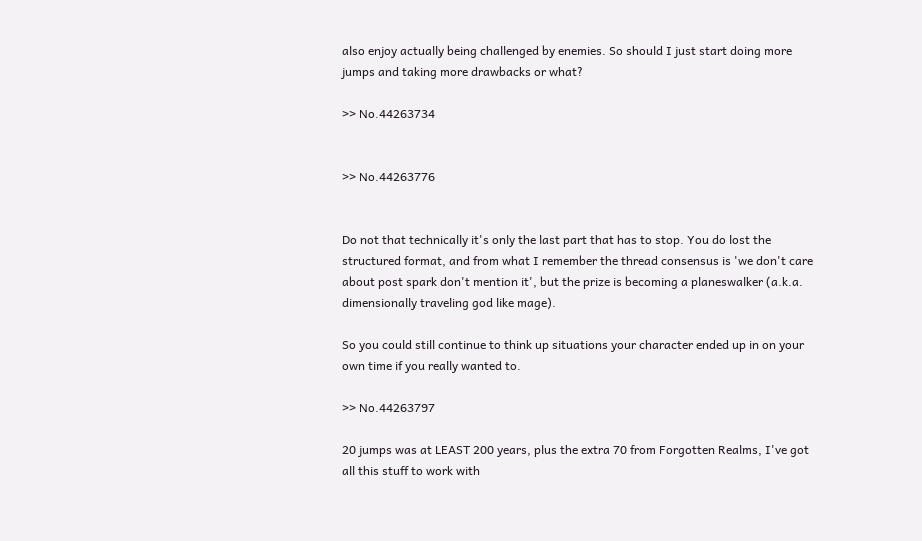also enjoy actually being challenged by enemies. So should I just start doing more jumps and taking more drawbacks or what?

>> No.44263734


>> No.44263776


Do not that technically it's only the last part that has to stop. You do lost the structured format, and from what I remember the thread consensus is 'we don't care about post spark don't mention it', but the prize is becoming a planeswalker (a.k.a. dimensionally traveling god like mage).

So you could still continue to think up situations your character ended up in on your own time if you really wanted to.

>> No.44263797

20 jumps was at LEAST 200 years, plus the extra 70 from Forgotten Realms, I've got all this stuff to work with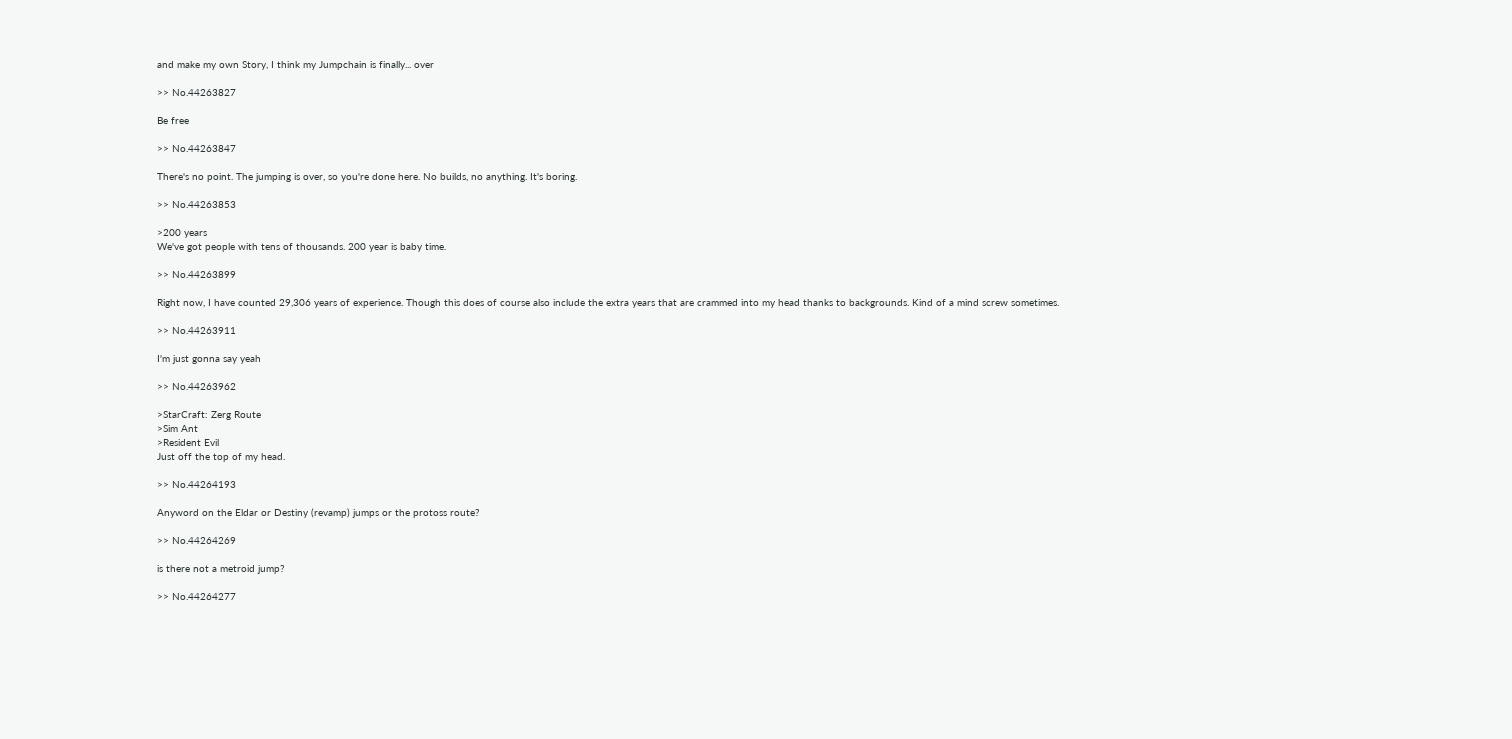and make my own Story, I think my Jumpchain is finally... over

>> No.44263827

Be free

>> No.44263847

There's no point. The jumping is over, so you're done here. No builds, no anything. It's boring.

>> No.44263853

>200 years
We've got people with tens of thousands. 200 year is baby time.

>> No.44263899

Right now, I have counted 29,306 years of experience. Though this does of course also include the extra years that are crammed into my head thanks to backgrounds. Kind of a mind screw sometimes.

>> No.44263911

I'm just gonna say yeah

>> No.44263962

>StarCraft: Zerg Route
>Sim Ant
>Resident Evil
Just off the top of my head.

>> No.44264193

Anyword on the Eldar or Destiny (revamp) jumps or the protoss route?

>> No.44264269

is there not a metroid jump?

>> No.44264277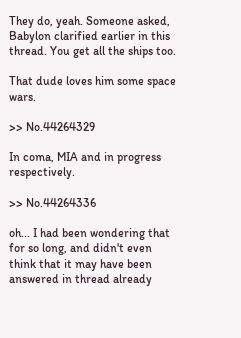They do, yeah. Someone asked, Babylon clarified earlier in this thread. You get all the ships too.

That dude loves him some space wars.

>> No.44264329

In coma, MIA and in progress respectively.

>> No.44264336

oh... I had been wondering that for so long, and didn't even think that it may have been answered in thread already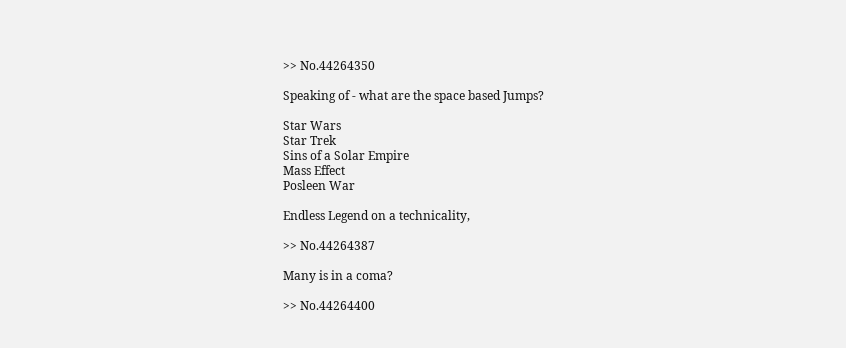>> No.44264350

Speaking of - what are the space based Jumps?

Star Wars
Star Trek
Sins of a Solar Empire
Mass Effect
Posleen War

Endless Legend on a technicality,

>> No.44264387

Many is in a coma?

>> No.44264400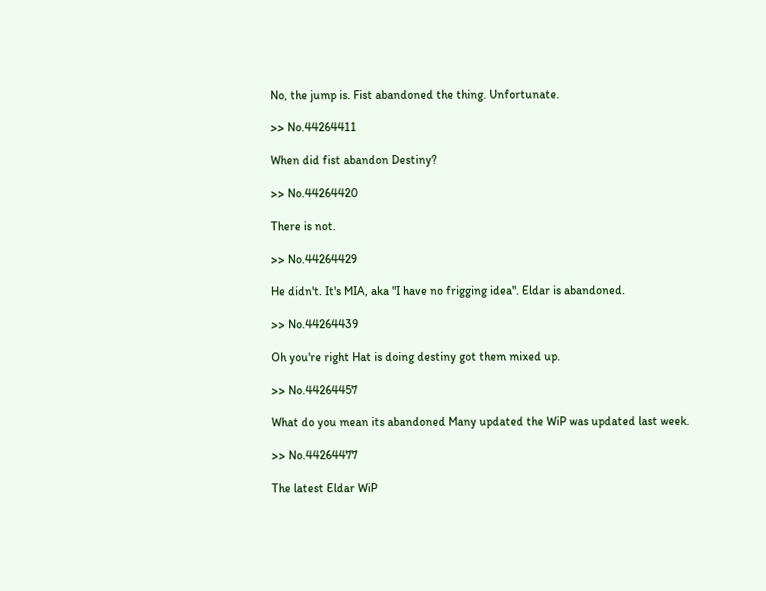No, the jump is. Fist abandoned the thing. Unfortunate.

>> No.44264411

When did fist abandon Destiny?

>> No.44264420

There is not.

>> No.44264429

He didn't. It's MIA, aka "I have no frigging idea". Eldar is abandoned.

>> No.44264439

Oh you're right Hat is doing destiny got them mixed up.

>> No.44264457

What do you mean its abandoned Many updated the WiP was updated last week.

>> No.44264477

The latest Eldar WiP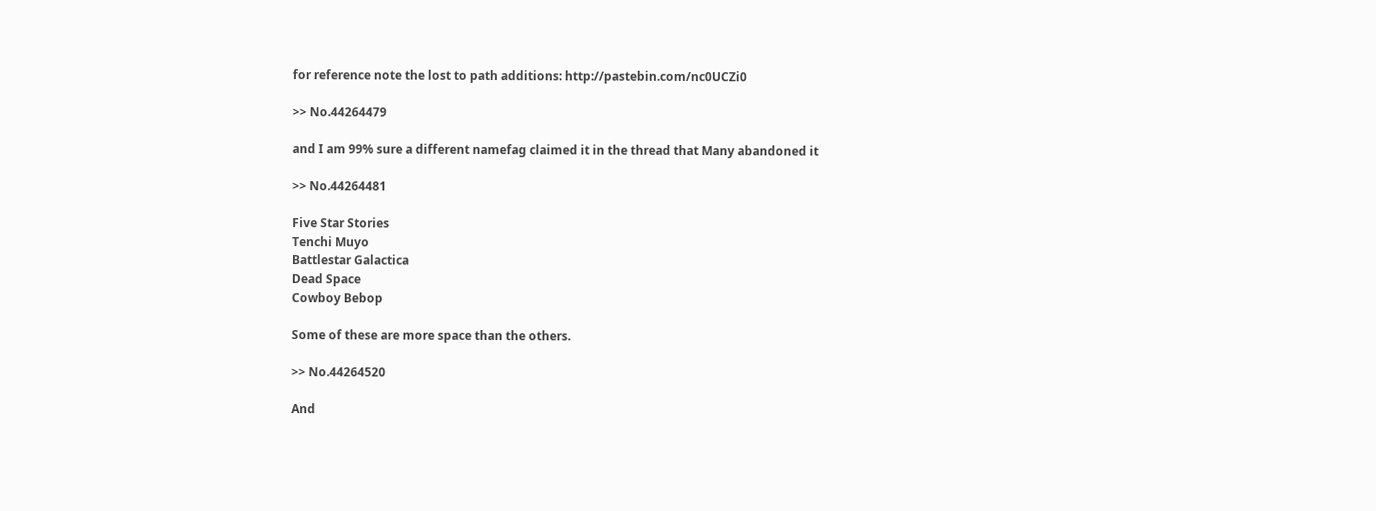for reference note the lost to path additions: http://pastebin.com/nc0UCZi0

>> No.44264479

and I am 99% sure a different namefag claimed it in the thread that Many abandoned it

>> No.44264481

Five Star Stories
Tenchi Muyo
Battlestar Galactica
Dead Space
Cowboy Bebop

Some of these are more space than the others.

>> No.44264520

And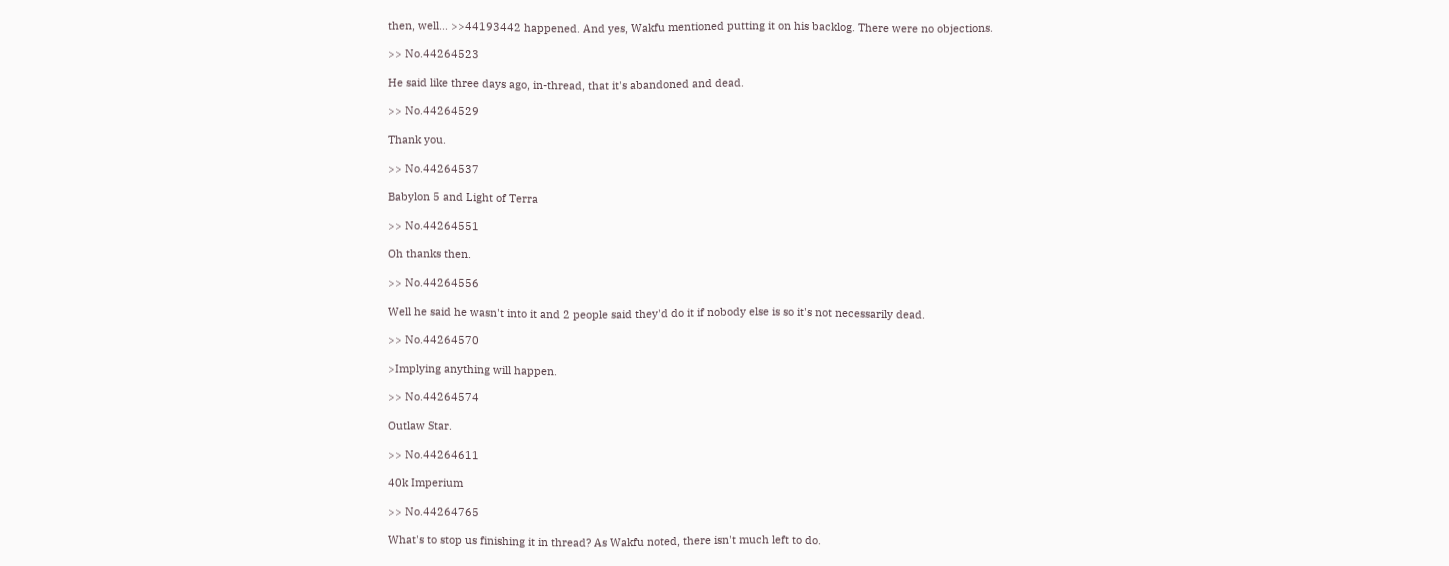then, well... >>44193442 happened. And yes, Wakfu mentioned putting it on his backlog. There were no objections.

>> No.44264523

He said like three days ago, in-thread, that it's abandoned and dead.

>> No.44264529

Thank you.

>> No.44264537

Babylon 5 and Light of Terra

>> No.44264551

Oh thanks then.

>> No.44264556

Well he said he wasn't into it and 2 people said they'd do it if nobody else is so it's not necessarily dead.

>> No.44264570

>Implying anything will happen.

>> No.44264574

Outlaw Star.

>> No.44264611

40k Imperium

>> No.44264765

What's to stop us finishing it in thread? As Wakfu noted, there isn't much left to do.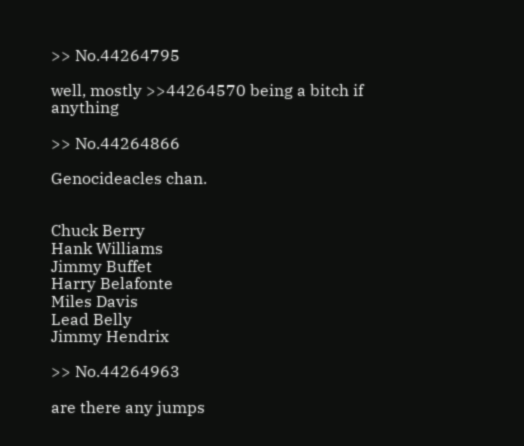>> No.44264795

well, mostly >>44264570 being a bitch if anything

>> No.44264866

Genocideacles chan.


Chuck Berry
Hank Williams
Jimmy Buffet
Harry Belafonte
Miles Davis
Lead Belly
Jimmy Hendrix

>> No.44264963

are there any jumps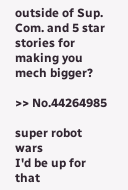outside of Sup. Com. and 5 star stories for making you mech bigger?

>> No.44264985

super robot wars
I'd be up for that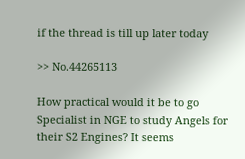if the thread is till up later today

>> No.44265113

How practical would it be to go Specialist in NGE to study Angels for their S2 Engines? It seems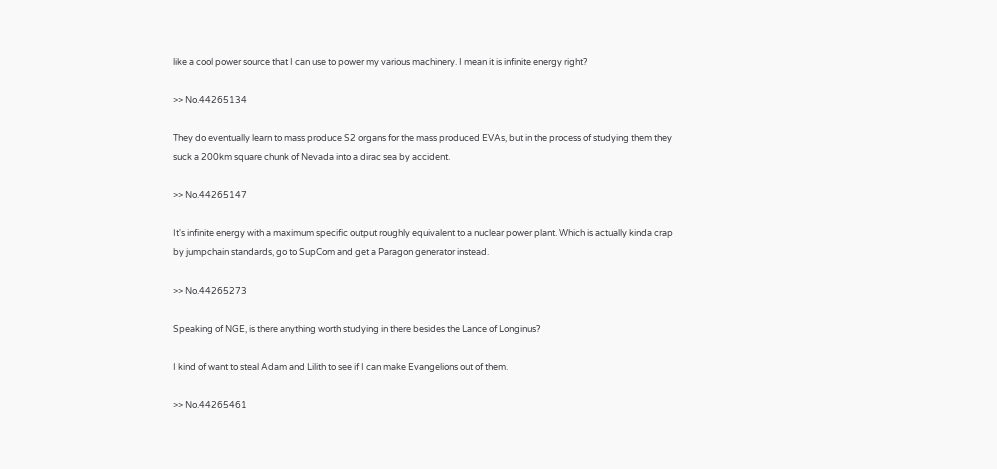like a cool power source that I can use to power my various machinery. I mean it is infinite energy right?

>> No.44265134

They do eventually learn to mass produce S2 organs for the mass produced EVAs, but in the process of studying them they suck a 200km square chunk of Nevada into a dirac sea by accident.

>> No.44265147

It's infinite energy with a maximum specific output roughly equivalent to a nuclear power plant. Which is actually kinda crap by jumpchain standards, go to SupCom and get a Paragon generator instead.

>> No.44265273

Speaking of NGE, is there anything worth studying in there besides the Lance of Longinus?

I kind of want to steal Adam and Lilith to see if I can make Evangelions out of them.

>> No.44265461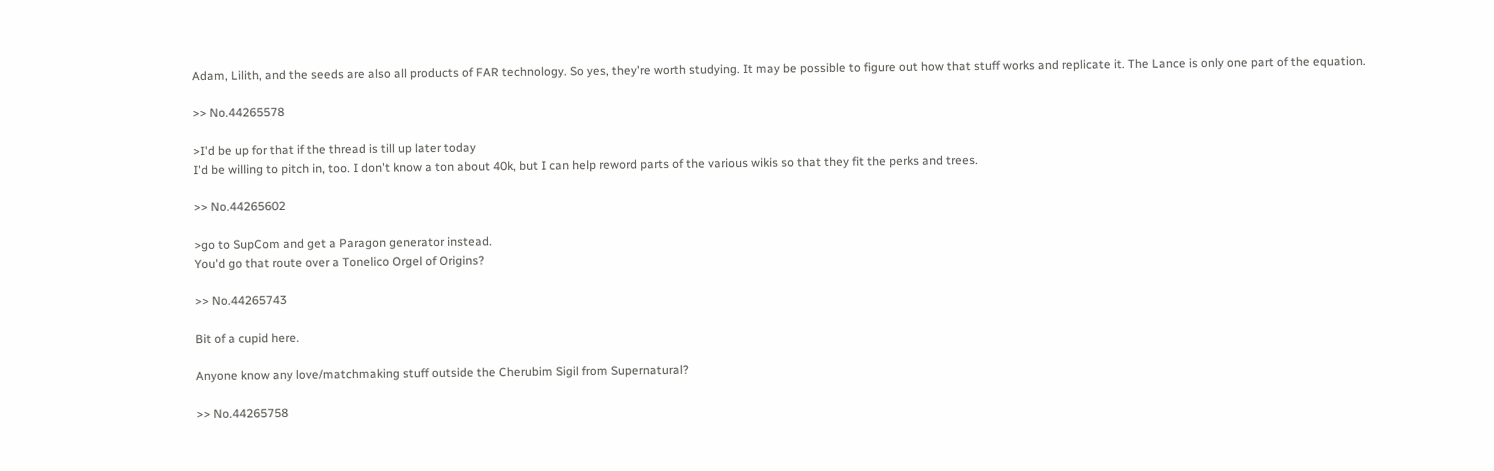Adam, Lilith, and the seeds are also all products of FAR technology. So yes, they're worth studying. It may be possible to figure out how that stuff works and replicate it. The Lance is only one part of the equation.

>> No.44265578

>I'd be up for that if the thread is till up later today
I'd be willing to pitch in, too. I don't know a ton about 40k, but I can help reword parts of the various wikis so that they fit the perks and trees.

>> No.44265602

>go to SupCom and get a Paragon generator instead.
You'd go that route over a Tonelico Orgel of Origins?

>> No.44265743

Bit of a cupid here.

Anyone know any love/matchmaking stuff outside the Cherubim Sigil from Supernatural?

>> No.44265758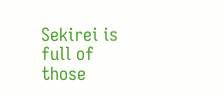Sekirei is full of those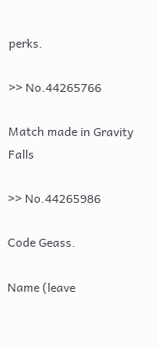perks.

>> No.44265766

Match made in Gravity Falls

>> No.44265986

Code Geass.

Name (leave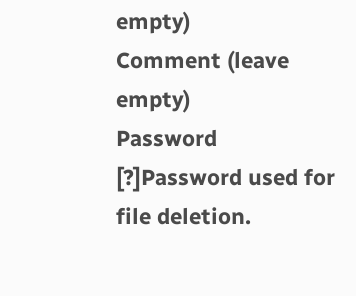empty)
Comment (leave empty)
Password [?]Password used for file deletion.